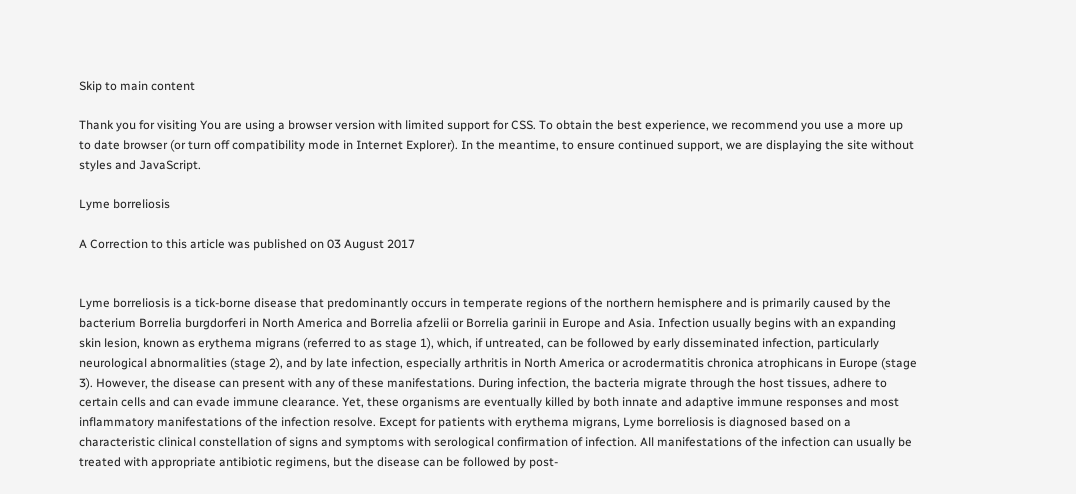Skip to main content

Thank you for visiting You are using a browser version with limited support for CSS. To obtain the best experience, we recommend you use a more up to date browser (or turn off compatibility mode in Internet Explorer). In the meantime, to ensure continued support, we are displaying the site without styles and JavaScript.

Lyme borreliosis

A Correction to this article was published on 03 August 2017


Lyme borreliosis is a tick-borne disease that predominantly occurs in temperate regions of the northern hemisphere and is primarily caused by the bacterium Borrelia burgdorferi in North America and Borrelia afzelii or Borrelia garinii in Europe and Asia. Infection usually begins with an expanding skin lesion, known as erythema migrans (referred to as stage 1), which, if untreated, can be followed by early disseminated infection, particularly neurological abnormalities (stage 2), and by late infection, especially arthritis in North America or acrodermatitis chronica atrophicans in Europe (stage 3). However, the disease can present with any of these manifestations. During infection, the bacteria migrate through the host tissues, adhere to certain cells and can evade immune clearance. Yet, these organisms are eventually killed by both innate and adaptive immune responses and most inflammatory manifestations of the infection resolve. Except for patients with erythema migrans, Lyme borreliosis is diagnosed based on a characteristic clinical constellation of signs and symptoms with serological confirmation of infection. All manifestations of the infection can usually be treated with appropriate antibiotic regimens, but the disease can be followed by post-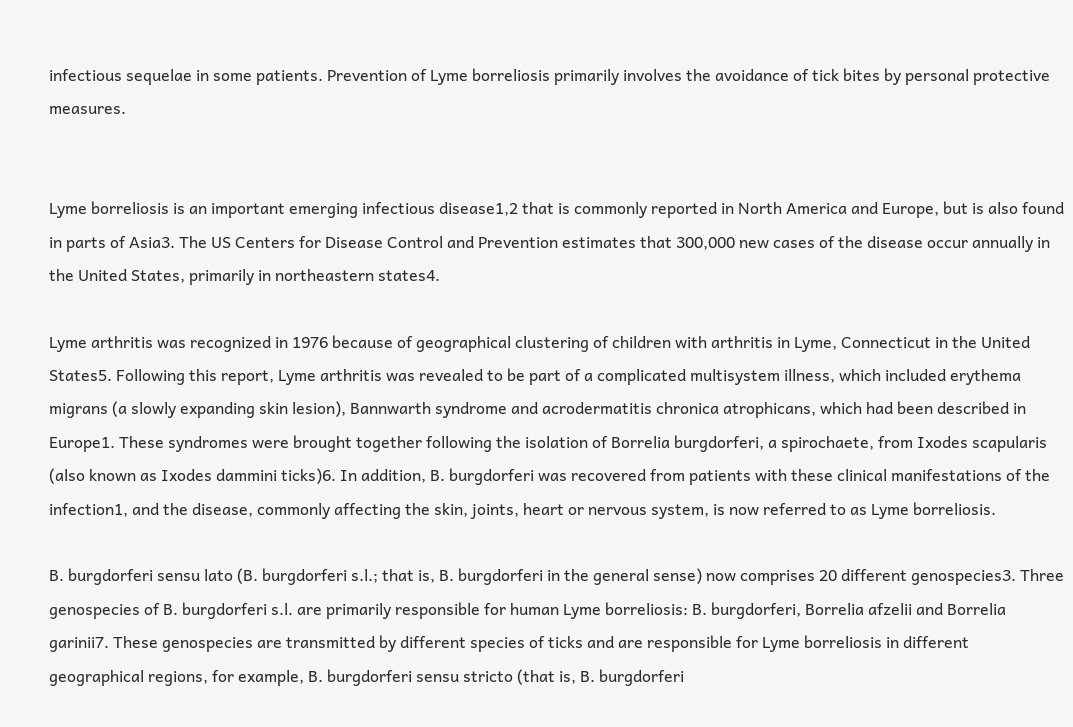infectious sequelae in some patients. Prevention of Lyme borreliosis primarily involves the avoidance of tick bites by personal protective measures.


Lyme borreliosis is an important emerging infectious disease1,2 that is commonly reported in North America and Europe, but is also found in parts of Asia3. The US Centers for Disease Control and Prevention estimates that 300,000 new cases of the disease occur annually in the United States, primarily in northeastern states4.

Lyme arthritis was recognized in 1976 because of geographical clustering of children with arthritis in Lyme, Connecticut in the United States5. Following this report, Lyme arthritis was revealed to be part of a complicated multisystem illness, which included erythema migrans (a slowly expanding skin lesion), Bannwarth syndrome and acrodermatitis chronica atrophicans, which had been described in Europe1. These syndromes were brought together following the isolation of Borrelia burgdorferi, a spirochaete, from Ixodes scapularis (also known as Ixodes dammini ticks)6. In addition, B. burgdorferi was recovered from patients with these clinical manifestations of the infection1, and the disease, commonly affecting the skin, joints, heart or nervous system, is now referred to as Lyme borreliosis.

B. burgdorferi sensu lato (B. burgdorferi s.l.; that is, B. burgdorferi in the general sense) now comprises 20 different genospecies3. Three genospecies of B. burgdorferi s.l. are primarily responsible for human Lyme borreliosis: B. burgdorferi, Borrelia afzelii and Borrelia garinii7. These genospecies are transmitted by different species of ticks and are responsible for Lyme borreliosis in different geographical regions, for example, B. burgdorferi sensu stricto (that is, B. burgdorferi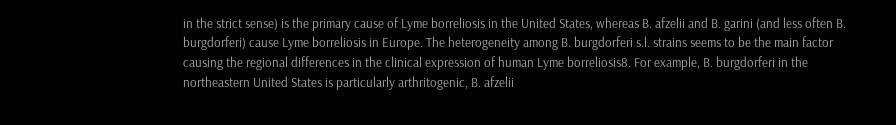in the strict sense) is the primary cause of Lyme borreliosis in the United States, whereas B. afzelii and B. garini (and less often B. burgdorferi) cause Lyme borreliosis in Europe. The heterogeneity among B. burgdorferi s.l. strains seems to be the main factor causing the regional differences in the clinical expression of human Lyme borreliosis8. For example, B. burgdorferi in the northeastern United States is particularly arthritogenic, B. afzelii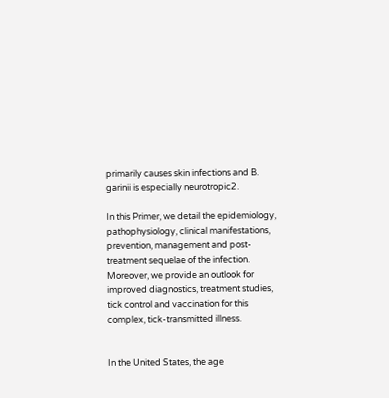primarily causes skin infections and B. garinii is especially neurotropic2.

In this Primer, we detail the epidemiology, pathophysiology, clinical manifestations, prevention, management and post-treatment sequelae of the infection. Moreover, we provide an outlook for improved diagnostics, treatment studies, tick control and vaccination for this complex, tick-transmitted illness.


In the United States, the age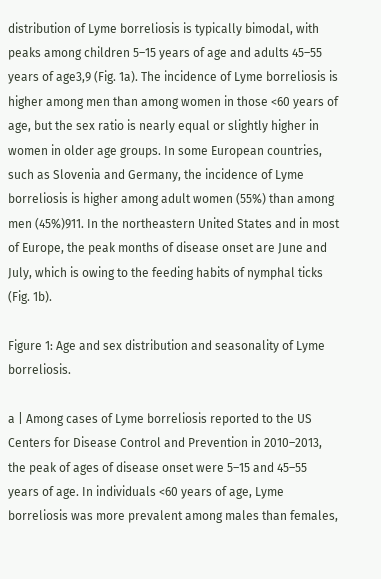distribution of Lyme borreliosis is typically bimodal, with peaks among children 5–15 years of age and adults 45–55 years of age3,9 (Fig. 1a). The incidence of Lyme borreliosis is higher among men than among women in those <60 years of age, but the sex ratio is nearly equal or slightly higher in women in older age groups. In some European countries, such as Slovenia and Germany, the incidence of Lyme borreliosis is higher among adult women (55%) than among men (45%)911. In the northeastern United States and in most of Europe, the peak months of disease onset are June and July, which is owing to the feeding habits of nymphal ticks (Fig. 1b).

Figure 1: Age and sex distribution and seasonality of Lyme borreliosis.

a | Among cases of Lyme borreliosis reported to the US Centers for Disease Control and Prevention in 2010–2013, the peak of ages of disease onset were 5–15 and 45–55 years of age. In individuals <60 years of age, Lyme borreliosis was more prevalent among males than females,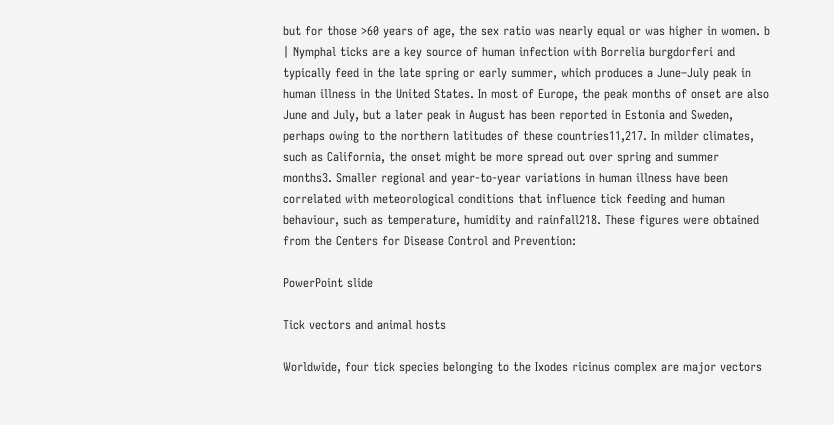but for those >60 years of age, the sex ratio was nearly equal or was higher in women. b | Nymphal ticks are a key source of human infection with Borrelia burgdorferi and typically feed in the late spring or early summer, which produces a June–July peak in human illness in the United States. In most of Europe, the peak months of onset are also June and July, but a later peak in August has been reported in Estonia and Sweden, perhaps owing to the northern latitudes of these countries11,217. In milder climates, such as California, the onset might be more spread out over spring and summer months3. Smaller regional and year-to-year variations in human illness have been correlated with meteorological conditions that influence tick feeding and human behaviour, such as temperature, humidity and rainfall218. These figures were obtained from the Centers for Disease Control and Prevention:

PowerPoint slide

Tick vectors and animal hosts

Worldwide, four tick species belonging to the Ixodes ricinus complex are major vectors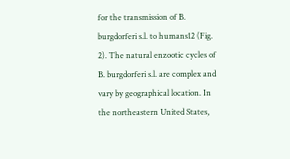for the transmission of B. burgdorferi s.l. to humans12 (Fig. 2). The natural enzootic cycles of B. burgdorferi s.l. are complex and vary by geographical location. In the northeastern United States,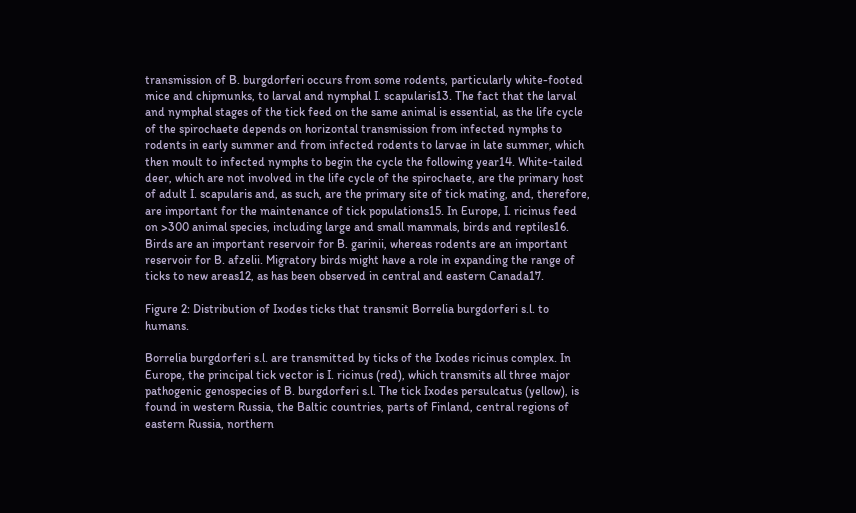transmission of B. burgdorferi occurs from some rodents, particularly white-footed mice and chipmunks, to larval and nymphal I. scapularis13. The fact that the larval and nymphal stages of the tick feed on the same animal is essential, as the life cycle of the spirochaete depends on horizontal transmission from infected nymphs to rodents in early summer and from infected rodents to larvae in late summer, which then moult to infected nymphs to begin the cycle the following year14. White-tailed deer, which are not involved in the life cycle of the spirochaete, are the primary host of adult I. scapularis and, as such, are the primary site of tick mating, and, therefore, are important for the maintenance of tick populations15. In Europe, I. ricinus feed on >300 animal species, including large and small mammals, birds and reptiles16. Birds are an important reservoir for B. garinii, whereas rodents are an important reservoir for B. afzelii. Migratory birds might have a role in expanding the range of ticks to new areas12, as has been observed in central and eastern Canada17.

Figure 2: Distribution of Ixodes ticks that transmit Borrelia burgdorferi s.l. to humans.

Borrelia burgdorferi s.l. are transmitted by ticks of the Ixodes ricinus complex. In Europe, the principal tick vector is I. ricinus (red), which transmits all three major pathogenic genospecies of B. burgdorferi s.l. The tick Ixodes persulcatus (yellow), is found in western Russia, the Baltic countries, parts of Finland, central regions of eastern Russia, northern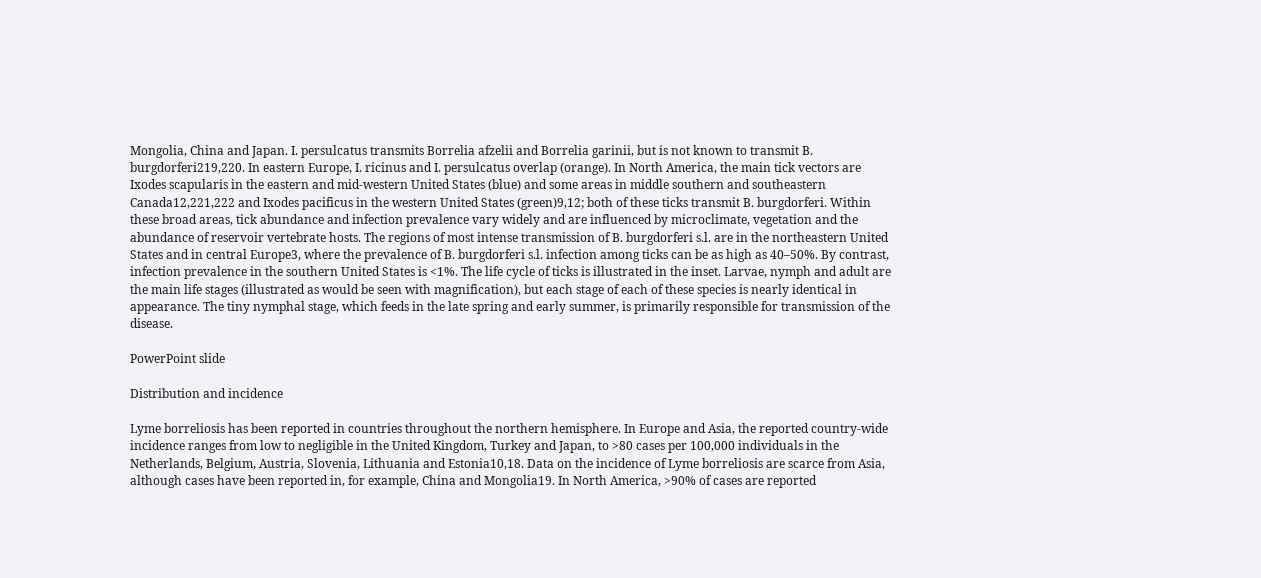Mongolia, China and Japan. I. persulcatus transmits Borrelia afzelii and Borrelia garinii, but is not known to transmit B. burgdorferi219,220. In eastern Europe, I. ricinus and I. persulcatus overlap (orange). In North America, the main tick vectors are Ixodes scapularis in the eastern and mid-western United States (blue) and some areas in middle southern and southeastern Canada12,221,222 and Ixodes pacificus in the western United States (green)9,12; both of these ticks transmit B. burgdorferi. Within these broad areas, tick abundance and infection prevalence vary widely and are influenced by microclimate, vegetation and the abundance of reservoir vertebrate hosts. The regions of most intense transmission of B. burgdorferi s.l. are in the northeastern United States and in central Europe3, where the prevalence of B. burgdorferi s.l. infection among ticks can be as high as 40–50%. By contrast, infection prevalence in the southern United States is <1%. The life cycle of ticks is illustrated in the inset. Larvae, nymph and adult are the main life stages (illustrated as would be seen with magnification), but each stage of each of these species is nearly identical in appearance. The tiny nymphal stage, which feeds in the late spring and early summer, is primarily responsible for transmission of the disease.

PowerPoint slide

Distribution and incidence

Lyme borreliosis has been reported in countries throughout the northern hemisphere. In Europe and Asia, the reported country-wide incidence ranges from low to negligible in the United Kingdom, Turkey and Japan, to >80 cases per 100,000 individuals in the Netherlands, Belgium, Austria, Slovenia, Lithuania and Estonia10,18. Data on the incidence of Lyme borreliosis are scarce from Asia, although cases have been reported in, for example, China and Mongolia19. In North America, >90% of cases are reported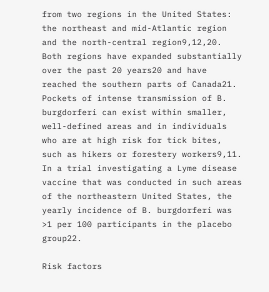from two regions in the United States: the northeast and mid-Atlantic region and the north-central region9,12,20. Both regions have expanded substantially over the past 20 years20 and have reached the southern parts of Canada21. Pockets of intense transmission of B. burgdorferi can exist within smaller, well-defined areas and in individuals who are at high risk for tick bites, such as hikers or forestery workers9,11. In a trial investigating a Lyme disease vaccine that was conducted in such areas of the northeastern United States, the yearly incidence of B. burgdorferi was >1 per 100 participants in the placebo group22.

Risk factors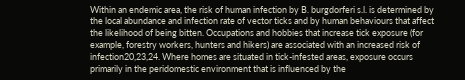Within an endemic area, the risk of human infection by B. burgdorferi s.l. is determined by the local abundance and infection rate of vector ticks and by human behaviours that affect the likelihood of being bitten. Occupations and hobbies that increase tick exposure (for example, forestry workers, hunters and hikers) are associated with an increased risk of infection20,23,24. Where homes are situated in tick-infested areas, exposure occurs primarily in the peridomestic environment that is influenced by the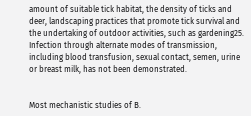amount of suitable tick habitat, the density of ticks and deer, landscaping practices that promote tick survival and the undertaking of outdoor activities, such as gardening25. Infection through alternate modes of transmission, including blood transfusion, sexual contact, semen, urine or breast milk, has not been demonstrated.


Most mechanistic studies of B.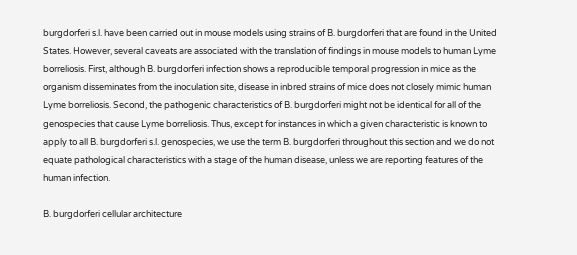burgdorferi s.l. have been carried out in mouse models using strains of B. burgdorferi that are found in the United States. However, several caveats are associated with the translation of findings in mouse models to human Lyme borreliosis. First, although B. burgdorferi infection shows a reproducible temporal progression in mice as the organism disseminates from the inoculation site, disease in inbred strains of mice does not closely mimic human Lyme borreliosis. Second, the pathogenic characteristics of B. burgdorferi might not be identical for all of the genospecies that cause Lyme borreliosis. Thus, except for instances in which a given characteristic is known to apply to all B. burgdorferi s.l. genospecies, we use the term B. burgdorferi throughout this section and we do not equate pathological characteristics with a stage of the human disease, unless we are reporting features of the human infection.

B. burgdorferi cellular architecture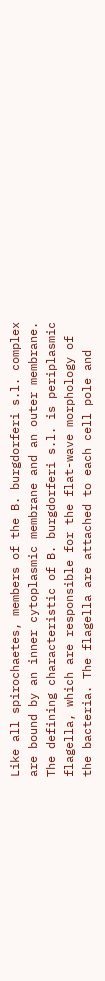Like all spirochaetes, members of the B. burgdorferi s.l. complex are bound by an inner cytoplasmic membrane and an outer membrane. The defining characteristic of B. burgdorferi s.l. is periplasmic flagella, which are responsible for the flat-wave morphology of the bacteria. The flagella are attached to each cell pole and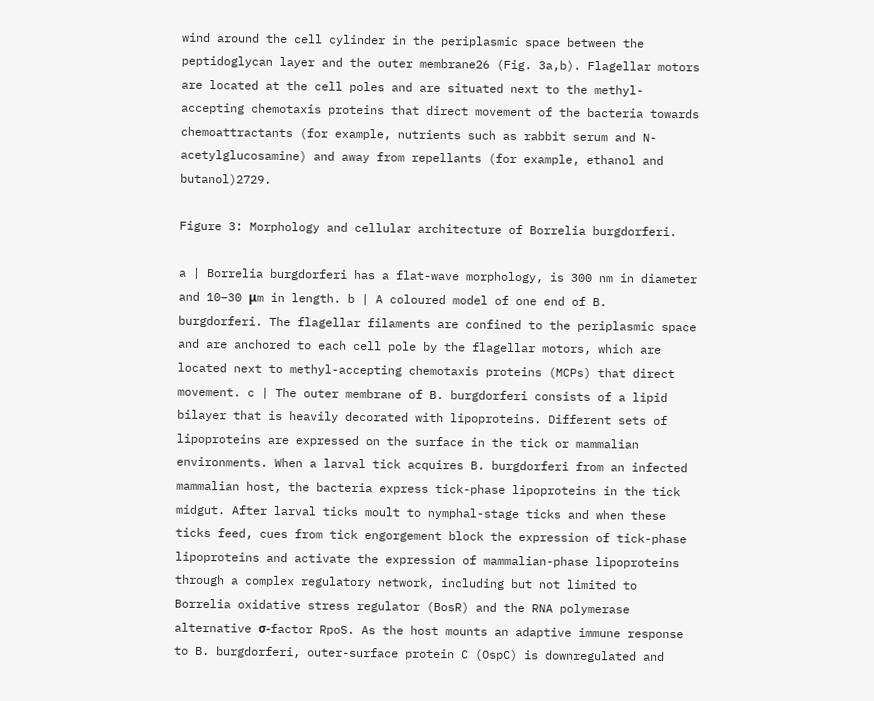wind around the cell cylinder in the periplasmic space between the peptidoglycan layer and the outer membrane26 (Fig. 3a,b). Flagellar motors are located at the cell poles and are situated next to the methyl-accepting chemotaxis proteins that direct movement of the bacteria towards chemoattractants (for example, nutrients such as rabbit serum and N-acetylglucosamine) and away from repellants (for example, ethanol and butanol)2729.

Figure 3: Morphology and cellular architecture of Borrelia burgdorferi.

a | Borrelia burgdorferi has a flat-wave morphology, is 300 nm in diameter and 10–30 μm in length. b | A coloured model of one end of B. burgdorferi. The flagellar filaments are confined to the periplasmic space and are anchored to each cell pole by the flagellar motors, which are located next to methyl-accepting chemotaxis proteins (MCPs) that direct movement. c | The outer membrane of B. burgdorferi consists of a lipid bilayer that is heavily decorated with lipoproteins. Different sets of lipoproteins are expressed on the surface in the tick or mammalian environments. When a larval tick acquires B. burgdorferi from an infected mammalian host, the bacteria express tick-phase lipoproteins in the tick midgut. After larval ticks moult to nymphal-stage ticks and when these ticks feed, cues from tick engorgement block the expression of tick-phase lipoproteins and activate the expression of mammalian-phase lipoproteins through a complex regulatory network, including but not limited to Borrelia oxidative stress regulator (BosR) and the RNA polymerase alternative σ-factor RpoS. As the host mounts an adaptive immune response to B. burgdorferi, outer-surface protein C (OspC) is downregulated and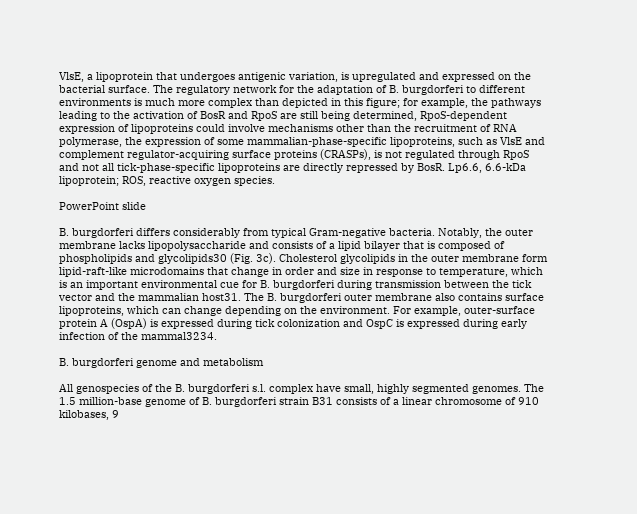VlsE, a lipoprotein that undergoes antigenic variation, is upregulated and expressed on the bacterial surface. The regulatory network for the adaptation of B. burgdorferi to different environments is much more complex than depicted in this figure; for example, the pathways leading to the activation of BosR and RpoS are still being determined, RpoS-dependent expression of lipoproteins could involve mechanisms other than the recruitment of RNA polymerase, the expression of some mammalian-phase-specific lipoproteins, such as VlsE and complement regulator-acquiring surface proteins (CRASPs), is not regulated through RpoS and not all tick-phase-specific lipoproteins are directly repressed by BosR. Lp6.6, 6.6-kDa lipoprotein; ROS, reactive oxygen species.

PowerPoint slide

B. burgdorferi differs considerably from typical Gram-negative bacteria. Notably, the outer membrane lacks lipopolysaccharide and consists of a lipid bilayer that is composed of phospholipids and glycolipids30 (Fig. 3c). Cholesterol glycolipids in the outer membrane form lipid-raft-like microdomains that change in order and size in response to temperature, which is an important environmental cue for B. burgdorferi during transmission between the tick vector and the mammalian host31. The B. burgdorferi outer membrane also contains surface lipoproteins, which can change depending on the environment. For example, outer-surface protein A (OspA) is expressed during tick colonization and OspC is expressed during early infection of the mammal3234.

B. burgdorferi genome and metabolism

All genospecies of the B. burgdorferi s.l. complex have small, highly segmented genomes. The 1.5 million-base genome of B. burgdorferi strain B31 consists of a linear chromosome of 910 kilobases, 9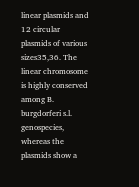linear plasmids and 12 circular plasmids of various sizes35,36. The linear chromosome is highly conserved among B. burgdorferi s.l. genospecies, whereas the plasmids show a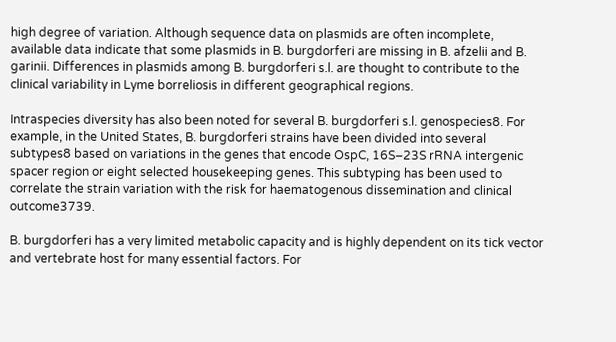high degree of variation. Although sequence data on plasmids are often incomplete, available data indicate that some plasmids in B. burgdorferi are missing in B. afzelii and B. garinii. Differences in plasmids among B. burgdorferi s.l. are thought to contribute to the clinical variability in Lyme borreliosis in different geographical regions.

Intraspecies diversity has also been noted for several B. burgdorferi s.l. genospecies8. For example, in the United States, B. burgdorferi strains have been divided into several subtypes8 based on variations in the genes that encode OspC, 16S–23S rRNA intergenic spacer region or eight selected housekeeping genes. This subtyping has been used to correlate the strain variation with the risk for haematogenous dissemination and clinical outcome3739.

B. burgdorferi has a very limited metabolic capacity and is highly dependent on its tick vector and vertebrate host for many essential factors. For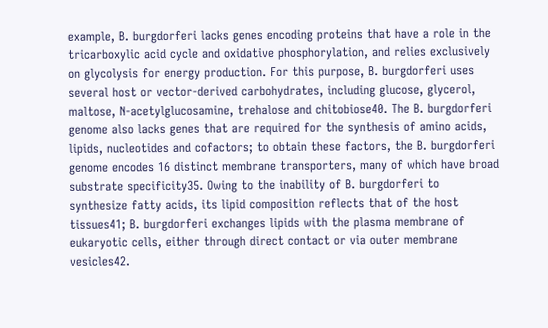example, B. burgdorferi lacks genes encoding proteins that have a role in the tricarboxylic acid cycle and oxidative phosphorylation, and relies exclusively on glycolysis for energy production. For this purpose, B. burgdorferi uses several host or vector-derived carbohydrates, including glucose, glycerol, maltose, N-acetylglucosamine, trehalose and chitobiose40. The B. burgdorferi genome also lacks genes that are required for the synthesis of amino acids, lipids, nucleotides and cofactors; to obtain these factors, the B. burgdorferi genome encodes 16 distinct membrane transporters, many of which have broad substrate specificity35. Owing to the inability of B. burgdorferi to synthesize fatty acids, its lipid composition reflects that of the host tissues41; B. burgdorferi exchanges lipids with the plasma membrane of eukaryotic cells, either through direct contact or via outer membrane vesicles42.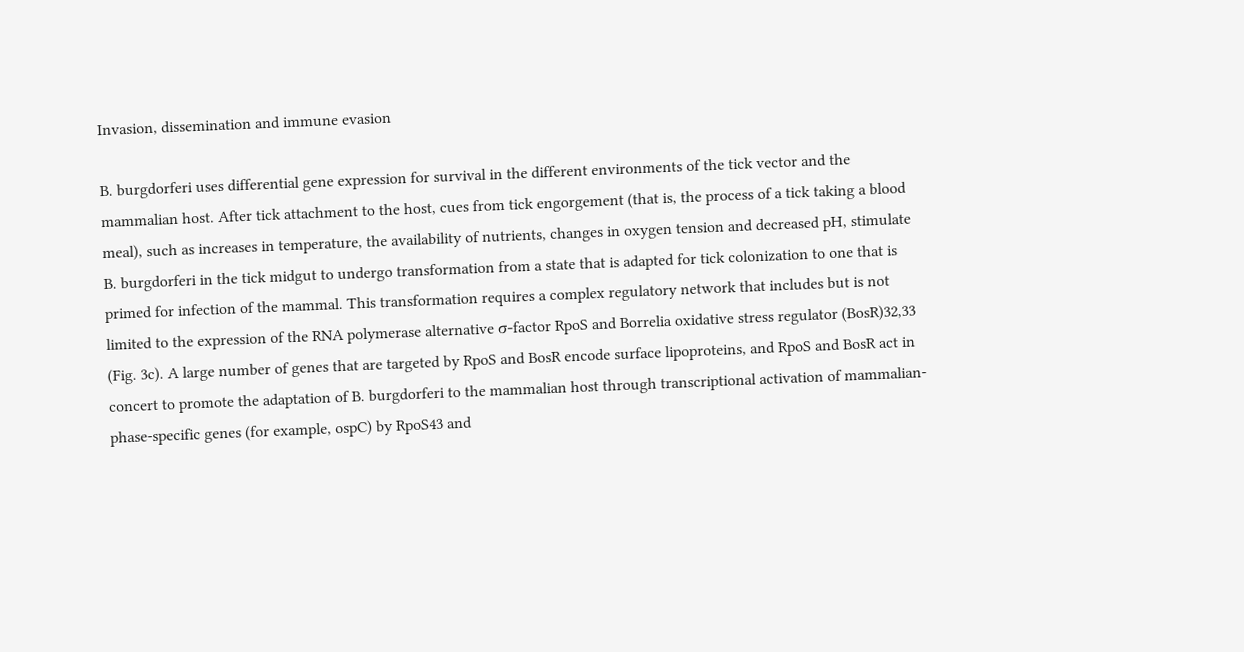Invasion, dissemination and immune evasion

B. burgdorferi uses differential gene expression for survival in the different environments of the tick vector and the mammalian host. After tick attachment to the host, cues from tick engorgement (that is, the process of a tick taking a blood meal), such as increases in temperature, the availability of nutrients, changes in oxygen tension and decreased pH, stimulate B. burgdorferi in the tick midgut to undergo transformation from a state that is adapted for tick colonization to one that is primed for infection of the mammal. This transformation requires a complex regulatory network that includes but is not limited to the expression of the RNA polymerase alternative σ-factor RpoS and Borrelia oxidative stress regulator (BosR)32,33 (Fig. 3c). A large number of genes that are targeted by RpoS and BosR encode surface lipoproteins, and RpoS and BosR act in concert to promote the adaptation of B. burgdorferi to the mammalian host through transcriptional activation of mammalian-phase-specific genes (for example, ospC) by RpoS43 and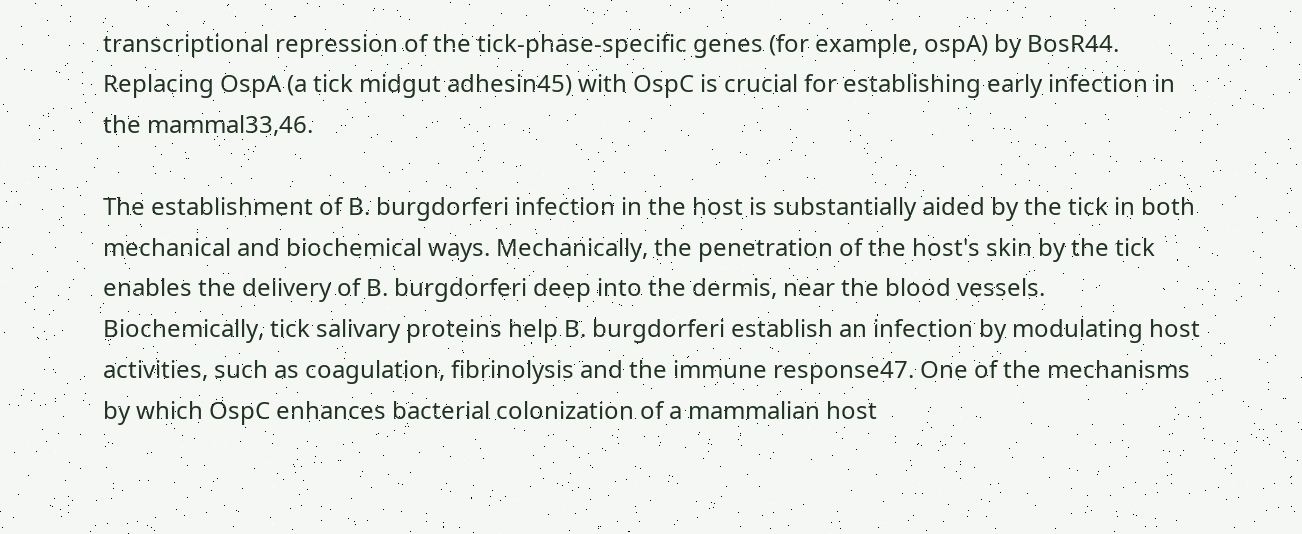transcriptional repression of the tick-phase-specific genes (for example, ospA) by BosR44. Replacing OspA (a tick midgut adhesin45) with OspC is crucial for establishing early infection in the mammal33,46.

The establishment of B. burgdorferi infection in the host is substantially aided by the tick in both mechanical and biochemical ways. Mechanically, the penetration of the host's skin by the tick enables the delivery of B. burgdorferi deep into the dermis, near the blood vessels. Biochemically, tick salivary proteins help B. burgdorferi establish an infection by modulating host activities, such as coagulation, fibrinolysis and the immune response47. One of the mechanisms by which OspC enhances bacterial colonization of a mammalian host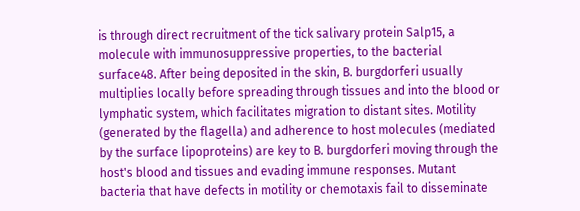is through direct recruitment of the tick salivary protein Salp15, a molecule with immunosuppressive properties, to the bacterial surface48. After being deposited in the skin, B. burgdorferi usually multiplies locally before spreading through tissues and into the blood or lymphatic system, which facilitates migration to distant sites. Motility (generated by the flagella) and adherence to host molecules (mediated by the surface lipoproteins) are key to B. burgdorferi moving through the host's blood and tissues and evading immune responses. Mutant bacteria that have defects in motility or chemotaxis fail to disseminate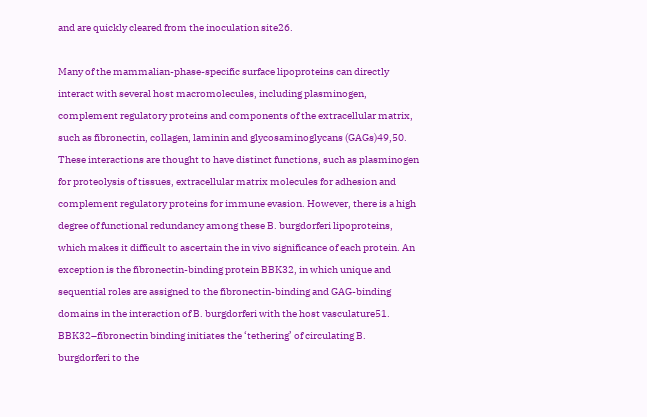and are quickly cleared from the inoculation site26.

Many of the mammalian-phase-specific surface lipoproteins can directly interact with several host macromolecules, including plasminogen, complement regulatory proteins and components of the extracellular matrix, such as fibronectin, collagen, laminin and glycosaminoglycans (GAGs)49,50. These interactions are thought to have distinct functions, such as plasminogen for proteolysis of tissues, extracellular matrix molecules for adhesion and complement regulatory proteins for immune evasion. However, there is a high degree of functional redundancy among these B. burgdorferi lipoproteins, which makes it difficult to ascertain the in vivo significance of each protein. An exception is the fibronectin-binding protein BBK32, in which unique and sequential roles are assigned to the fibronectin-binding and GAG-binding domains in the interaction of B. burgdorferi with the host vasculature51. BBK32–fibronectin binding initiates the ‘tethering’ of circulating B. burgdorferi to the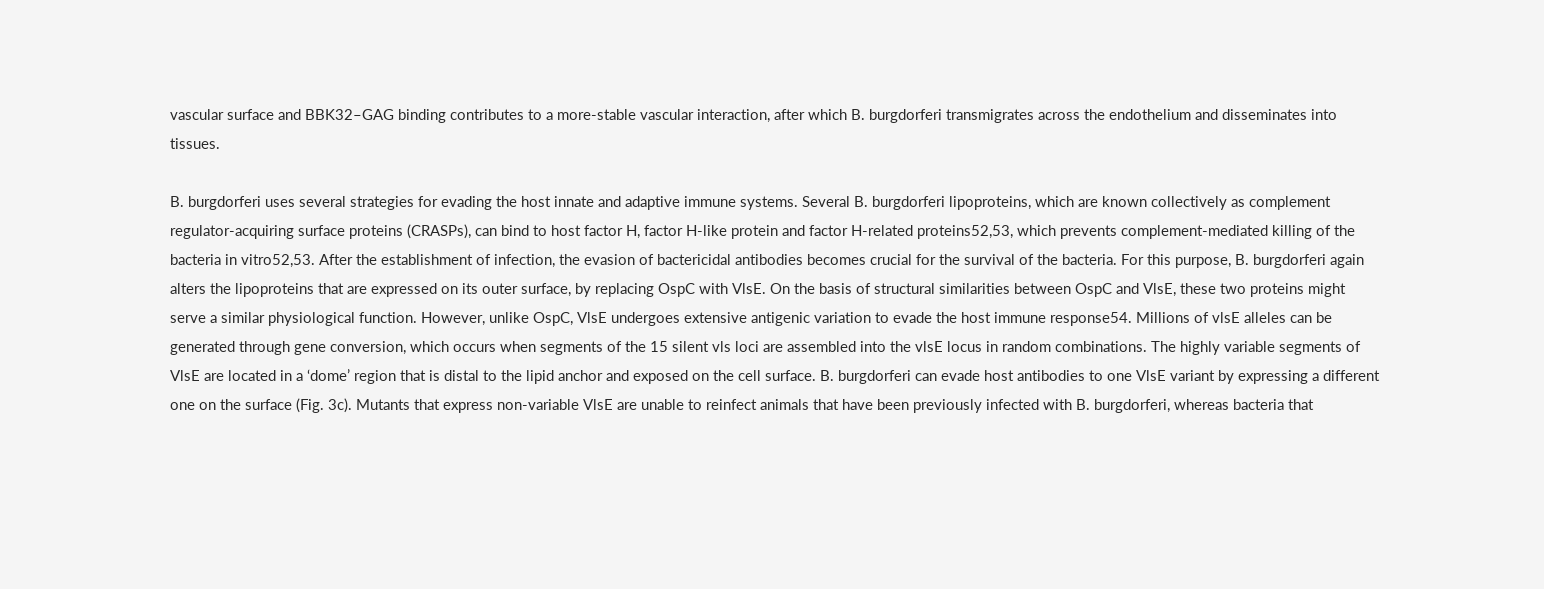vascular surface and BBK32–GAG binding contributes to a more-stable vascular interaction, after which B. burgdorferi transmigrates across the endothelium and disseminates into tissues.

B. burgdorferi uses several strategies for evading the host innate and adaptive immune systems. Several B. burgdorferi lipoproteins, which are known collectively as complement regulator-acquiring surface proteins (CRASPs), can bind to host factor H, factor H-like protein and factor H-related proteins52,53, which prevents complement-mediated killing of the bacteria in vitro52,53. After the establishment of infection, the evasion of bactericidal antibodies becomes crucial for the survival of the bacteria. For this purpose, B. burgdorferi again alters the lipoproteins that are expressed on its outer surface, by replacing OspC with VlsE. On the basis of structural similarities between OspC and VlsE, these two proteins might serve a similar physiological function. However, unlike OspC, VlsE undergoes extensive antigenic variation to evade the host immune response54. Millions of vlsE alleles can be generated through gene conversion, which occurs when segments of the 15 silent vls loci are assembled into the vlsE locus in random combinations. The highly variable segments of VlsE are located in a ‘dome’ region that is distal to the lipid anchor and exposed on the cell surface. B. burgdorferi can evade host antibodies to one VlsE variant by expressing a different one on the surface (Fig. 3c). Mutants that express non-variable VlsE are unable to reinfect animals that have been previously infected with B. burgdorferi, whereas bacteria that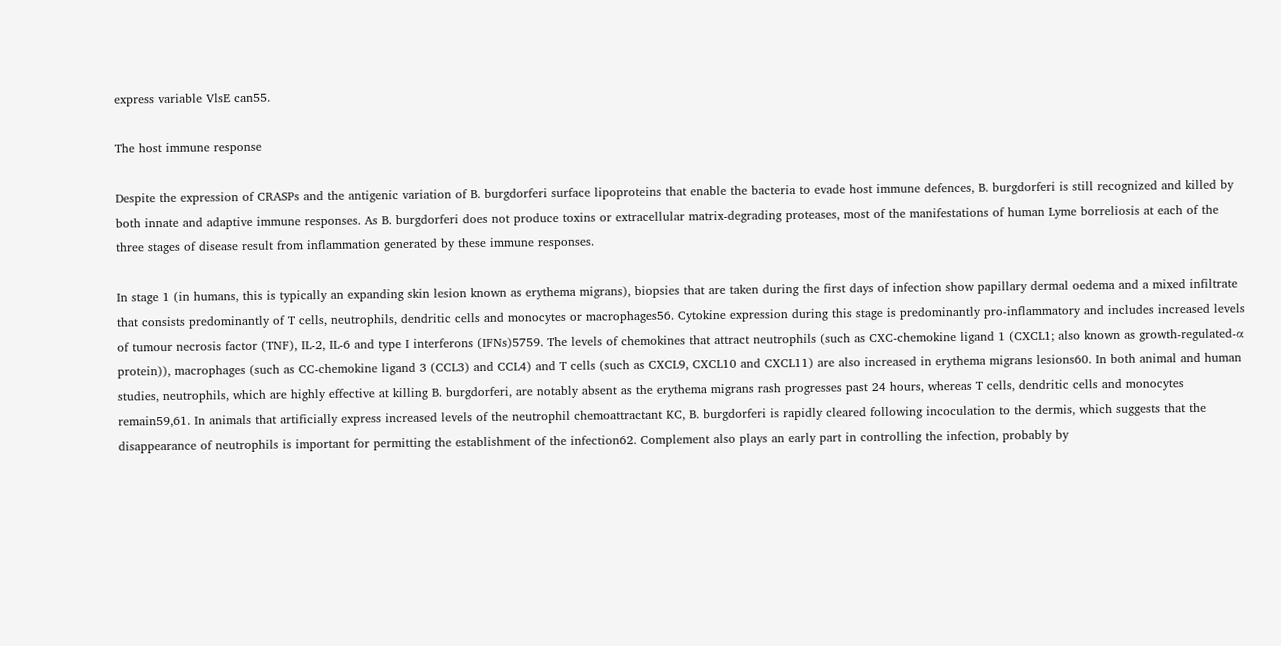express variable VlsE can55.

The host immune response

Despite the expression of CRASPs and the antigenic variation of B. burgdorferi surface lipoproteins that enable the bacteria to evade host immune defences, B. burgdorferi is still recognized and killed by both innate and adaptive immune responses. As B. burgdorferi does not produce toxins or extracellular matrix-degrading proteases, most of the manifestations of human Lyme borreliosis at each of the three stages of disease result from inflammation generated by these immune responses.

In stage 1 (in humans, this is typically an expanding skin lesion known as erythema migrans), biopsies that are taken during the first days of infection show papillary dermal oedema and a mixed infiltrate that consists predominantly of T cells, neutrophils, dendritic cells and monocytes or macrophages56. Cytokine expression during this stage is predominantly pro-inflammatory and includes increased levels of tumour necrosis factor (TNF), IL-2, IL-6 and type I interferons (IFNs)5759. The levels of chemokines that attract neutrophils (such as CXC-chemokine ligand 1 (CXCL1; also known as growth-regulated-α protein)), macrophages (such as CC-chemokine ligand 3 (CCL3) and CCL4) and T cells (such as CXCL9, CXCL10 and CXCL11) are also increased in erythema migrans lesions60. In both animal and human studies, neutrophils, which are highly effective at killing B. burgdorferi, are notably absent as the erythema migrans rash progresses past 24 hours, whereas T cells, dendritic cells and monocytes remain59,61. In animals that artificially express increased levels of the neutrophil chemoattractant KC, B. burgdorferi is rapidly cleared following incoculation to the dermis, which suggests that the disappearance of neutrophils is important for permitting the establishment of the infection62. Complement also plays an early part in controlling the infection, probably by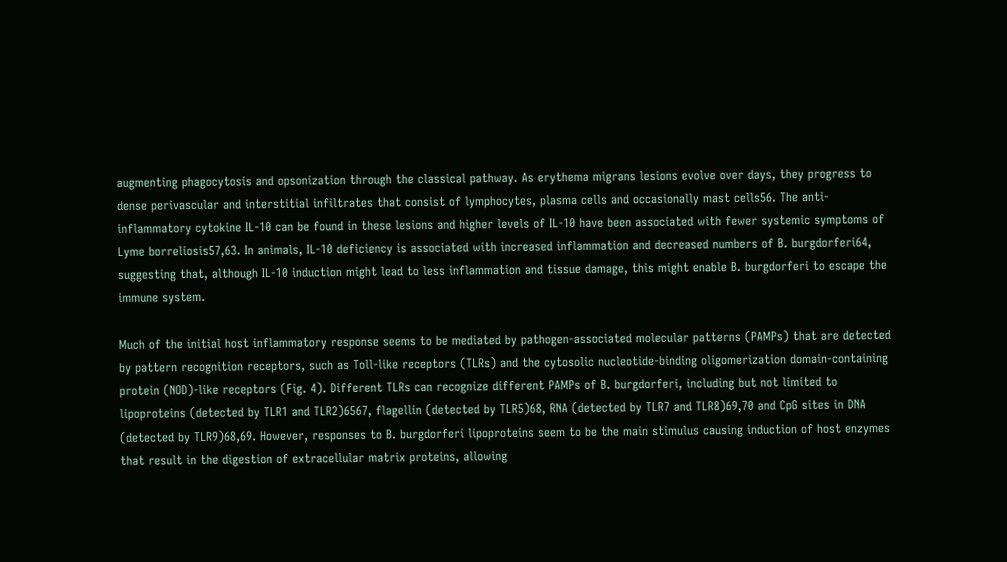augmenting phagocytosis and opsonization through the classical pathway. As erythema migrans lesions evolve over days, they progress to dense perivascular and interstitial infiltrates that consist of lymphocytes, plasma cells and occasionally mast cells56. The anti-inflammatory cytokine IL-10 can be found in these lesions and higher levels of IL-10 have been associated with fewer systemic symptoms of Lyme borreliosis57,63. In animals, IL-10 deficiency is associated with increased inflammation and decreased numbers of B. burgdorferi64, suggesting that, although IL-10 induction might lead to less inflammation and tissue damage, this might enable B. burgdorferi to escape the immune system.

Much of the initial host inflammatory response seems to be mediated by pathogen-associated molecular patterns (PAMPs) that are detected by pattern recognition receptors, such as Toll-like receptors (TLRs) and the cytosolic nucleotide-binding oligomerization domain-containing protein (NOD)-like receptors (Fig. 4). Different TLRs can recognize different PAMPs of B. burgdorferi, including but not limited to lipoproteins (detected by TLR1 and TLR2)6567, flagellin (detected by TLR5)68, RNA (detected by TLR7 and TLR8)69,70 and CpG sites in DNA (detected by TLR9)68,69. However, responses to B. burgdorferi lipoproteins seem to be the main stimulus causing induction of host enzymes that result in the digestion of extracellular matrix proteins, allowing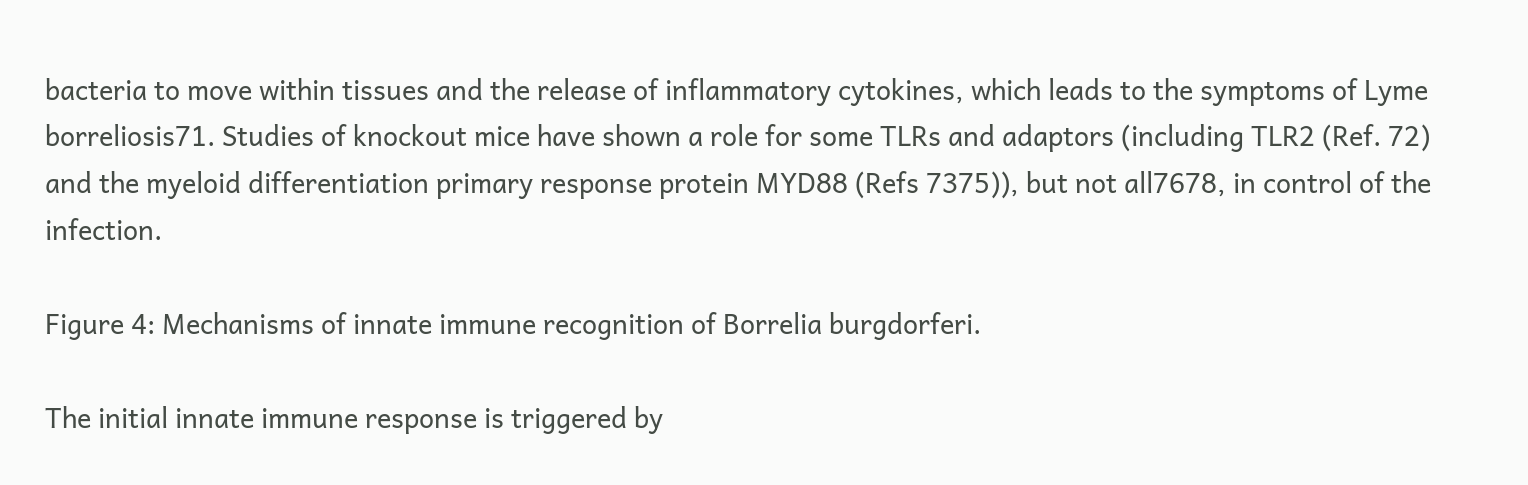bacteria to move within tissues and the release of inflammatory cytokines, which leads to the symptoms of Lyme borreliosis71. Studies of knockout mice have shown a role for some TLRs and adaptors (including TLR2 (Ref. 72) and the myeloid differentiation primary response protein MYD88 (Refs 7375)), but not all7678, in control of the infection.

Figure 4: Mechanisms of innate immune recognition of Borrelia burgdorferi.

The initial innate immune response is triggered by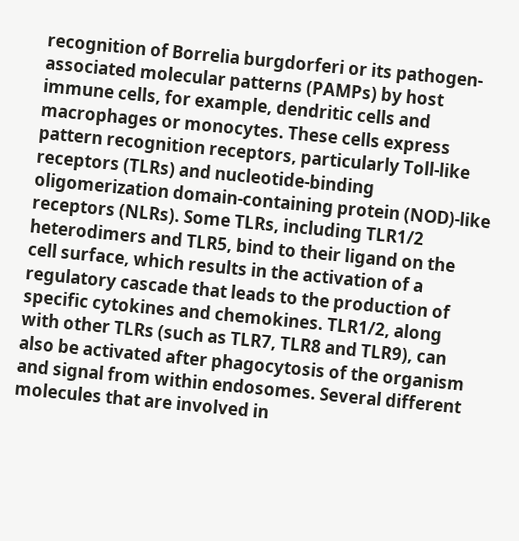recognition of Borrelia burgdorferi or its pathogen-associated molecular patterns (PAMPs) by host immune cells, for example, dendritic cells and macrophages or monocytes. These cells express pattern recognition receptors, particularly Toll-like receptors (TLRs) and nucleotide-binding oligomerization domain-containing protein (NOD)-like receptors (NLRs). Some TLRs, including TLR1/2 heterodimers and TLR5, bind to their ligand on the cell surface, which results in the activation of a regulatory cascade that leads to the production of specific cytokines and chemokines. TLR1/2, along with other TLRs (such as TLR7, TLR8 and TLR9), can also be activated after phagocytosis of the organism and signal from within endosomes. Several different molecules that are involved in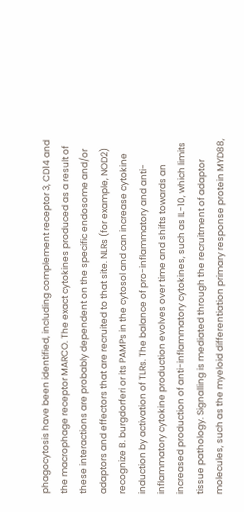phagocytosis have been identified, including complement receptor 3, CD14 and the macrophage receptor MARCO. The exact cytokines produced as a result of these interactions are probably dependent on the specific endosome and/or adaptors and effectors that are recruited to that site. NLRs (for example, NOD2) recognize B. burgdorferi or its PAMPs in the cytosol and can increase cytokine induction by activation of TLRs. The balance of pro-inflammatory and anti-inflammatory cytokine production evolves over time and shifts towards an increased production of anti-inflammatory cytokines, such as IL-10, which limits tissue pathology. Signalling is mediated through the recruitment of adaptor molecules, such as the myeloid differentiation primary response protein MYD88,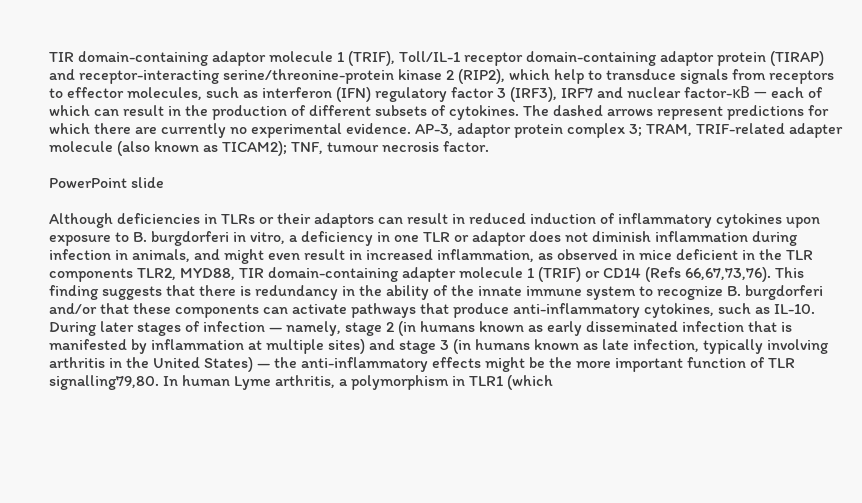TIR domain-containing adaptor molecule 1 (TRIF), Toll/IL-1 receptor domain-containing adaptor protein (TIRAP) and receptor-interacting serine/threonine-protein kinase 2 (RIP2), which help to transduce signals from receptors to effector molecules, such as interferon (IFN) regulatory factor 3 (IRF3), IRF7 and nuclear factor-κB — each of which can result in the production of different subsets of cytokines. The dashed arrows represent predictions for which there are currently no experimental evidence. AP-3, adaptor protein complex 3; TRAM, TRIF-related adapter molecule (also known as TICAM2); TNF, tumour necrosis factor.

PowerPoint slide

Although deficiencies in TLRs or their adaptors can result in reduced induction of inflammatory cytokines upon exposure to B. burgdorferi in vitro, a deficiency in one TLR or adaptor does not diminish inflammation during infection in animals, and might even result in increased inflammation, as observed in mice deficient in the TLR components TLR2, MYD88, TIR domain-containing adapter molecule 1 (TRIF) or CD14 (Refs 66,67,73,76). This finding suggests that there is redundancy in the ability of the innate immune system to recognize B. burgdorferi and/or that these components can activate pathways that produce anti-inflammatory cytokines, such as IL-10. During later stages of infection — namely, stage 2 (in humans known as early disseminated infection that is manifested by inflammation at multiple sites) and stage 3 (in humans known as late infection, typically involving arthritis in the United States) — the anti-inflammatory effects might be the more important function of TLR signalling79,80. In human Lyme arthritis, a polymorphism in TLR1 (which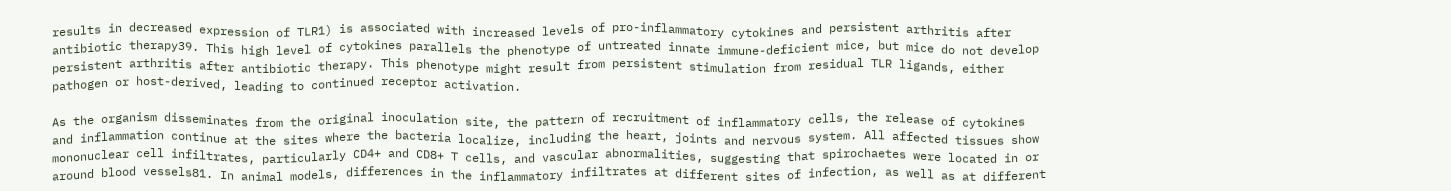results in decreased expression of TLR1) is associated with increased levels of pro-inflammatory cytokines and persistent arthritis after antibiotic therapy39. This high level of cytokines parallels the phenotype of untreated innate immune-deficient mice, but mice do not develop persistent arthritis after antibiotic therapy. This phenotype might result from persistent stimulation from residual TLR ligands, either pathogen or host-derived, leading to continued receptor activation.

As the organism disseminates from the original inoculation site, the pattern of recruitment of inflammatory cells, the release of cytokines and inflammation continue at the sites where the bacteria localize, including the heart, joints and nervous system. All affected tissues show mononuclear cell infiltrates, particularly CD4+ and CD8+ T cells, and vascular abnormalities, suggesting that spirochaetes were located in or around blood vessels81. In animal models, differences in the inflammatory infiltrates at different sites of infection, as well as at different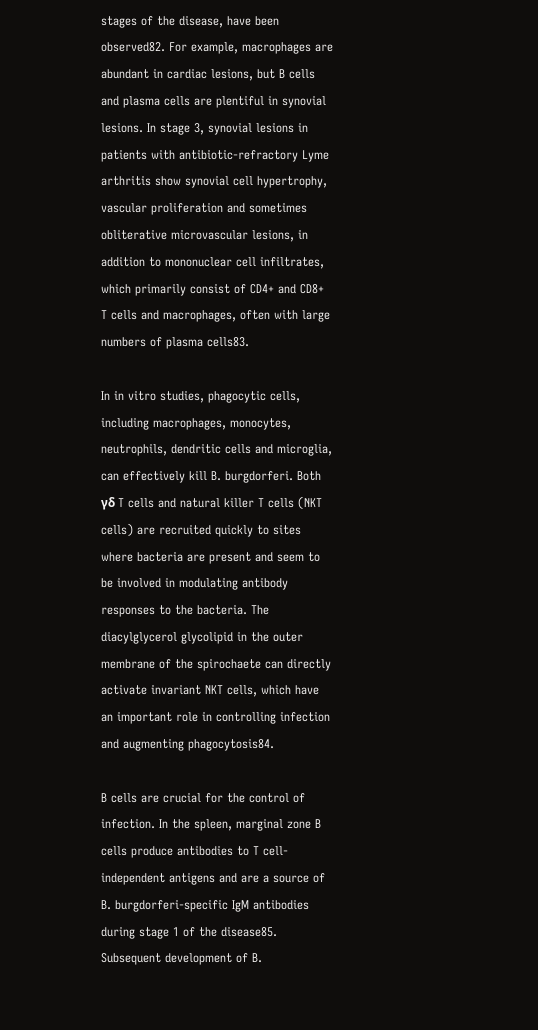stages of the disease, have been observed82. For example, macrophages are abundant in cardiac lesions, but B cells and plasma cells are plentiful in synovial lesions. In stage 3, synovial lesions in patients with antibiotic-refractory Lyme arthritis show synovial cell hypertrophy, vascular proliferation and sometimes obliterative microvascular lesions, in addition to mononuclear cell infiltrates, which primarily consist of CD4+ and CD8+ T cells and macrophages, often with large numbers of plasma cells83.

In in vitro studies, phagocytic cells, including macrophages, monocytes, neutrophils, dendritic cells and microglia, can effectively kill B. burgdorferi. Both γδ T cells and natural killer T cells (NKT cells) are recruited quickly to sites where bacteria are present and seem to be involved in modulating antibody responses to the bacteria. The diacylglycerol glycolipid in the outer membrane of the spirochaete can directly activate invariant NKT cells, which have an important role in controlling infection and augmenting phagocytosis84.

B cells are crucial for the control of infection. In the spleen, marginal zone B cells produce antibodies to T cell-independent antigens and are a source of B. burgdorferi-specific IgM antibodies during stage 1 of the disease85. Subsequent development of B.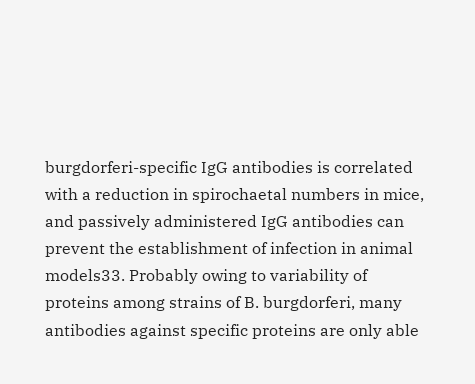burgdorferi-specific IgG antibodies is correlated with a reduction in spirochaetal numbers in mice, and passively administered IgG antibodies can prevent the establishment of infection in animal models33. Probably owing to variability of proteins among strains of B. burgdorferi, many antibodies against specific proteins are only able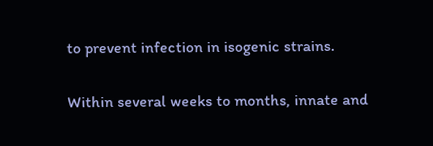to prevent infection in isogenic strains.

Within several weeks to months, innate and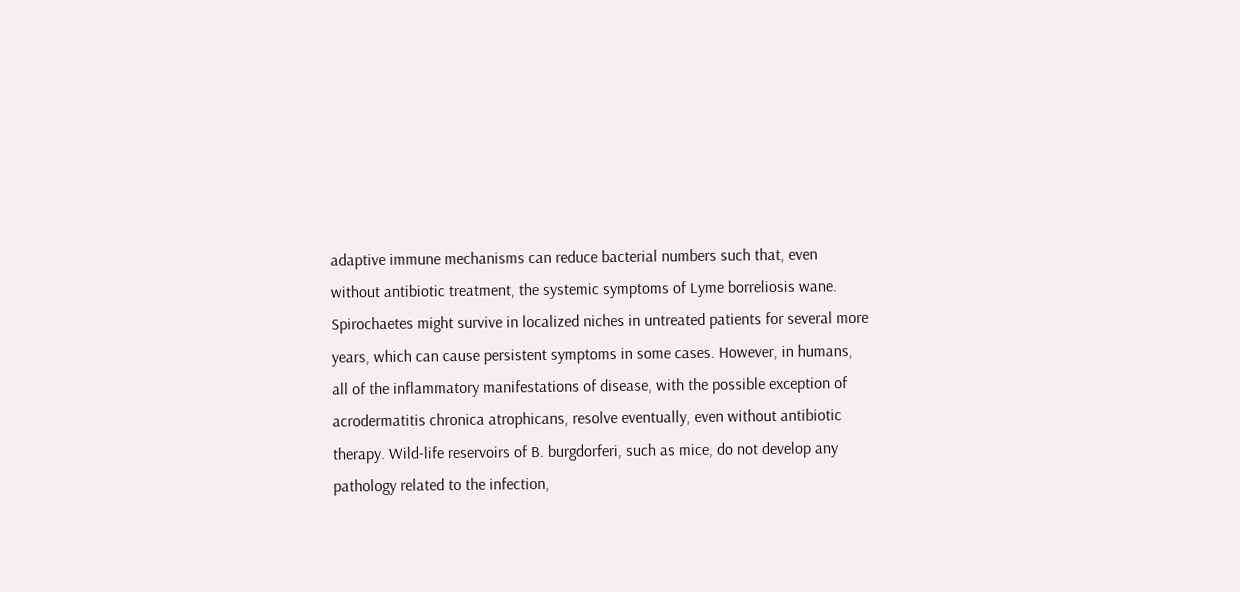adaptive immune mechanisms can reduce bacterial numbers such that, even without antibiotic treatment, the systemic symptoms of Lyme borreliosis wane. Spirochaetes might survive in localized niches in untreated patients for several more years, which can cause persistent symptoms in some cases. However, in humans, all of the inflammatory manifestations of disease, with the possible exception of acrodermatitis chronica atrophicans, resolve eventually, even without antibiotic therapy. Wild-life reservoirs of B. burgdorferi, such as mice, do not develop any pathology related to the infection,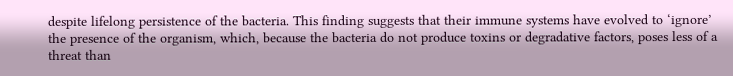despite lifelong persistence of the bacteria. This finding suggests that their immune systems have evolved to ‘ignore’ the presence of the organism, which, because the bacteria do not produce toxins or degradative factors, poses less of a threat than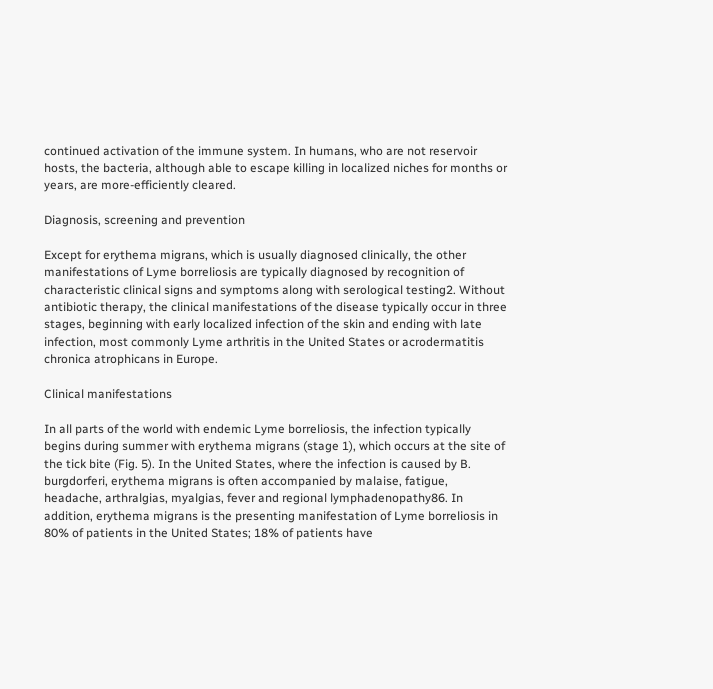continued activation of the immune system. In humans, who are not reservoir hosts, the bacteria, although able to escape killing in localized niches for months or years, are more-efficiently cleared.

Diagnosis, screening and prevention

Except for erythema migrans, which is usually diagnosed clinically, the other manifestations of Lyme borreliosis are typically diagnosed by recognition of characteristic clinical signs and symptoms along with serological testing2. Without antibiotic therapy, the clinical manifestations of the disease typically occur in three stages, beginning with early localized infection of the skin and ending with late infection, most commonly Lyme arthritis in the United States or acrodermatitis chronica atrophicans in Europe.

Clinical manifestations

In all parts of the world with endemic Lyme borreliosis, the infection typically begins during summer with erythema migrans (stage 1), which occurs at the site of the tick bite (Fig. 5). In the United States, where the infection is caused by B. burgdorferi, erythema migrans is often accompanied by malaise, fatigue, headache, arthralgias, myalgias, fever and regional lymphadenopathy86. In addition, erythema migrans is the presenting manifestation of Lyme borreliosis in 80% of patients in the United States; 18% of patients have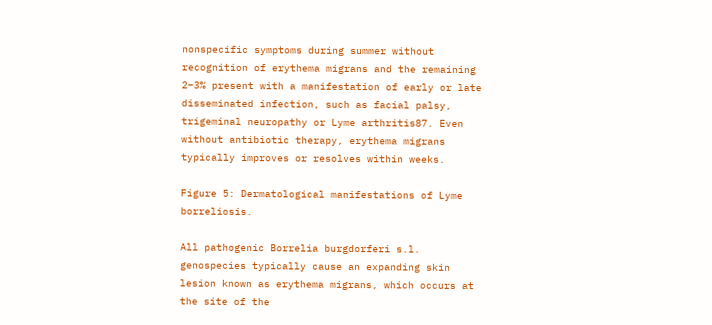nonspecific symptoms during summer without recognition of erythema migrans and the remaining 2–3% present with a manifestation of early or late disseminated infection, such as facial palsy, trigeminal neuropathy or Lyme arthritis87. Even without antibiotic therapy, erythema migrans typically improves or resolves within weeks.

Figure 5: Dermatological manifestations of Lyme borreliosis.

All pathogenic Borrelia burgdorferi s.l. genospecies typically cause an expanding skin lesion known as erythema migrans, which occurs at the site of the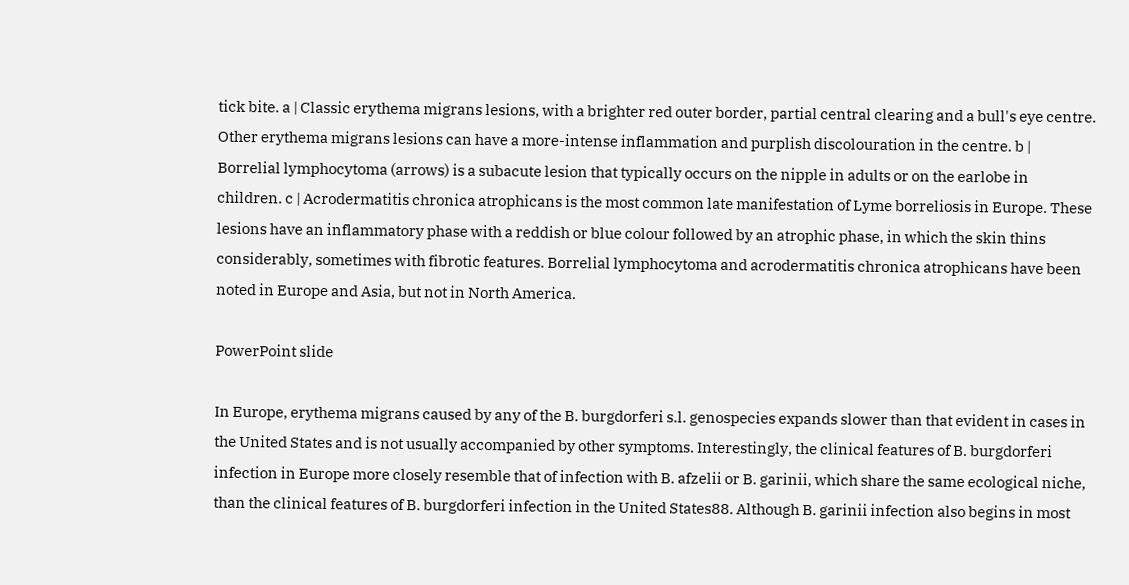tick bite. a | Classic erythema migrans lesions, with a brighter red outer border, partial central clearing and a bull's eye centre. Other erythema migrans lesions can have a more-intense inflammation and purplish discolouration in the centre. b | Borrelial lymphocytoma (arrows) is a subacute lesion that typically occurs on the nipple in adults or on the earlobe in children. c | Acrodermatitis chronica atrophicans is the most common late manifestation of Lyme borreliosis in Europe. These lesions have an inflammatory phase with a reddish or blue colour followed by an atrophic phase, in which the skin thins considerably, sometimes with fibrotic features. Borrelial lymphocytoma and acrodermatitis chronica atrophicans have been noted in Europe and Asia, but not in North America.

PowerPoint slide

In Europe, erythema migrans caused by any of the B. burgdorferi s.l. genospecies expands slower than that evident in cases in the United States and is not usually accompanied by other symptoms. Interestingly, the clinical features of B. burgdorferi infection in Europe more closely resemble that of infection with B. afzelii or B. garinii, which share the same ecological niche, than the clinical features of B. burgdorferi infection in the United States88. Although B. garinii infection also begins in most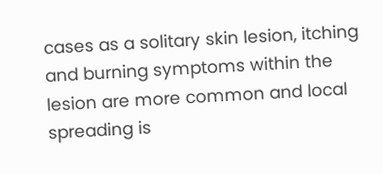cases as a solitary skin lesion, itching and burning symptoms within the lesion are more common and local spreading is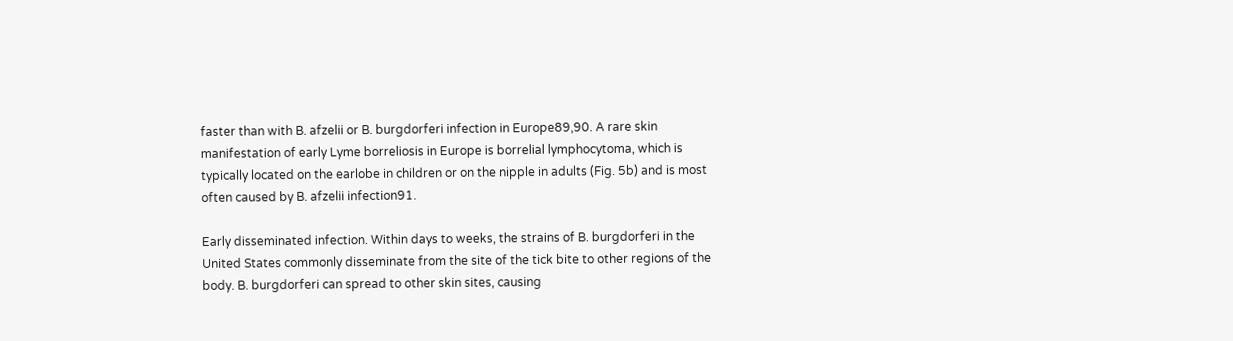faster than with B. afzelii or B. burgdorferi infection in Europe89,90. A rare skin manifestation of early Lyme borreliosis in Europe is borrelial lymphocytoma, which is typically located on the earlobe in children or on the nipple in adults (Fig. 5b) and is most often caused by B. afzelii infection91.

Early disseminated infection. Within days to weeks, the strains of B. burgdorferi in the United States commonly disseminate from the site of the tick bite to other regions of the body. B. burgdorferi can spread to other skin sites, causing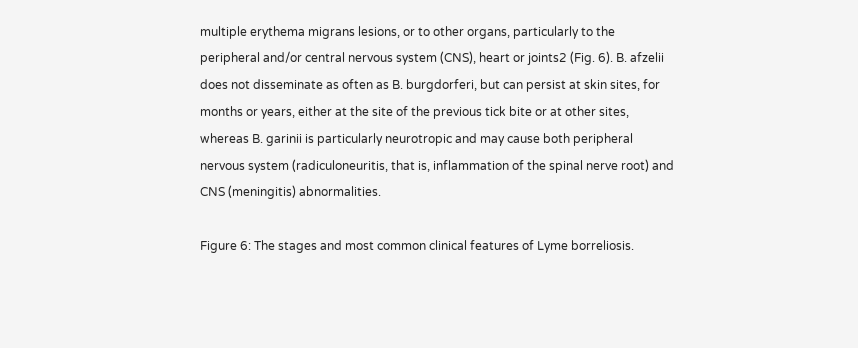multiple erythema migrans lesions, or to other organs, particularly to the peripheral and/or central nervous system (CNS), heart or joints2 (Fig. 6). B. afzelii does not disseminate as often as B. burgdorferi, but can persist at skin sites, for months or years, either at the site of the previous tick bite or at other sites, whereas B. garinii is particularly neurotropic and may cause both peripheral nervous system (radiculoneuritis, that is, inflammation of the spinal nerve root) and CNS (meningitis) abnormalities.

Figure 6: The stages and most common clinical features of Lyme borreliosis.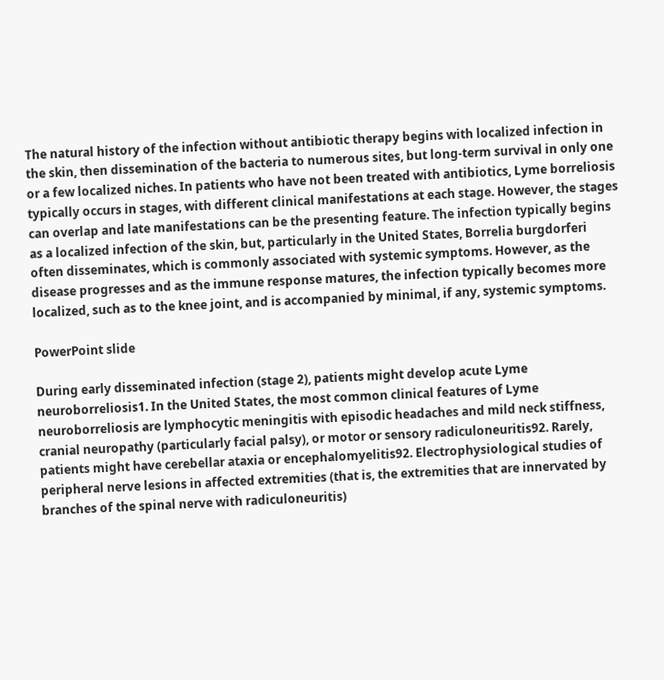The natural history of the infection without antibiotic therapy begins with localized infection in the skin, then dissemination of the bacteria to numerous sites, but long-term survival in only one or a few localized niches. In patients who have not been treated with antibiotics, Lyme borreliosis typically occurs in stages, with different clinical manifestations at each stage. However, the stages can overlap and late manifestations can be the presenting feature. The infection typically begins as a localized infection of the skin, but, particularly in the United States, Borrelia burgdorferi often disseminates, which is commonly associated with systemic symptoms. However, as the disease progresses and as the immune response matures, the infection typically becomes more localized, such as to the knee joint, and is accompanied by minimal, if any, systemic symptoms.

PowerPoint slide

During early disseminated infection (stage 2), patients might develop acute Lyme neuroborreliosis1. In the United States, the most common clinical features of Lyme neuroborreliosis are lymphocytic meningitis with episodic headaches and mild neck stiffness, cranial neuropathy (particularly facial palsy), or motor or sensory radiculoneuritis92. Rarely, patients might have cerebellar ataxia or encephalomyelitis92. Electrophysiological studies of peripheral nerve lesions in affected extremities (that is, the extremities that are innervated by branches of the spinal nerve with radiculoneuritis)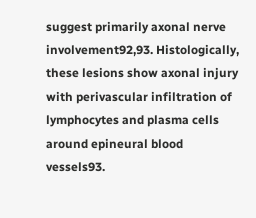suggest primarily axonal nerve involvement92,93. Histologically, these lesions show axonal injury with perivascular infiltration of lymphocytes and plasma cells around epineural blood vessels93.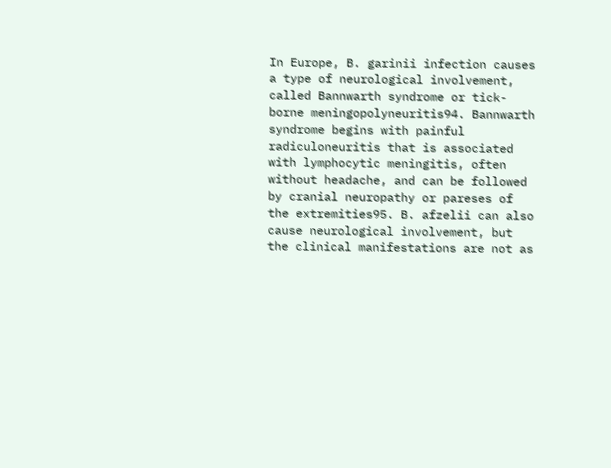In Europe, B. garinii infection causes a type of neurological involvement, called Bannwarth syndrome or tick-borne meningopolyneuritis94. Bannwarth syndrome begins with painful radiculoneuritis that is associated with lymphocytic meningitis, often without headache, and can be followed by cranial neuropathy or pareses of the extremities95. B. afzelii can also cause neurological involvement, but the clinical manifestations are not as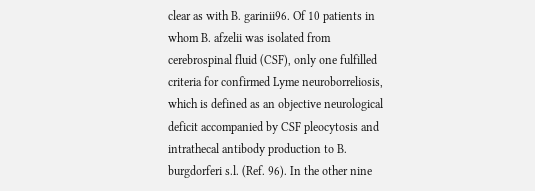clear as with B. garinii96. Of 10 patients in whom B. afzelii was isolated from cerebrospinal fluid (CSF), only one fulfilled criteria for confirmed Lyme neuroborreliosis, which is defined as an objective neurological deficit accompanied by CSF pleocytosis and intrathecal antibody production to B. burgdorferi s.l. (Ref. 96). In the other nine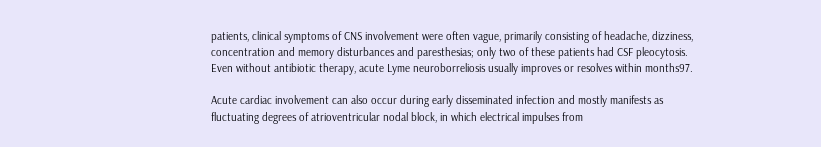patients, clinical symptoms of CNS involvement were often vague, primarily consisting of headache, dizziness, concentration and memory disturbances and paresthesias; only two of these patients had CSF pleocytosis. Even without antibiotic therapy, acute Lyme neuroborreliosis usually improves or resolves within months97.

Acute cardiac involvement can also occur during early disseminated infection and mostly manifests as fluctuating degrees of atrioventricular nodal block, in which electrical impulses from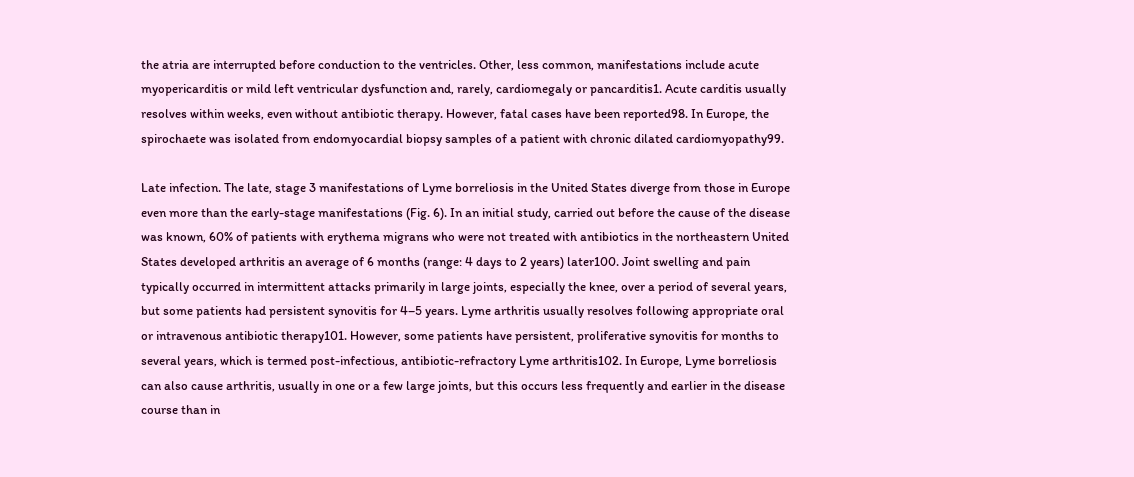the atria are interrupted before conduction to the ventricles. Other, less common, manifestations include acute myopericarditis or mild left ventricular dysfunction and, rarely, cardiomegaly or pancarditis1. Acute carditis usually resolves within weeks, even without antibiotic therapy. However, fatal cases have been reported98. In Europe, the spirochaete was isolated from endomyocardial biopsy samples of a patient with chronic dilated cardiomyopathy99.

Late infection. The late, stage 3 manifestations of Lyme borreliosis in the United States diverge from those in Europe even more than the early-stage manifestations (Fig. 6). In an initial study, carried out before the cause of the disease was known, 60% of patients with erythema migrans who were not treated with antibiotics in the northeastern United States developed arthritis an average of 6 months (range: 4 days to 2 years) later100. Joint swelling and pain typically occurred in intermittent attacks primarily in large joints, especially the knee, over a period of several years, but some patients had persistent synovitis for 4–5 years. Lyme arthritis usually resolves following appropriate oral or intravenous antibiotic therapy101. However, some patients have persistent, proliferative synovitis for months to several years, which is termed post-infectious, antibiotic-refractory Lyme arthritis102. In Europe, Lyme borreliosis can also cause arthritis, usually in one or a few large joints, but this occurs less frequently and earlier in the disease course than in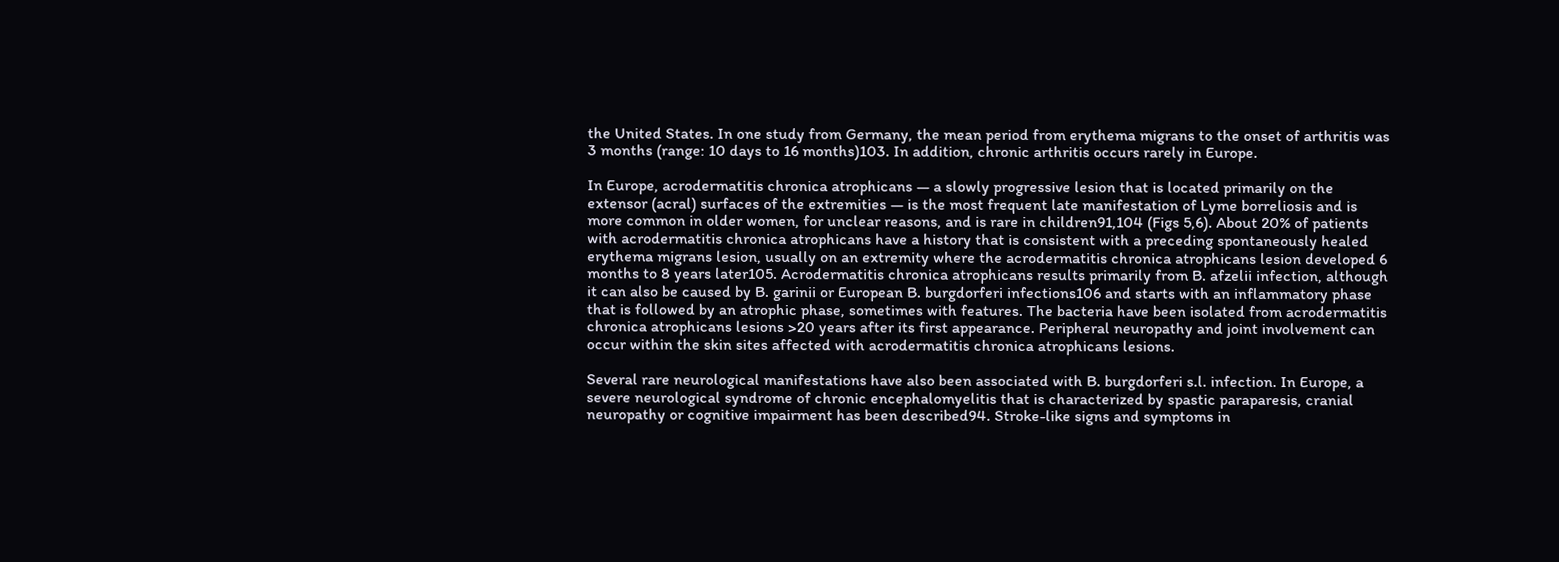the United States. In one study from Germany, the mean period from erythema migrans to the onset of arthritis was 3 months (range: 10 days to 16 months)103. In addition, chronic arthritis occurs rarely in Europe.

In Europe, acrodermatitis chronica atrophicans — a slowly progressive lesion that is located primarily on the extensor (acral) surfaces of the extremities — is the most frequent late manifestation of Lyme borreliosis and is more common in older women, for unclear reasons, and is rare in children91,104 (Figs 5,6). About 20% of patients with acrodermatitis chronica atrophicans have a history that is consistent with a preceding spontaneously healed erythema migrans lesion, usually on an extremity where the acrodermatitis chronica atrophicans lesion developed 6 months to 8 years later105. Acrodermatitis chronica atrophicans results primarily from B. afzelii infection, although it can also be caused by B. garinii or European B. burgdorferi infections106 and starts with an inflammatory phase that is followed by an atrophic phase, sometimes with features. The bacteria have been isolated from acrodermatitis chronica atrophicans lesions >20 years after its first appearance. Peripheral neuropathy and joint involvement can occur within the skin sites affected with acrodermatitis chronica atrophicans lesions.

Several rare neurological manifestations have also been associated with B. burgdorferi s.l. infection. In Europe, a severe neurological syndrome of chronic encephalomyelitis that is characterized by spastic paraparesis, cranial neuropathy or cognitive impairment has been described94. Stroke-like signs and symptoms in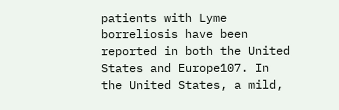patients with Lyme borreliosis have been reported in both the United States and Europe107. In the United States, a mild,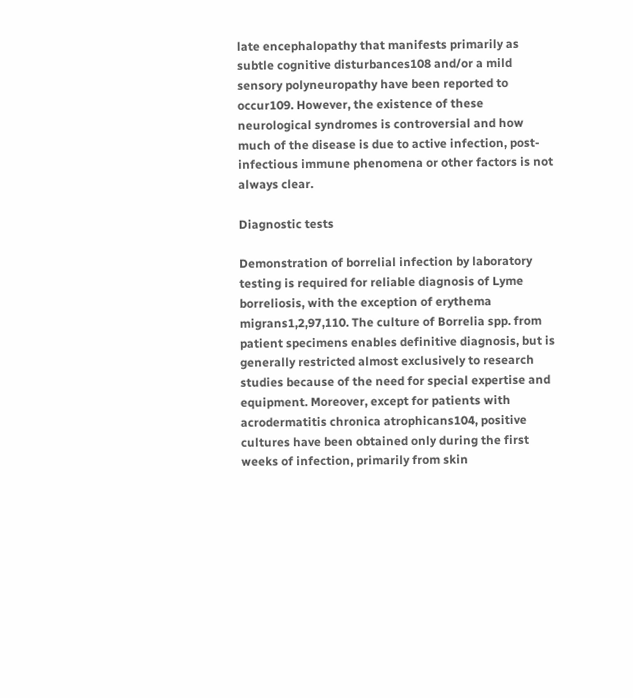late encephalopathy that manifests primarily as subtle cognitive disturbances108 and/or a mild sensory polyneuropathy have been reported to occur109. However, the existence of these neurological syndromes is controversial and how much of the disease is due to active infection, post-infectious immune phenomena or other factors is not always clear.

Diagnostic tests

Demonstration of borrelial infection by laboratory testing is required for reliable diagnosis of Lyme borreliosis, with the exception of erythema migrans1,2,97,110. The culture of Borrelia spp. from patient specimens enables definitive diagnosis, but is generally restricted almost exclusively to research studies because of the need for special expertise and equipment. Moreover, except for patients with acrodermatitis chronica atrophicans104, positive cultures have been obtained only during the first weeks of infection, primarily from skin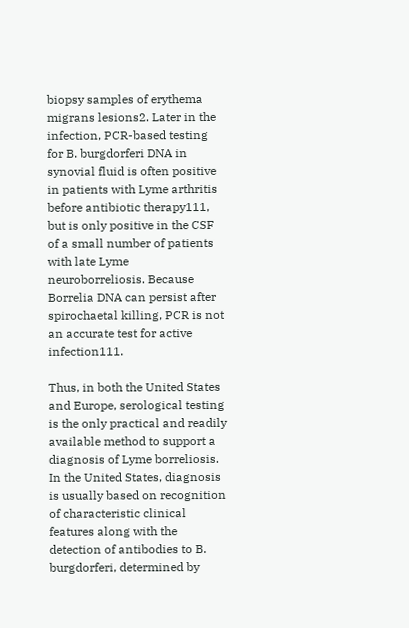biopsy samples of erythema migrans lesions2. Later in the infection, PCR-based testing for B. burgdorferi DNA in synovial fluid is often positive in patients with Lyme arthritis before antibiotic therapy111, but is only positive in the CSF of a small number of patients with late Lyme neuroborreliosis. Because Borrelia DNA can persist after spirochaetal killing, PCR is not an accurate test for active infection111.

Thus, in both the United States and Europe, serological testing is the only practical and readily available method to support a diagnosis of Lyme borreliosis. In the United States, diagnosis is usually based on recognition of characteristic clinical features along with the detection of antibodies to B. burgdorferi, determined by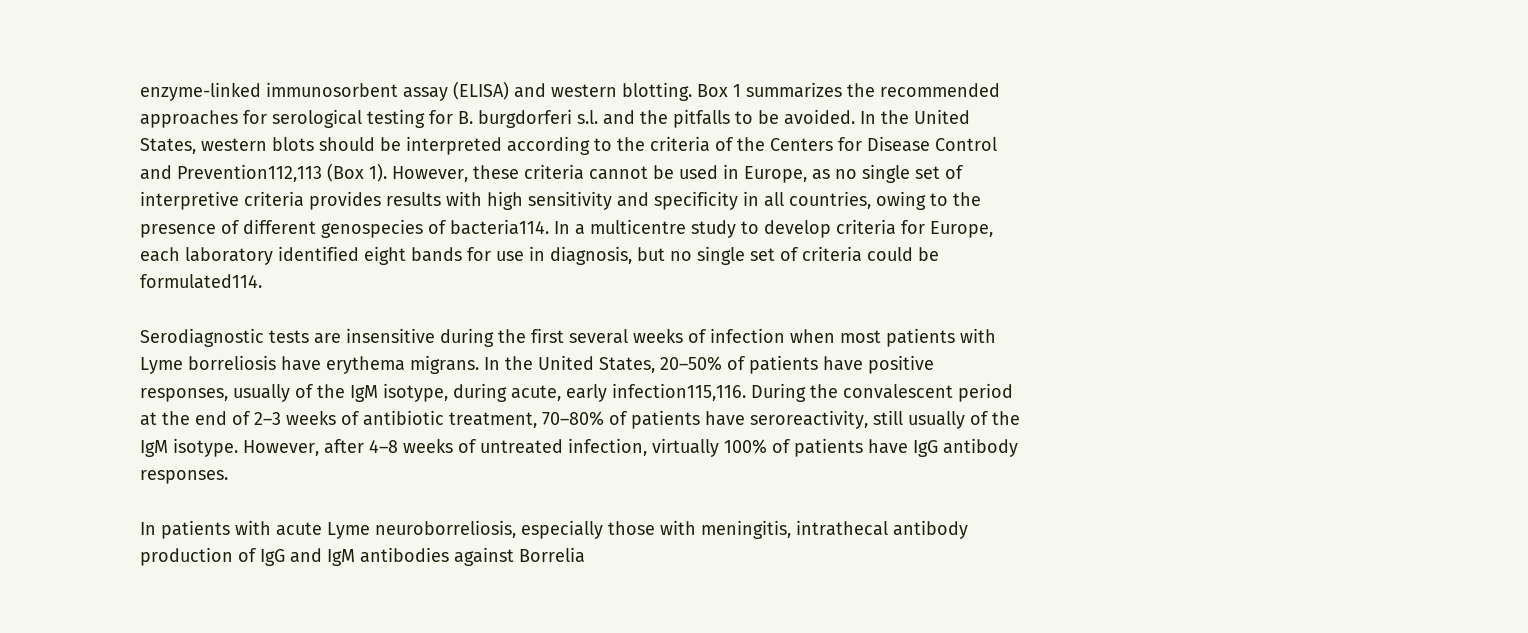enzyme-linked immunosorbent assay (ELISA) and western blotting. Box 1 summarizes the recommended approaches for serological testing for B. burgdorferi s.l. and the pitfalls to be avoided. In the United States, western blots should be interpreted according to the criteria of the Centers for Disease Control and Prevention112,113 (Box 1). However, these criteria cannot be used in Europe, as no single set of interpretive criteria provides results with high sensitivity and specificity in all countries, owing to the presence of different genospecies of bacteria114. In a multicentre study to develop criteria for Europe, each laboratory identified eight bands for use in diagnosis, but no single set of criteria could be formulated114.

Serodiagnostic tests are insensitive during the first several weeks of infection when most patients with Lyme borreliosis have erythema migrans. In the United States, 20–50% of patients have positive responses, usually of the IgM isotype, during acute, early infection115,116. During the convalescent period at the end of 2–3 weeks of antibiotic treatment, 70–80% of patients have seroreactivity, still usually of the IgM isotype. However, after 4–8 weeks of untreated infection, virtually 100% of patients have IgG antibody responses.

In patients with acute Lyme neuroborreliosis, especially those with meningitis, intrathecal antibody production of IgG and IgM antibodies against Borrelia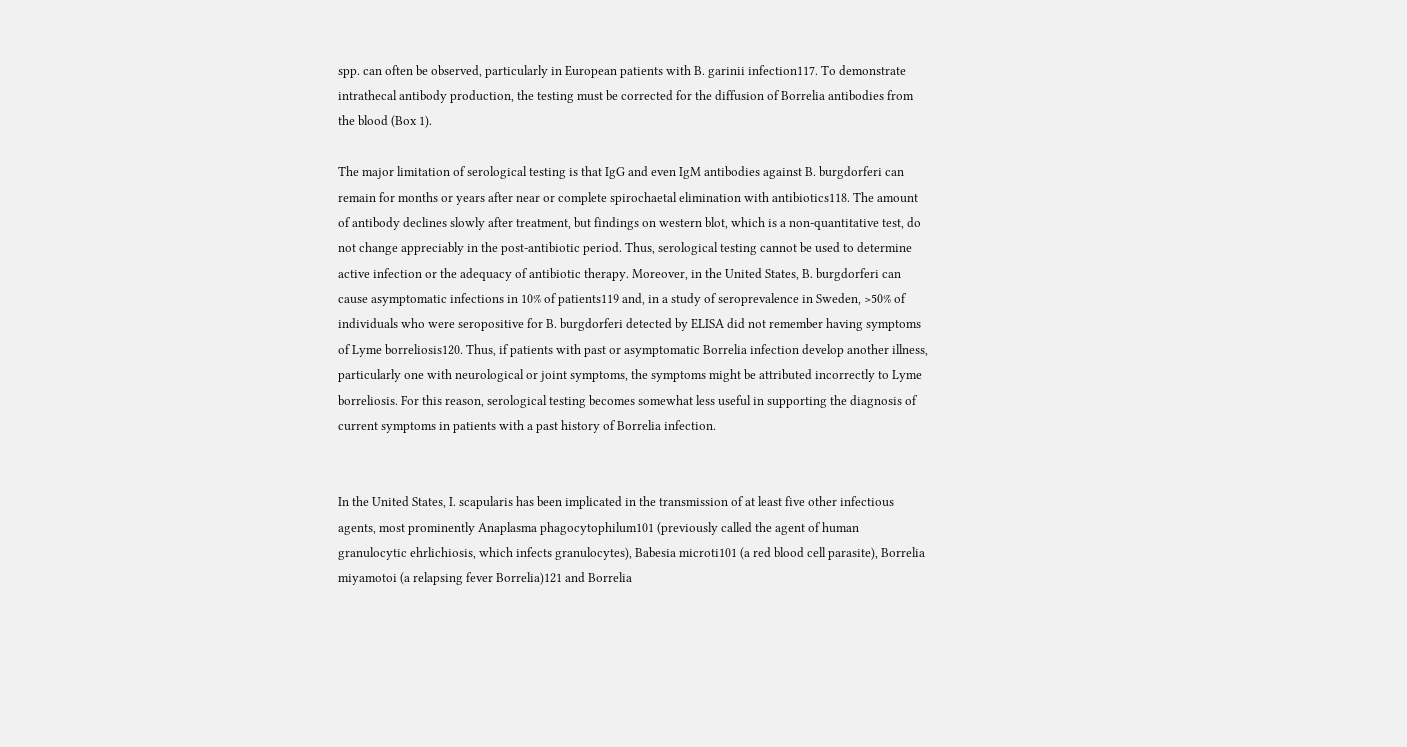spp. can often be observed, particularly in European patients with B. garinii infection117. To demonstrate intrathecal antibody production, the testing must be corrected for the diffusion of Borrelia antibodies from the blood (Box 1).

The major limitation of serological testing is that IgG and even IgM antibodies against B. burgdorferi can remain for months or years after near or complete spirochaetal elimination with antibiotics118. The amount of antibody declines slowly after treatment, but findings on western blot, which is a non-quantitative test, do not change appreciably in the post-antibiotic period. Thus, serological testing cannot be used to determine active infection or the adequacy of antibiotic therapy. Moreover, in the United States, B. burgdorferi can cause asymptomatic infections in 10% of patients119 and, in a study of seroprevalence in Sweden, >50% of individuals who were seropositive for B. burgdorferi detected by ELISA did not remember having symptoms of Lyme borreliosis120. Thus, if patients with past or asymptomatic Borrelia infection develop another illness, particularly one with neurological or joint symptoms, the symptoms might be attributed incorrectly to Lyme borreliosis. For this reason, serological testing becomes somewhat less useful in supporting the diagnosis of current symptoms in patients with a past history of Borrelia infection.


In the United States, I. scapularis has been implicated in the transmission of at least five other infectious agents, most prominently Anaplasma phagocytophilum101 (previously called the agent of human granulocytic ehrlichiosis, which infects granulocytes), Babesia microti101 (a red blood cell parasite), Borrelia miyamotoi (a relapsing fever Borrelia)121 and Borrelia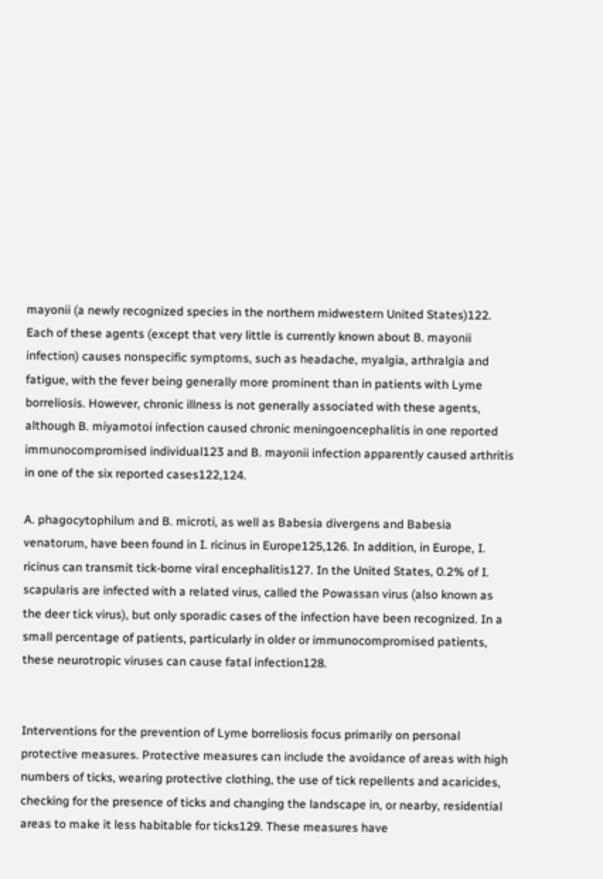mayonii (a newly recognized species in the northern midwestern United States)122. Each of these agents (except that very little is currently known about B. mayonii infection) causes nonspecific symptoms, such as headache, myalgia, arthralgia and fatigue, with the fever being generally more prominent than in patients with Lyme borreliosis. However, chronic illness is not generally associated with these agents, although B. miyamotoi infection caused chronic meningoencephalitis in one reported immunocompromised individual123 and B. mayonii infection apparently caused arthritis in one of the six reported cases122,124.

A. phagocytophilum and B. microti, as well as Babesia divergens and Babesia venatorum, have been found in I. ricinus in Europe125,126. In addition, in Europe, I. ricinus can transmit tick-borne viral encephalitis127. In the United States, 0.2% of I. scapularis are infected with a related virus, called the Powassan virus (also known as the deer tick virus), but only sporadic cases of the infection have been recognized. In a small percentage of patients, particularly in older or immunocompromised patients, these neurotropic viruses can cause fatal infection128.


Interventions for the prevention of Lyme borreliosis focus primarily on personal protective measures. Protective measures can include the avoidance of areas with high numbers of ticks, wearing protective clothing, the use of tick repellents and acaricides, checking for the presence of ticks and changing the landscape in, or nearby, residential areas to make it less habitable for ticks129. These measures have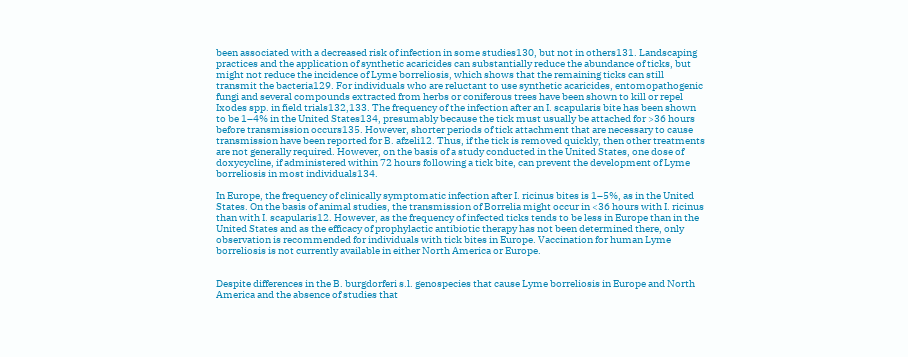been associated with a decreased risk of infection in some studies130, but not in others131. Landscaping practices and the application of synthetic acaricides can substantially reduce the abundance of ticks, but might not reduce the incidence of Lyme borreliosis, which shows that the remaining ticks can still transmit the bacteria129. For individuals who are reluctant to use synthetic acaricides, entomopathogenic fungi and several compounds extracted from herbs or coniferous trees have been shown to kill or repel Ixodes spp. in field trials132,133. The frequency of the infection after an I. scapularis bite has been shown to be 1–4% in the United States134, presumably because the tick must usually be attached for >36 hours before transmission occurs135. However, shorter periods of tick attachment that are necessary to cause transmission have been reported for B. afzeli12. Thus, if the tick is removed quickly, then other treatments are not generally required. However, on the basis of a study conducted in the United States, one dose of doxycycline, if administered within 72 hours following a tick bite, can prevent the development of Lyme borreliosis in most individuals134.

In Europe, the frequency of clinically symptomatic infection after I. ricinus bites is 1–5%, as in the United States. On the basis of animal studies, the transmission of Borrelia might occur in <36 hours with I. ricinus than with I. scapularis12. However, as the frequency of infected ticks tends to be less in Europe than in the United States and as the efficacy of prophylactic antibiotic therapy has not been determined there, only observation is recommended for individuals with tick bites in Europe. Vaccination for human Lyme borreliosis is not currently available in either North America or Europe.


Despite differences in the B. burgdorferi s.l. genospecies that cause Lyme borreliosis in Europe and North America and the absence of studies that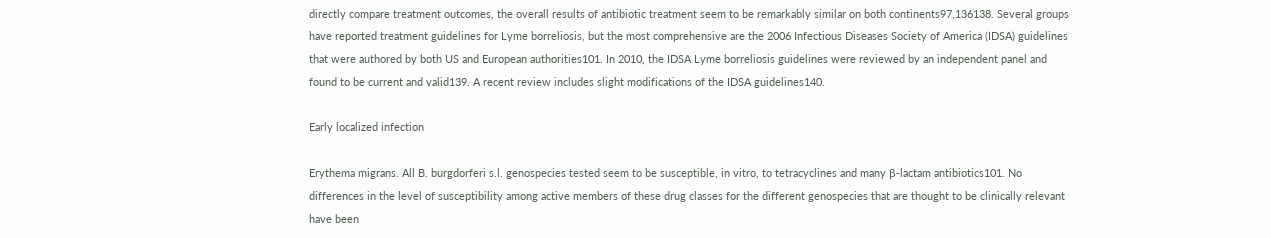directly compare treatment outcomes, the overall results of antibiotic treatment seem to be remarkably similar on both continents97,136138. Several groups have reported treatment guidelines for Lyme borreliosis, but the most comprehensive are the 2006 Infectious Diseases Society of America (IDSA) guidelines that were authored by both US and European authorities101. In 2010, the IDSA Lyme borreliosis guidelines were reviewed by an independent panel and found to be current and valid139. A recent review includes slight modifications of the IDSA guidelines140.

Early localized infection

Erythema migrans. All B. burgdorferi s.l. genospecies tested seem to be susceptible, in vitro, to tetracyclines and many β-lactam antibiotics101. No differences in the level of susceptibility among active members of these drug classes for the different genospecies that are thought to be clinically relevant have been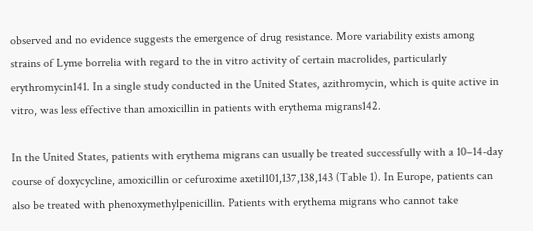observed and no evidence suggests the emergence of drug resistance. More variability exists among strains of Lyme borrelia with regard to the in vitro activity of certain macrolides, particularly erythromycin141. In a single study conducted in the United States, azithromycin, which is quite active in vitro, was less effective than amoxicillin in patients with erythema migrans142.

In the United States, patients with erythema migrans can usually be treated successfully with a 10–14-day course of doxycycline, amoxicillin or cefuroxime axetil101,137,138,143 (Table 1). In Europe, patients can also be treated with phenoxymethylpenicillin. Patients with erythema migrans who cannot take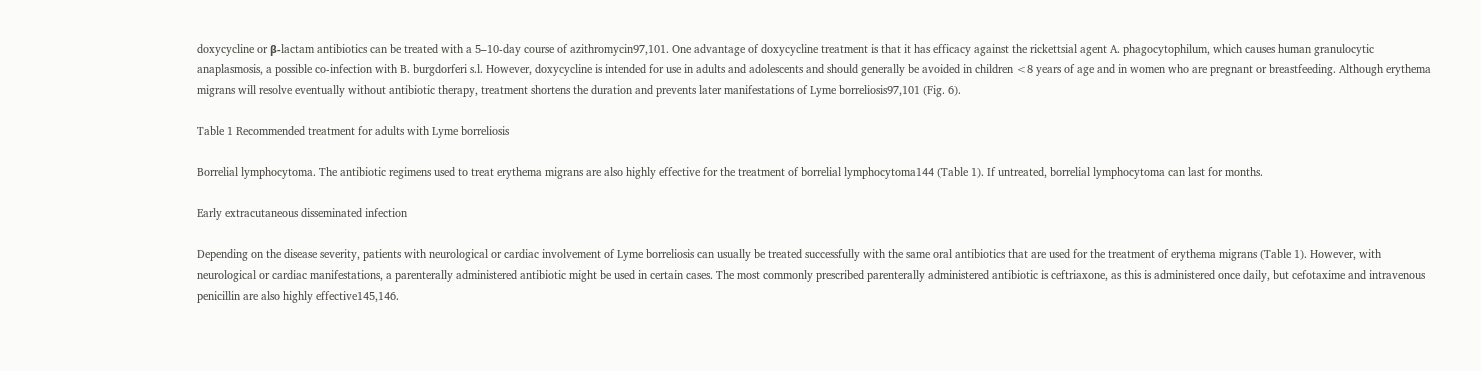doxycycline or β-lactam antibiotics can be treated with a 5–10-day course of azithromycin97,101. One advantage of doxycycline treatment is that it has efficacy against the rickettsial agent A. phagocytophilum, which causes human granulocytic anaplasmosis, a possible co-infection with B. burgdorferi s.l. However, doxycycline is intended for use in adults and adolescents and should generally be avoided in children <8 years of age and in women who are pregnant or breastfeeding. Although erythema migrans will resolve eventually without antibiotic therapy, treatment shortens the duration and prevents later manifestations of Lyme borreliosis97,101 (Fig. 6).

Table 1 Recommended treatment for adults with Lyme borreliosis

Borrelial lymphocytoma. The antibiotic regimens used to treat erythema migrans are also highly effective for the treatment of borrelial lymphocytoma144 (Table 1). If untreated, borrelial lymphocytoma can last for months.

Early extracutaneous disseminated infection

Depending on the disease severity, patients with neurological or cardiac involvement of Lyme borreliosis can usually be treated successfully with the same oral antibiotics that are used for the treatment of erythema migrans (Table 1). However, with neurological or cardiac manifestations, a parenterally administered antibiotic might be used in certain cases. The most commonly prescribed parenterally administered antibiotic is ceftriaxone, as this is administered once daily, but cefotaxime and intravenous penicillin are also highly effective145,146.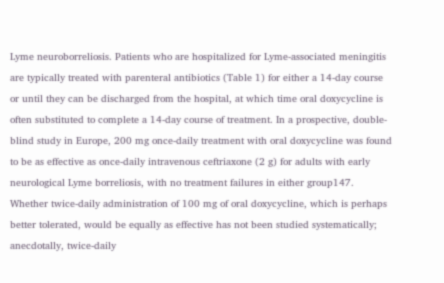Lyme neuroborreliosis. Patients who are hospitalized for Lyme-associated meningitis are typically treated with parenteral antibiotics (Table 1) for either a 14-day course or until they can be discharged from the hospital, at which time oral doxycycline is often substituted to complete a 14-day course of treatment. In a prospective, double-blind study in Europe, 200 mg once-daily treatment with oral doxycycline was found to be as effective as once-daily intravenous ceftriaxone (2 g) for adults with early neurological Lyme borreliosis, with no treatment failures in either group147. Whether twice-daily administration of 100 mg of oral doxycycline, which is perhaps better tolerated, would be equally as effective has not been studied systematically; anecdotally, twice-daily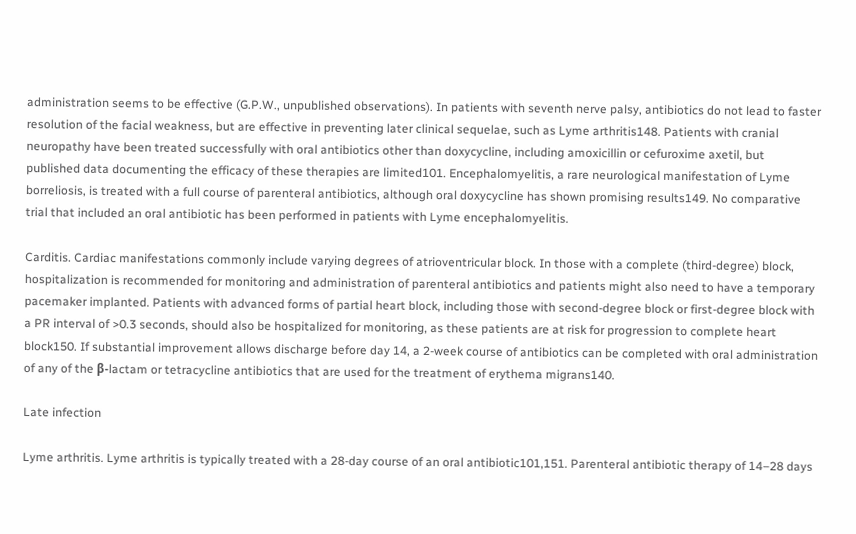administration seems to be effective (G.P.W., unpublished observations). In patients with seventh nerve palsy, antibiotics do not lead to faster resolution of the facial weakness, but are effective in preventing later clinical sequelae, such as Lyme arthritis148. Patients with cranial neuropathy have been treated successfully with oral antibiotics other than doxycycline, including amoxicillin or cefuroxime axetil, but published data documenting the efficacy of these therapies are limited101. Encephalomyelitis, a rare neurological manifestation of Lyme borreliosis, is treated with a full course of parenteral antibiotics, although oral doxycycline has shown promising results149. No comparative trial that included an oral antibiotic has been performed in patients with Lyme encephalomyelitis.

Carditis. Cardiac manifestations commonly include varying degrees of atrioventricular block. In those with a complete (third-degree) block, hospitalization is recommended for monitoring and administration of parenteral antibiotics and patients might also need to have a temporary pacemaker implanted. Patients with advanced forms of partial heart block, including those with second-degree block or first-degree block with a PR interval of >0.3 seconds, should also be hospitalized for monitoring, as these patients are at risk for progression to complete heart block150. If substantial improvement allows discharge before day 14, a 2-week course of antibiotics can be completed with oral administration of any of the β-lactam or tetracycline antibiotics that are used for the treatment of erythema migrans140.

Late infection

Lyme arthritis. Lyme arthritis is typically treated with a 28-day course of an oral antibiotic101,151. Parenteral antibiotic therapy of 14–28 days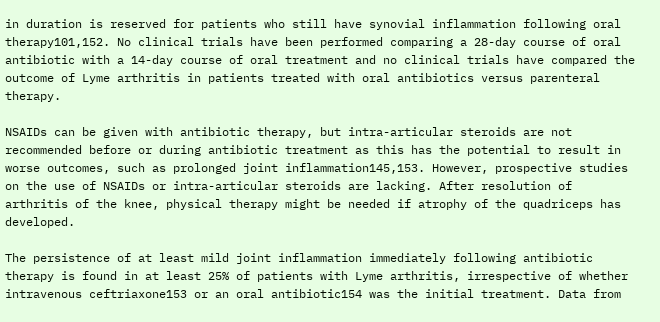in duration is reserved for patients who still have synovial inflammation following oral therapy101,152. No clinical trials have been performed comparing a 28-day course of oral antibiotic with a 14-day course of oral treatment and no clinical trials have compared the outcome of Lyme arthritis in patients treated with oral antibiotics versus parenteral therapy.

NSAIDs can be given with antibiotic therapy, but intra-articular steroids are not recommended before or during antibiotic treatment as this has the potential to result in worse outcomes, such as prolonged joint inflammation145,153. However, prospective studies on the use of NSAIDs or intra-articular steroids are lacking. After resolution of arthritis of the knee, physical therapy might be needed if atrophy of the quadriceps has developed.

The persistence of at least mild joint inflammation immediately following antibiotic therapy is found in at least 25% of patients with Lyme arthritis, irrespective of whether intravenous ceftriaxone153 or an oral antibiotic154 was the initial treatment. Data from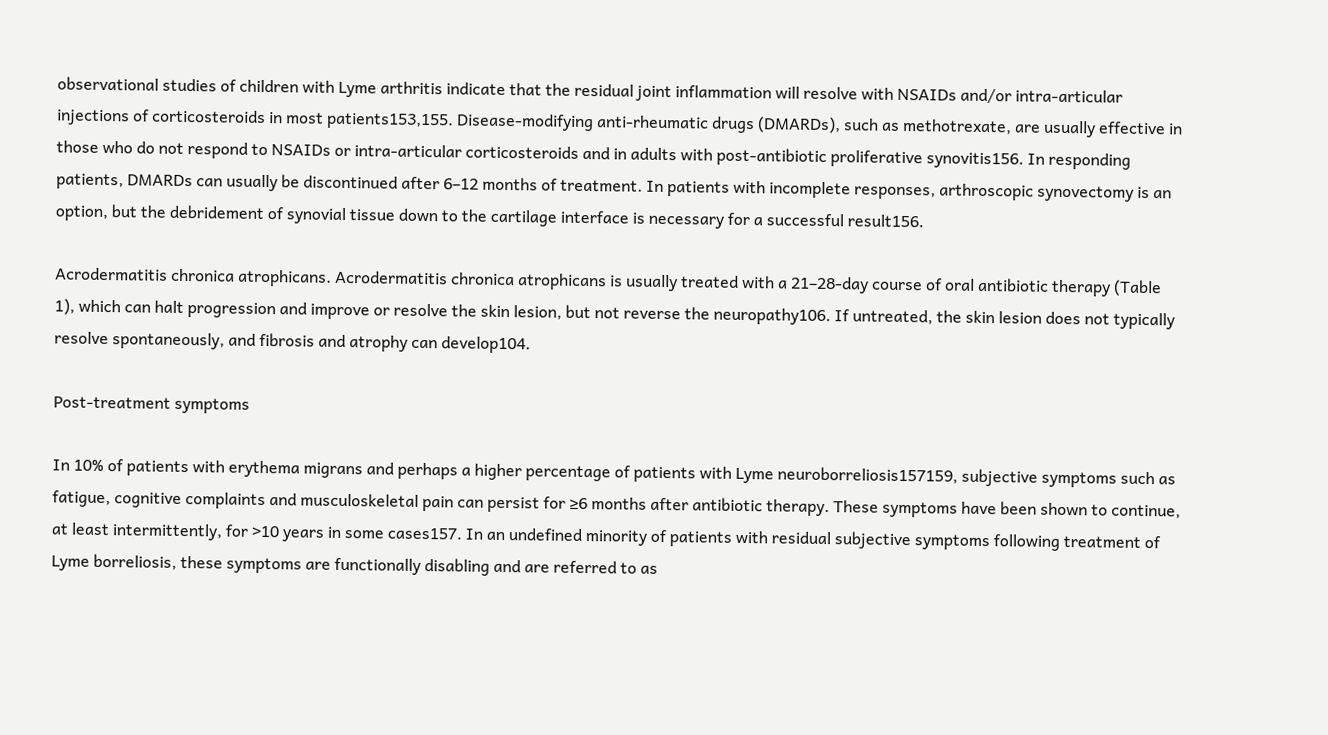observational studies of children with Lyme arthritis indicate that the residual joint inflammation will resolve with NSAIDs and/or intra-articular injections of corticosteroids in most patients153,155. Disease-modifying anti-rheumatic drugs (DMARDs), such as methotrexate, are usually effective in those who do not respond to NSAIDs or intra-articular corticosteroids and in adults with post-antibiotic proliferative synovitis156. In responding patients, DMARDs can usually be discontinued after 6–12 months of treatment. In patients with incomplete responses, arthroscopic synovectomy is an option, but the debridement of synovial tissue down to the cartilage interface is necessary for a successful result156.

Acrodermatitis chronica atrophicans. Acrodermatitis chronica atrophicans is usually treated with a 21–28-day course of oral antibiotic therapy (Table 1), which can halt progression and improve or resolve the skin lesion, but not reverse the neuropathy106. If untreated, the skin lesion does not typically resolve spontaneously, and fibrosis and atrophy can develop104.

Post-treatment symptoms

In 10% of patients with erythema migrans and perhaps a higher percentage of patients with Lyme neuroborreliosis157159, subjective symptoms such as fatigue, cognitive complaints and musculoskeletal pain can persist for ≥6 months after antibiotic therapy. These symptoms have been shown to continue, at least intermittently, for >10 years in some cases157. In an undefined minority of patients with residual subjective symptoms following treatment of Lyme borreliosis, these symptoms are functionally disabling and are referred to as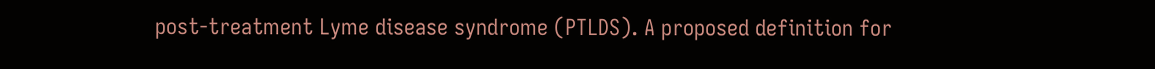post-treatment Lyme disease syndrome (PTLDS). A proposed definition for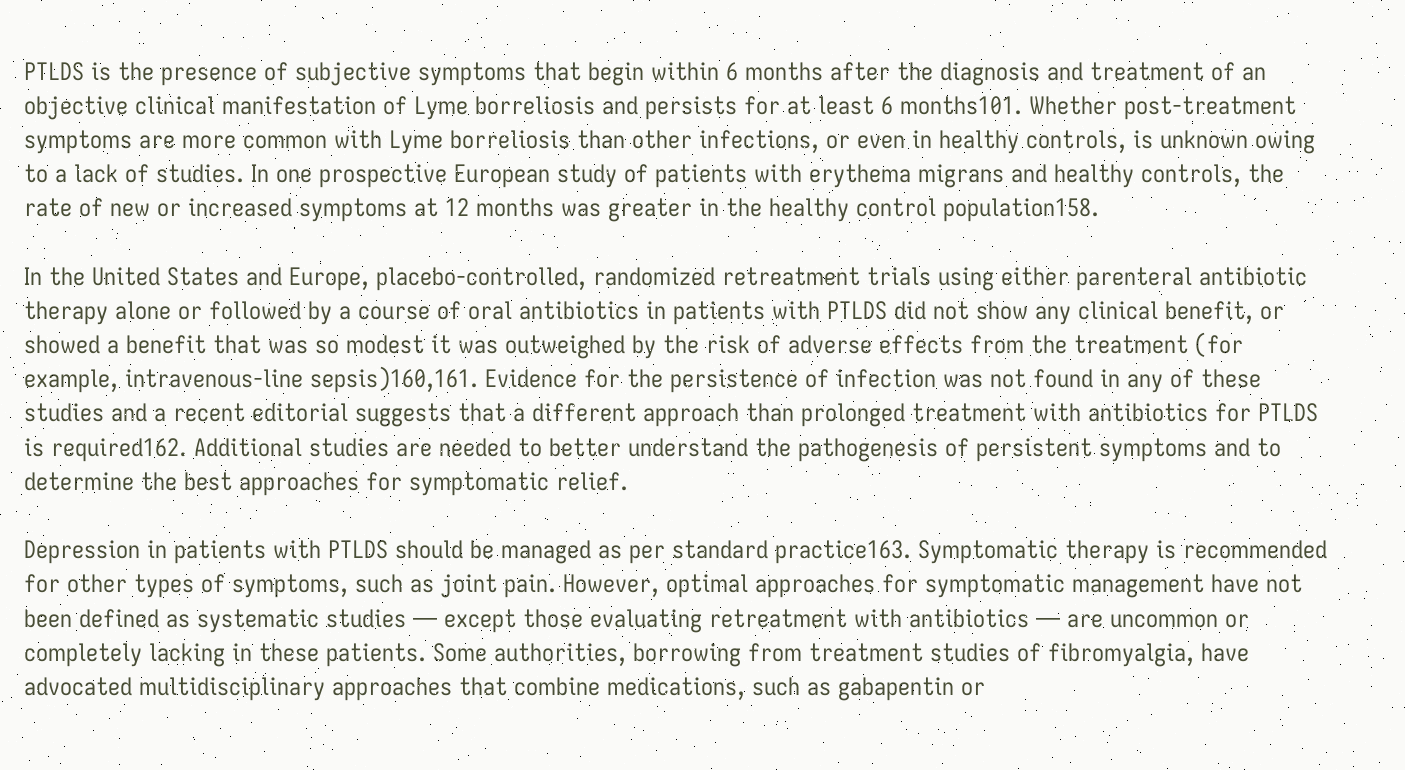PTLDS is the presence of subjective symptoms that begin within 6 months after the diagnosis and treatment of an objective clinical manifestation of Lyme borreliosis and persists for at least 6 months101. Whether post-treatment symptoms are more common with Lyme borreliosis than other infections, or even in healthy controls, is unknown owing to a lack of studies. In one prospective European study of patients with erythema migrans and healthy controls, the rate of new or increased symptoms at 12 months was greater in the healthy control population158.

In the United States and Europe, placebo-controlled, randomized retreatment trials using either parenteral antibiotic therapy alone or followed by a course of oral antibiotics in patients with PTLDS did not show any clinical benefit, or showed a benefit that was so modest it was outweighed by the risk of adverse effects from the treatment (for example, intravenous-line sepsis)160,161. Evidence for the persistence of infection was not found in any of these studies and a recent editorial suggests that a different approach than prolonged treatment with antibiotics for PTLDS is required162. Additional studies are needed to better understand the pathogenesis of persistent symptoms and to determine the best approaches for symptomatic relief.

Depression in patients with PTLDS should be managed as per standard practice163. Symptomatic therapy is recommended for other types of symptoms, such as joint pain. However, optimal approaches for symptomatic management have not been defined as systematic studies — except those evaluating retreatment with antibiotics — are uncommon or completely lacking in these patients. Some authorities, borrowing from treatment studies of fibromyalgia, have advocated multidisciplinary approaches that combine medications, such as gabapentin or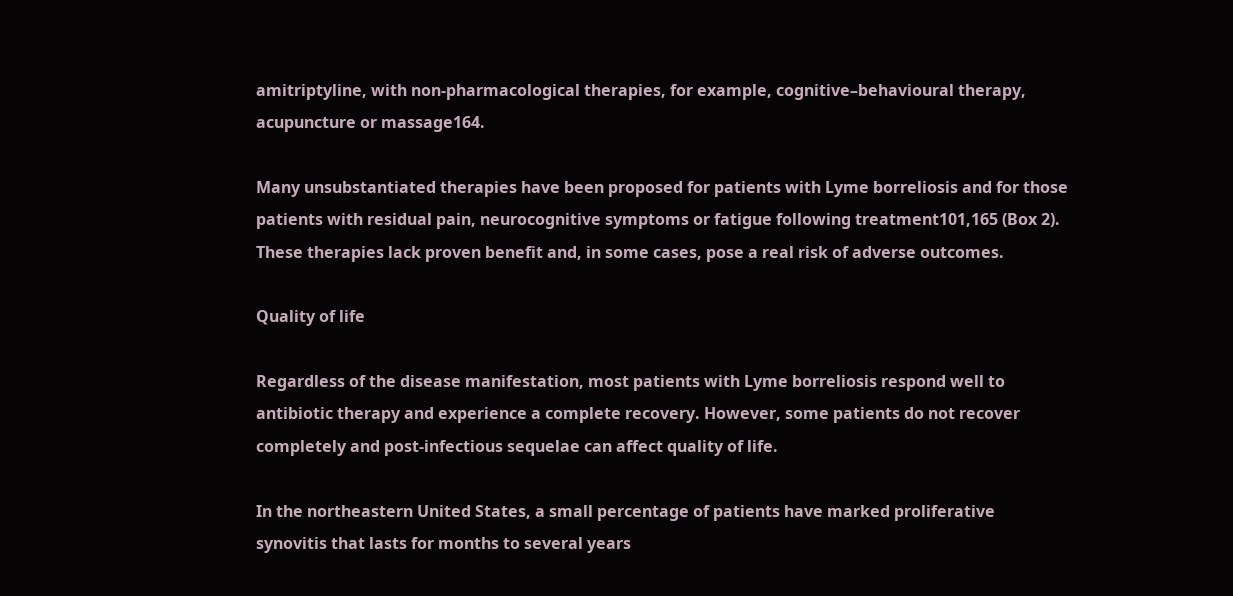amitriptyline, with non-pharmacological therapies, for example, cognitive–behavioural therapy, acupuncture or massage164.

Many unsubstantiated therapies have been proposed for patients with Lyme borreliosis and for those patients with residual pain, neurocognitive symptoms or fatigue following treatment101,165 (Box 2). These therapies lack proven benefit and, in some cases, pose a real risk of adverse outcomes.

Quality of life

Regardless of the disease manifestation, most patients with Lyme borreliosis respond well to antibiotic therapy and experience a complete recovery. However, some patients do not recover completely and post-infectious sequelae can affect quality of life.

In the northeastern United States, a small percentage of patients have marked proliferative synovitis that lasts for months to several years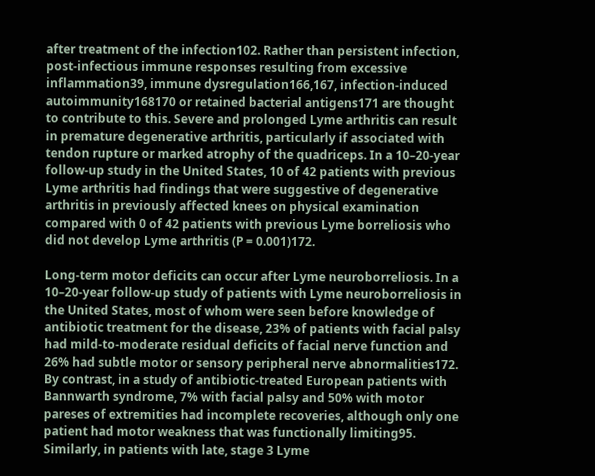after treatment of the infection102. Rather than persistent infection, post-infectious immune responses resulting from excessive inflammation39, immune dysregulation166,167, infection-induced autoimmunity168170 or retained bacterial antigens171 are thought to contribute to this. Severe and prolonged Lyme arthritis can result in premature degenerative arthritis, particularly if associated with tendon rupture or marked atrophy of the quadriceps. In a 10–20-year follow-up study in the United States, 10 of 42 patients with previous Lyme arthritis had findings that were suggestive of degenerative arthritis in previously affected knees on physical examination compared with 0 of 42 patients with previous Lyme borreliosis who did not develop Lyme arthritis (P = 0.001)172.

Long-term motor deficits can occur after Lyme neuroborreliosis. In a 10–20-year follow-up study of patients with Lyme neuroborreliosis in the United States, most of whom were seen before knowledge of antibiotic treatment for the disease, 23% of patients with facial palsy had mild-to-moderate residual deficits of facial nerve function and 26% had subtle motor or sensory peripheral nerve abnormalities172. By contrast, in a study of antibiotic-treated European patients with Bannwarth syndrome, 7% with facial palsy and 50% with motor pareses of extremities had incomplete recoveries, although only one patient had motor weakness that was functionally limiting95. Similarly, in patients with late, stage 3 Lyme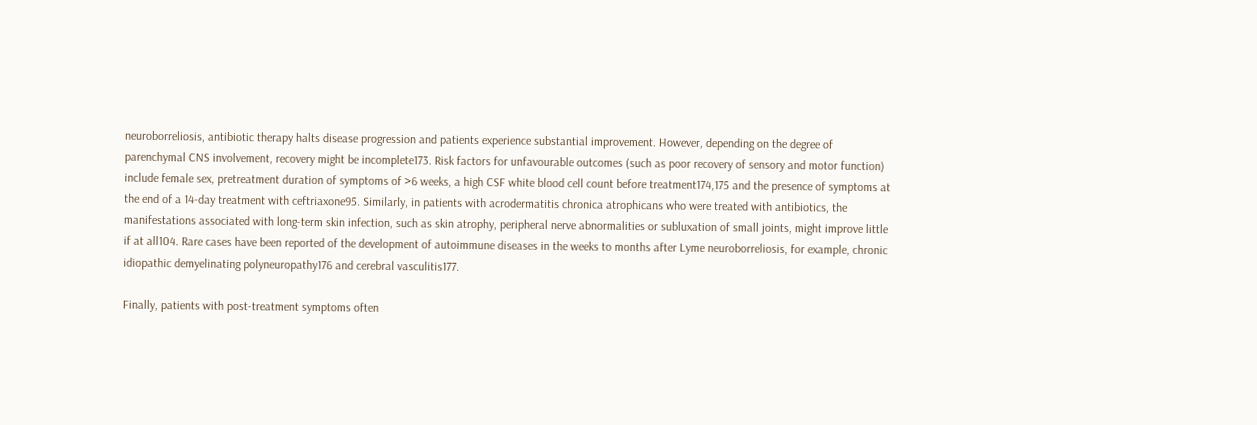neuroborreliosis, antibiotic therapy halts disease progression and patients experience substantial improvement. However, depending on the degree of parenchymal CNS involvement, recovery might be incomplete173. Risk factors for unfavourable outcomes (such as poor recovery of sensory and motor function) include female sex, pretreatment duration of symptoms of >6 weeks, a high CSF white blood cell count before treatment174,175 and the presence of symptoms at the end of a 14-day treatment with ceftriaxone95. Similarly, in patients with acrodermatitis chronica atrophicans who were treated with antibiotics, the manifestations associated with long-term skin infection, such as skin atrophy, peripheral nerve abnormalities or subluxation of small joints, might improve little if at all104. Rare cases have been reported of the development of autoimmune diseases in the weeks to months after Lyme neuroborreliosis, for example, chronic idiopathic demyelinating polyneuropathy176 and cerebral vasculitis177.

Finally, patients with post-treatment symptoms often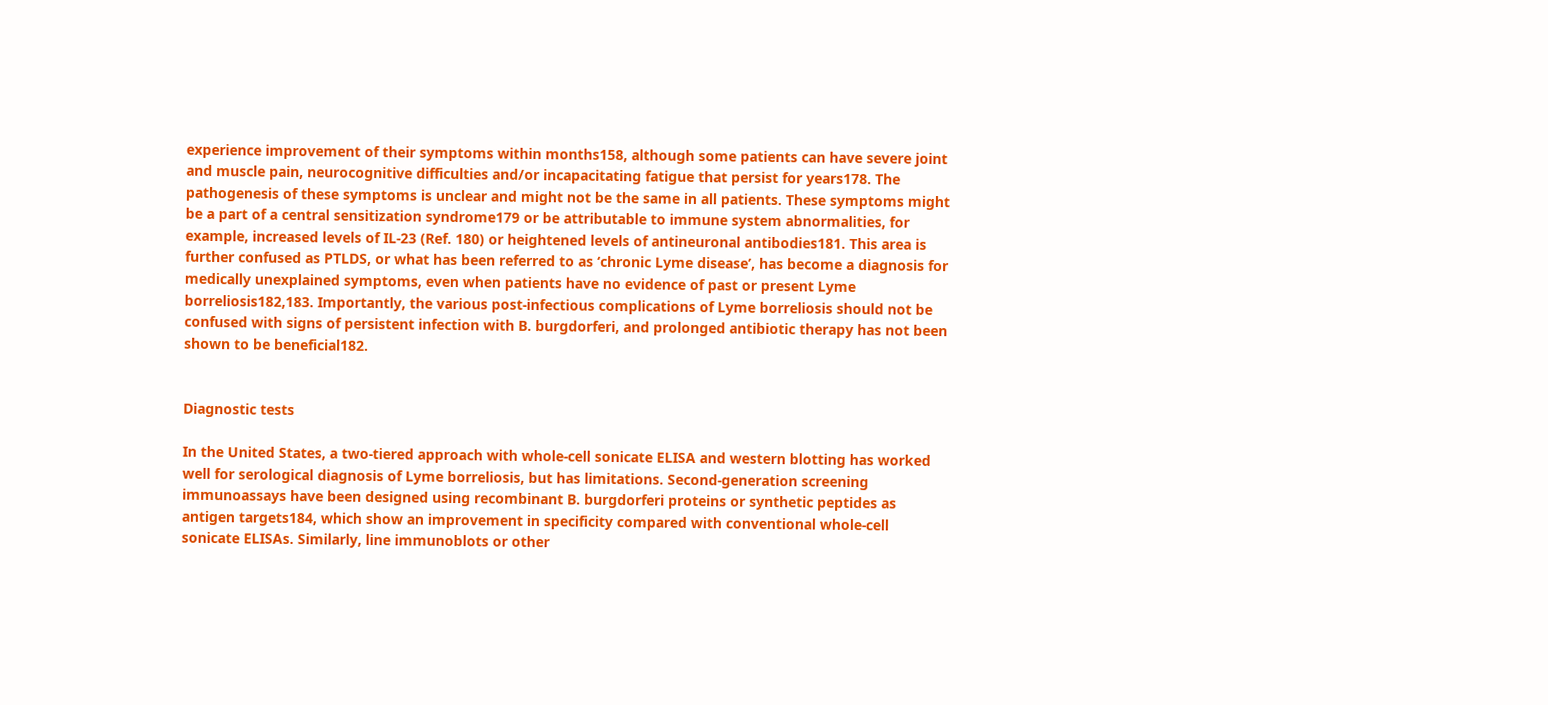experience improvement of their symptoms within months158, although some patients can have severe joint and muscle pain, neurocognitive difficulties and/or incapacitating fatigue that persist for years178. The pathogenesis of these symptoms is unclear and might not be the same in all patients. These symptoms might be a part of a central sensitization syndrome179 or be attributable to immune system abnormalities, for example, increased levels of IL-23 (Ref. 180) or heightened levels of antineuronal antibodies181. This area is further confused as PTLDS, or what has been referred to as ‘chronic Lyme disease’, has become a diagnosis for medically unexplained symptoms, even when patients have no evidence of past or present Lyme borreliosis182,183. Importantly, the various post-infectious complications of Lyme borreliosis should not be confused with signs of persistent infection with B. burgdorferi, and prolonged antibiotic therapy has not been shown to be beneficial182.


Diagnostic tests

In the United States, a two-tiered approach with whole-cell sonicate ELISA and western blotting has worked well for serological diagnosis of Lyme borreliosis, but has limitations. Second-generation screening immunoassays have been designed using recombinant B. burgdorferi proteins or synthetic peptides as antigen targets184, which show an improvement in specificity compared with conventional whole-cell sonicate ELISAs. Similarly, line immunoblots or other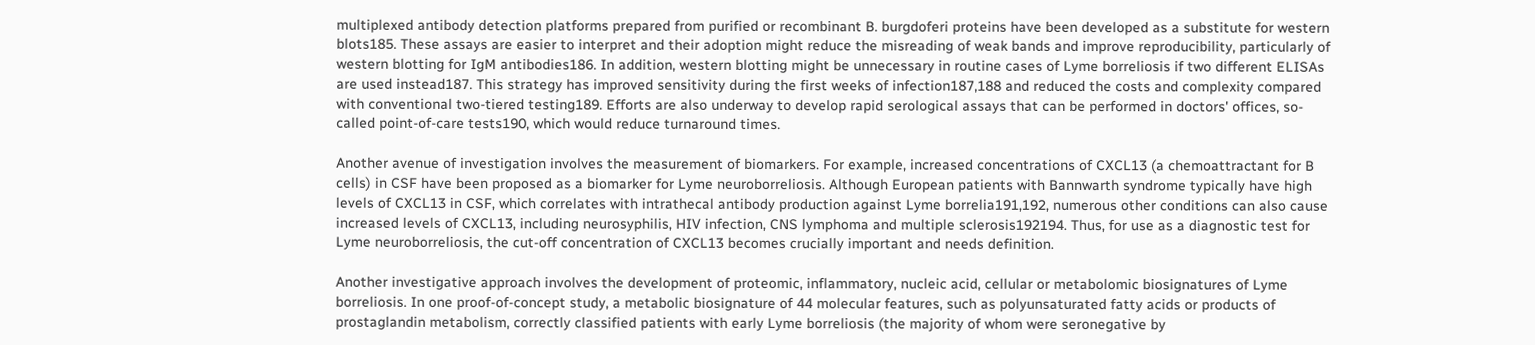multiplexed antibody detection platforms prepared from purified or recombinant B. burgdoferi proteins have been developed as a substitute for western blots185. These assays are easier to interpret and their adoption might reduce the misreading of weak bands and improve reproducibility, particularly of western blotting for IgM antibodies186. In addition, western blotting might be unnecessary in routine cases of Lyme borreliosis if two different ELISAs are used instead187. This strategy has improved sensitivity during the first weeks of infection187,188 and reduced the costs and complexity compared with conventional two-tiered testing189. Efforts are also underway to develop rapid serological assays that can be performed in doctors' offices, so-called point-of-care tests190, which would reduce turnaround times.

Another avenue of investigation involves the measurement of biomarkers. For example, increased concentrations of CXCL13 (a chemoattractant for B cells) in CSF have been proposed as a biomarker for Lyme neuroborreliosis. Although European patients with Bannwarth syndrome typically have high levels of CXCL13 in CSF, which correlates with intrathecal antibody production against Lyme borrelia191,192, numerous other conditions can also cause increased levels of CXCL13, including neurosyphilis, HIV infection, CNS lymphoma and multiple sclerosis192194. Thus, for use as a diagnostic test for Lyme neuroborreliosis, the cut-off concentration of CXCL13 becomes crucially important and needs definition.

Another investigative approach involves the development of proteomic, inflammatory, nucleic acid, cellular or metabolomic biosignatures of Lyme borreliosis. In one proof-of-concept study, a metabolic biosignature of 44 molecular features, such as polyunsaturated fatty acids or products of prostaglandin metabolism, correctly classified patients with early Lyme borreliosis (the majority of whom were seronegative by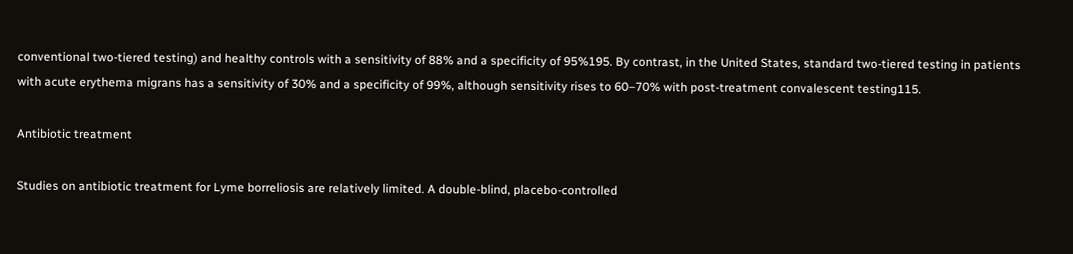conventional two-tiered testing) and healthy controls with a sensitivity of 88% and a specificity of 95%195. By contrast, in the United States, standard two-tiered testing in patients with acute erythema migrans has a sensitivity of 30% and a specificity of 99%, although sensitivity rises to 60–70% with post-treatment convalescent testing115.

Antibiotic treatment

Studies on antibiotic treatment for Lyme borreliosis are relatively limited. A double-blind, placebo-controlled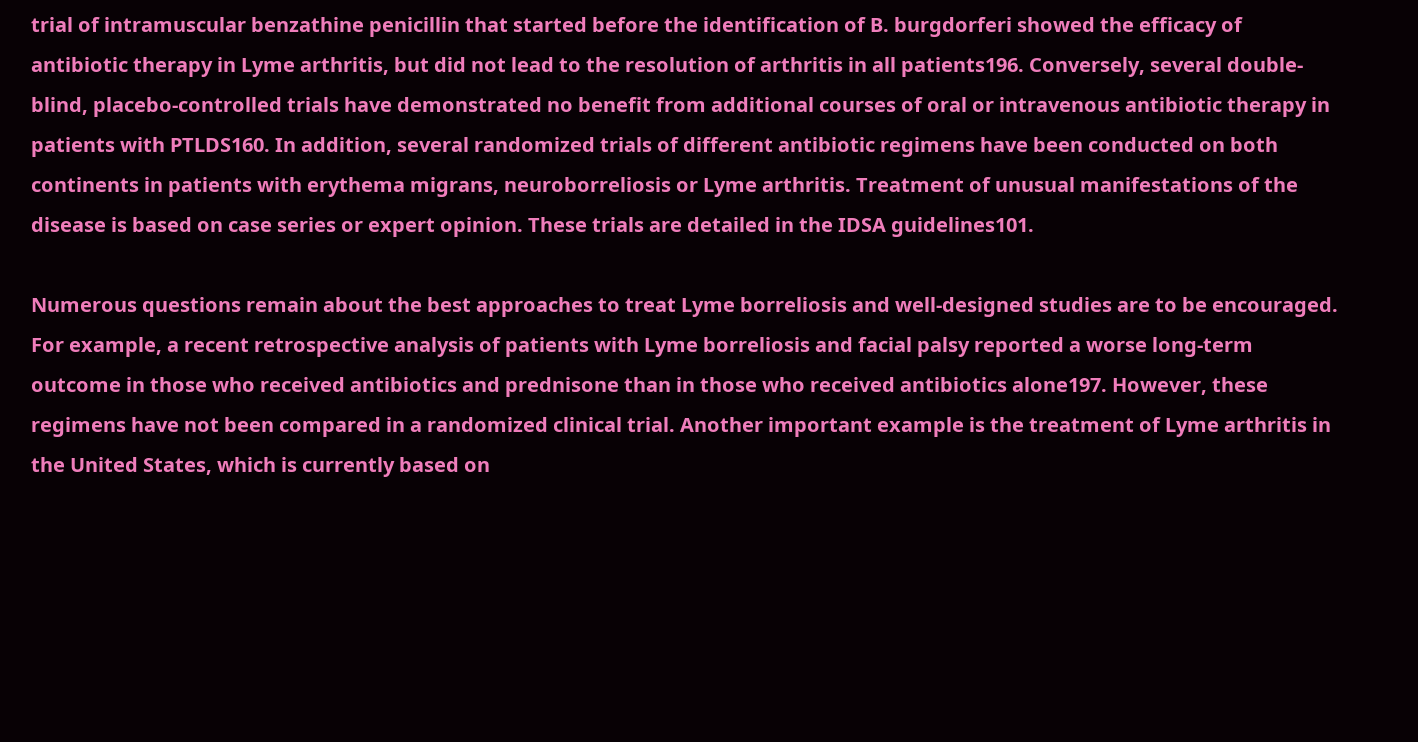trial of intramuscular benzathine penicillin that started before the identification of B. burgdorferi showed the efficacy of antibiotic therapy in Lyme arthritis, but did not lead to the resolution of arthritis in all patients196. Conversely, several double-blind, placebo-controlled trials have demonstrated no benefit from additional courses of oral or intravenous antibiotic therapy in patients with PTLDS160. In addition, several randomized trials of different antibiotic regimens have been conducted on both continents in patients with erythema migrans, neuroborreliosis or Lyme arthritis. Treatment of unusual manifestations of the disease is based on case series or expert opinion. These trials are detailed in the IDSA guidelines101.

Numerous questions remain about the best approaches to treat Lyme borreliosis and well-designed studies are to be encouraged. For example, a recent retrospective analysis of patients with Lyme borreliosis and facial palsy reported a worse long-term outcome in those who received antibiotics and prednisone than in those who received antibiotics alone197. However, these regimens have not been compared in a randomized clinical trial. Another important example is the treatment of Lyme arthritis in the United States, which is currently based on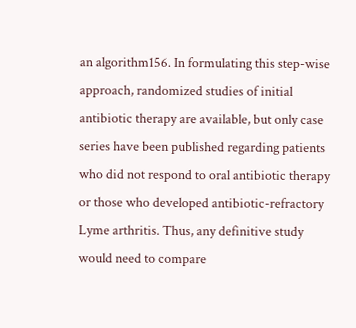an algorithm156. In formulating this step-wise approach, randomized studies of initial antibiotic therapy are available, but only case series have been published regarding patients who did not respond to oral antibiotic therapy or those who developed antibiotic-refractory Lyme arthritis. Thus, any definitive study would need to compare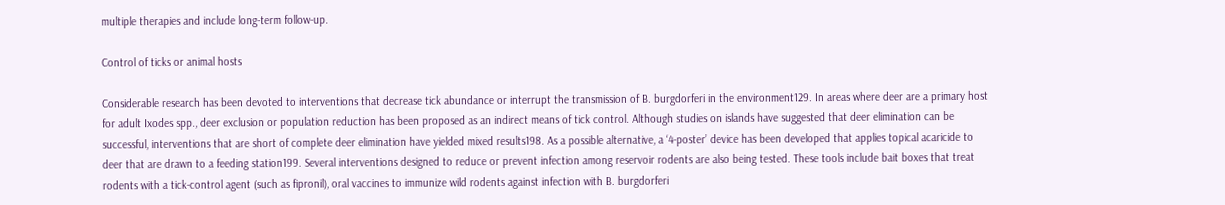multiple therapies and include long-term follow-up.

Control of ticks or animal hosts

Considerable research has been devoted to interventions that decrease tick abundance or interrupt the transmission of B. burgdorferi in the environment129. In areas where deer are a primary host for adult Ixodes spp., deer exclusion or population reduction has been proposed as an indirect means of tick control. Although studies on islands have suggested that deer elimination can be successful, interventions that are short of complete deer elimination have yielded mixed results198. As a possible alternative, a ‘4-poster’ device has been developed that applies topical acaricide to deer that are drawn to a feeding station199. Several interventions designed to reduce or prevent infection among reservoir rodents are also being tested. These tools include bait boxes that treat rodents with a tick-control agent (such as fipronil), oral vaccines to immunize wild rodents against infection with B. burgdorferi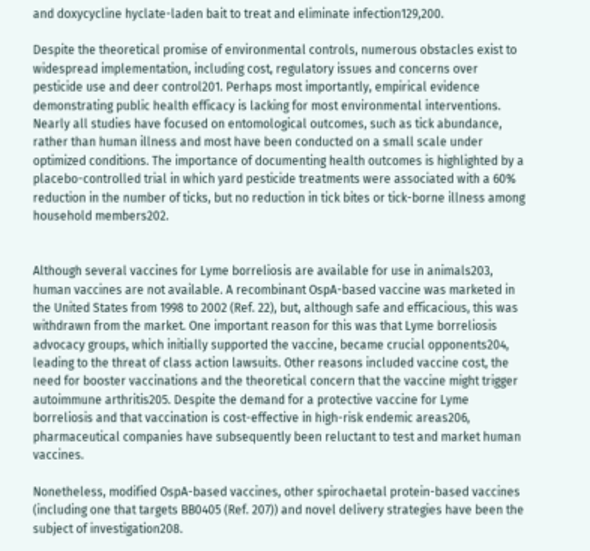and doxycycline hyclate-laden bait to treat and eliminate infection129,200.

Despite the theoretical promise of environmental controls, numerous obstacles exist to widespread implementation, including cost, regulatory issues and concerns over pesticide use and deer control201. Perhaps most importantly, empirical evidence demonstrating public health efficacy is lacking for most environmental interventions. Nearly all studies have focused on entomological outcomes, such as tick abundance, rather than human illness and most have been conducted on a small scale under optimized conditions. The importance of documenting health outcomes is highlighted by a placebo-controlled trial in which yard pesticide treatments were associated with a 60% reduction in the number of ticks, but no reduction in tick bites or tick-borne illness among household members202.


Although several vaccines for Lyme borreliosis are available for use in animals203, human vaccines are not available. A recombinant OspA-based vaccine was marketed in the United States from 1998 to 2002 (Ref. 22), but, although safe and efficacious, this was withdrawn from the market. One important reason for this was that Lyme borreliosis advocacy groups, which initially supported the vaccine, became crucial opponents204, leading to the threat of class action lawsuits. Other reasons included vaccine cost, the need for booster vaccinations and the theoretical concern that the vaccine might trigger autoimmune arthritis205. Despite the demand for a protective vaccine for Lyme borreliosis and that vaccination is cost-effective in high-risk endemic areas206, pharmaceutical companies have subsequently been reluctant to test and market human vaccines.

Nonetheless, modified OspA-based vaccines, other spirochaetal protein-based vaccines (including one that targets BB0405 (Ref. 207)) and novel delivery strategies have been the subject of investigation208.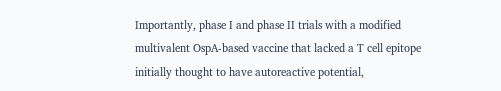Importantly, phase I and phase II trials with a modified multivalent OspA-based vaccine that lacked a T cell epitope initially thought to have autoreactive potential,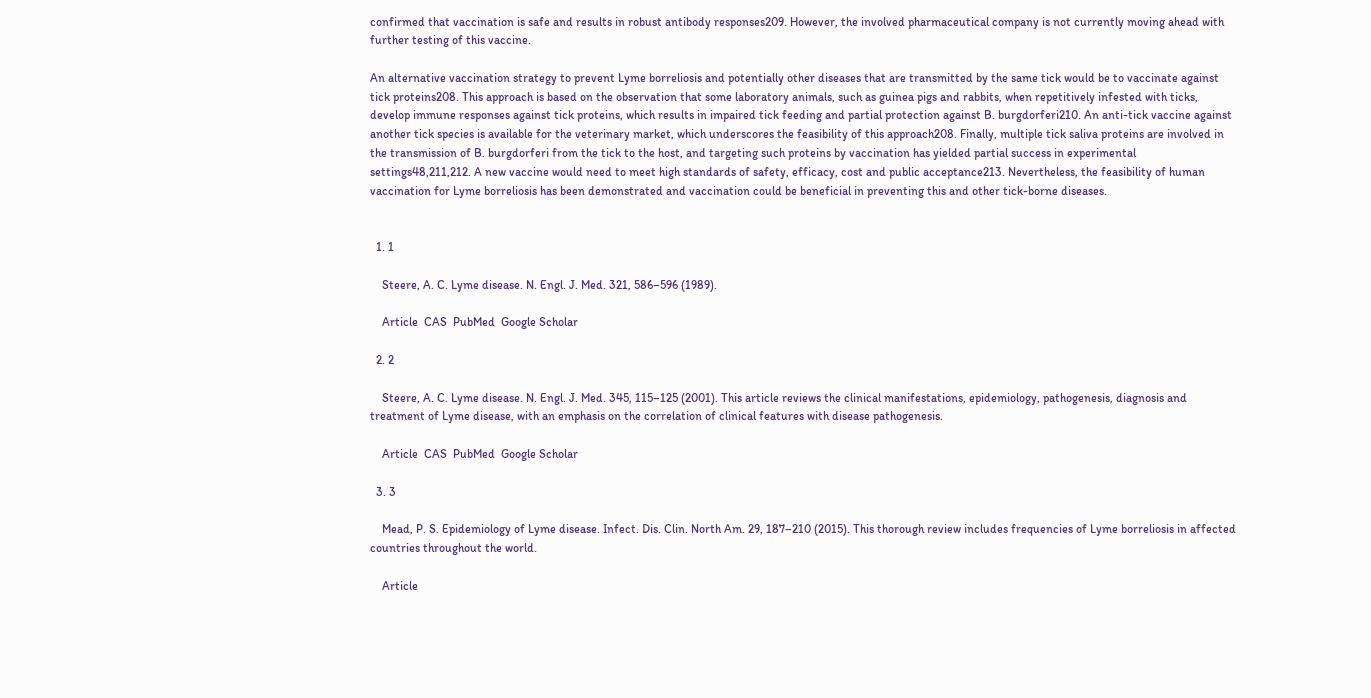confirmed that vaccination is safe and results in robust antibody responses209. However, the involved pharmaceutical company is not currently moving ahead with further testing of this vaccine.

An alternative vaccination strategy to prevent Lyme borreliosis and potentially other diseases that are transmitted by the same tick would be to vaccinate against tick proteins208. This approach is based on the observation that some laboratory animals, such as guinea pigs and rabbits, when repetitively infested with ticks, develop immune responses against tick proteins, which results in impaired tick feeding and partial protection against B. burgdorferi210. An anti-tick vaccine against another tick species is available for the veterinary market, which underscores the feasibility of this approach208. Finally, multiple tick saliva proteins are involved in the transmission of B. burgdorferi from the tick to the host, and targeting such proteins by vaccination has yielded partial success in experimental settings48,211,212. A new vaccine would need to meet high standards of safety, efficacy, cost and public acceptance213. Nevertheless, the feasibility of human vaccination for Lyme borreliosis has been demonstrated and vaccination could be beneficial in preventing this and other tick-borne diseases.


  1. 1

    Steere, A. C. Lyme disease. N. Engl. J. Med. 321, 586–596 (1989).

    Article  CAS  PubMed  Google Scholar

  2. 2

    Steere, A. C. Lyme disease. N. Engl. J. Med. 345, 115–125 (2001). This article reviews the clinical manifestations, epidemiology, pathogenesis, diagnosis and treatment of Lyme disease, with an emphasis on the correlation of clinical features with disease pathogenesis.

    Article  CAS  PubMed  Google Scholar

  3. 3

    Mead, P. S. Epidemiology of Lyme disease. Infect. Dis. Clin. North Am. 29, 187–210 (2015). This thorough review includes frequencies of Lyme borreliosis in affected countries throughout the world.

    Article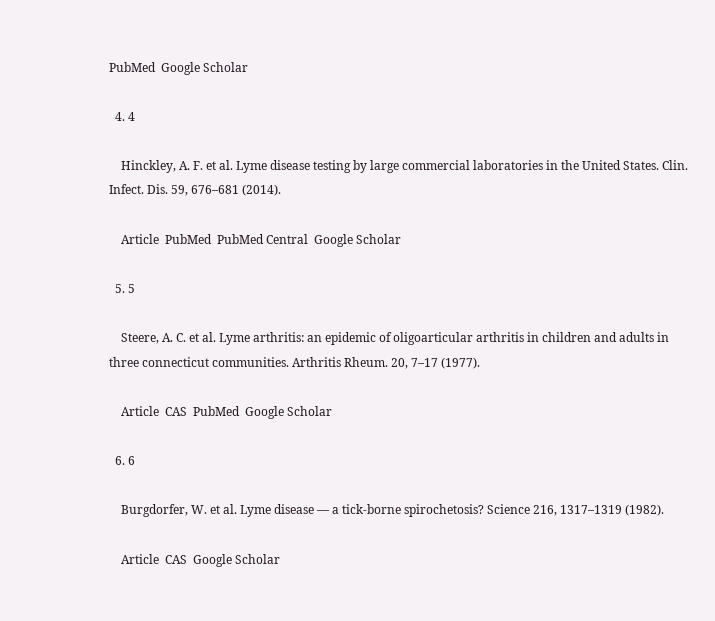PubMed  Google Scholar

  4. 4

    Hinckley, A. F. et al. Lyme disease testing by large commercial laboratories in the United States. Clin. Infect. Dis. 59, 676–681 (2014).

    Article  PubMed  PubMed Central  Google Scholar

  5. 5

    Steere, A. C. et al. Lyme arthritis: an epidemic of oligoarticular arthritis in children and adults in three connecticut communities. Arthritis Rheum. 20, 7–17 (1977).

    Article  CAS  PubMed  Google Scholar

  6. 6

    Burgdorfer, W. et al. Lyme disease — a tick-borne spirochetosis? Science 216, 1317–1319 (1982).

    Article  CAS  Google Scholar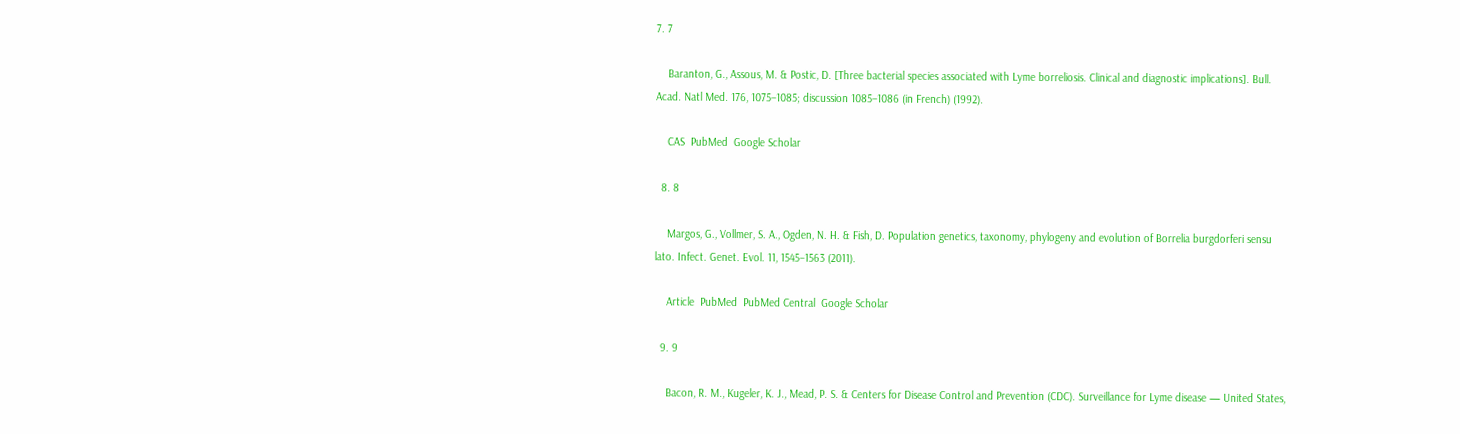7. 7

    Baranton, G., Assous, M. & Postic, D. [Three bacterial species associated with Lyme borreliosis. Clinical and diagnostic implications]. Bull. Acad. Natl Med. 176, 1075–1085; discussion 1085–1086 (in French) (1992).

    CAS  PubMed  Google Scholar

  8. 8

    Margos, G., Vollmer, S. A., Ogden, N. H. & Fish, D. Population genetics, taxonomy, phylogeny and evolution of Borrelia burgdorferi sensu lato. Infect. Genet. Evol. 11, 1545–1563 (2011).

    Article  PubMed  PubMed Central  Google Scholar

  9. 9

    Bacon, R. M., Kugeler, K. J., Mead, P. S. & Centers for Disease Control and Prevention (CDC). Surveillance for Lyme disease — United States,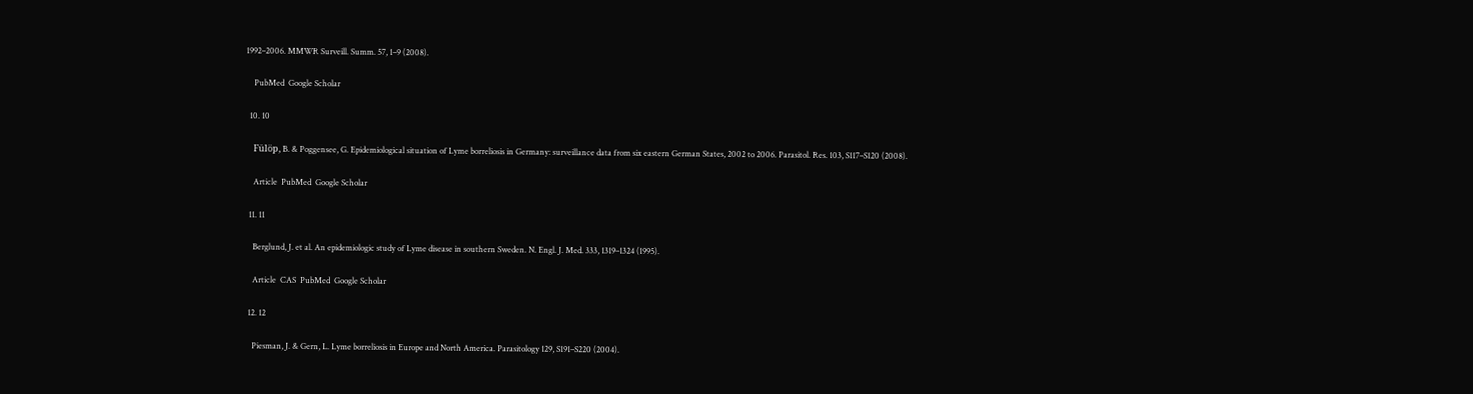1992–2006. MMWR Surveill. Summ. 57, 1–9 (2008).

    PubMed  Google Scholar

  10. 10

    Fülöp, B. & Poggensee, G. Epidemiological situation of Lyme borreliosis in Germany: surveillance data from six eastern German States, 2002 to 2006. Parasitol. Res. 103, S117–S120 (2008).

    Article  PubMed  Google Scholar

  11. 11

    Berglund, J. et al. An epidemiologic study of Lyme disease in southern Sweden. N. Engl. J. Med. 333, 1319–1324 (1995).

    Article  CAS  PubMed  Google Scholar

  12. 12

    Piesman, J. & Gern, L. Lyme borreliosis in Europe and North America. Parasitology 129, S191–S220 (2004).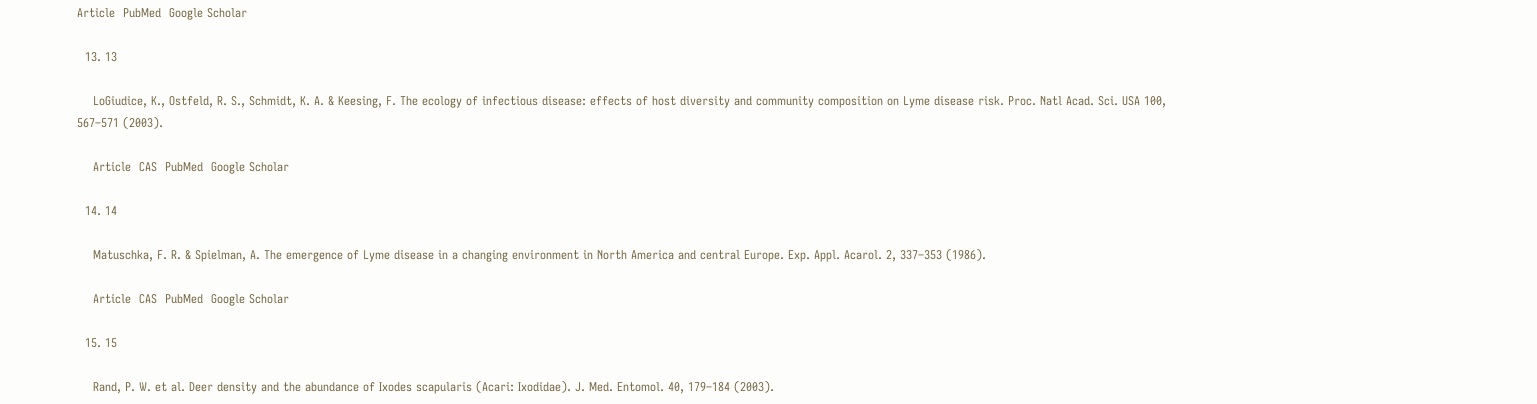Article  PubMed  Google Scholar

  13. 13

    LoGiudice, K., Ostfeld, R. S., Schmidt, K. A. & Keesing, F. The ecology of infectious disease: effects of host diversity and community composition on Lyme disease risk. Proc. Natl Acad. Sci. USA 100, 567–571 (2003).

    Article  CAS  PubMed  Google Scholar

  14. 14

    Matuschka, F. R. & Spielman, A. The emergence of Lyme disease in a changing environment in North America and central Europe. Exp. Appl. Acarol. 2, 337–353 (1986).

    Article  CAS  PubMed  Google Scholar

  15. 15

    Rand, P. W. et al. Deer density and the abundance of Ixodes scapularis (Acari: Ixodidae). J. Med. Entomol. 40, 179–184 (2003).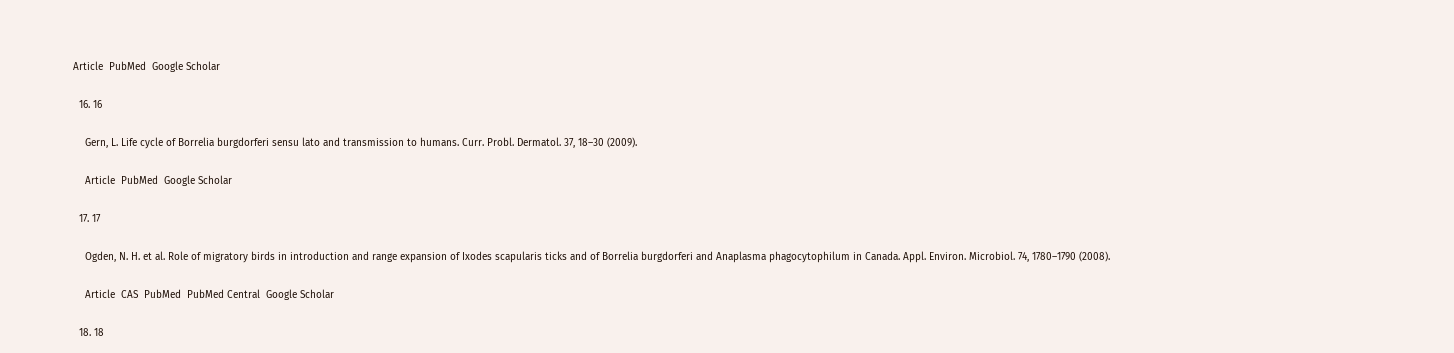Article  PubMed  Google Scholar

  16. 16

    Gern, L. Life cycle of Borrelia burgdorferi sensu lato and transmission to humans. Curr. Probl. Dermatol. 37, 18–30 (2009).

    Article  PubMed  Google Scholar

  17. 17

    Ogden, N. H. et al. Role of migratory birds in introduction and range expansion of Ixodes scapularis ticks and of Borrelia burgdorferi and Anaplasma phagocytophilum in Canada. Appl. Environ. Microbiol. 74, 1780–1790 (2008).

    Article  CAS  PubMed  PubMed Central  Google Scholar

  18. 18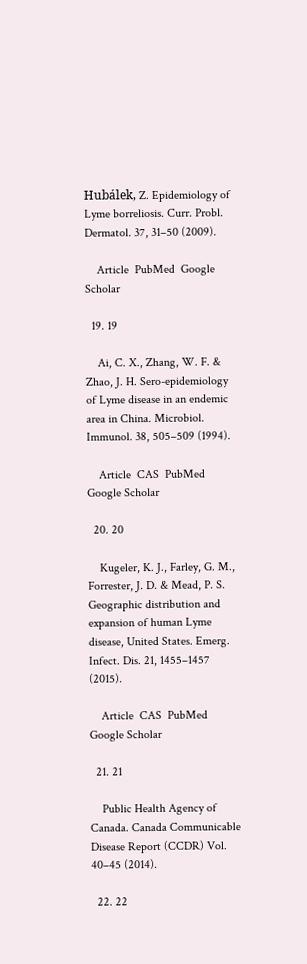Hubálek, Z. Epidemiology of Lyme borreliosis. Curr. Probl. Dermatol. 37, 31–50 (2009).

    Article  PubMed  Google Scholar

  19. 19

    Ai, C. X., Zhang, W. F. & Zhao, J. H. Sero-epidemiology of Lyme disease in an endemic area in China. Microbiol. Immunol. 38, 505–509 (1994).

    Article  CAS  PubMed  Google Scholar

  20. 20

    Kugeler, K. J., Farley, G. M., Forrester, J. D. & Mead, P. S. Geographic distribution and expansion of human Lyme disease, United States. Emerg. Infect. Dis. 21, 1455–1457 (2015).

    Article  CAS  PubMed  Google Scholar

  21. 21

    Public Health Agency of Canada. Canada Communicable Disease Report (CCDR) Vol. 40–45 (2014).

  22. 22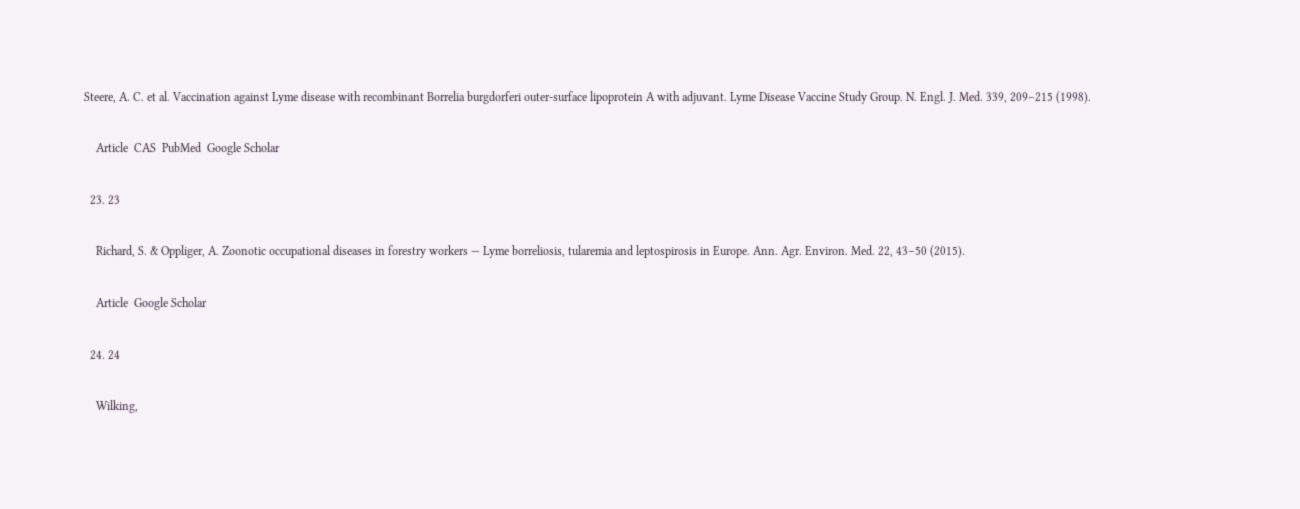Steere, A. C. et al. Vaccination against Lyme disease with recombinant Borrelia burgdorferi outer-surface lipoprotein A with adjuvant. Lyme Disease Vaccine Study Group. N. Engl. J. Med. 339, 209–215 (1998).

    Article  CAS  PubMed  Google Scholar

  23. 23

    Richard, S. & Oppliger, A. Zoonotic occupational diseases in forestry workers — Lyme borreliosis, tularemia and leptospirosis in Europe. Ann. Agr. Environ. Med. 22, 43–50 (2015).

    Article  Google Scholar

  24. 24

    Wilking,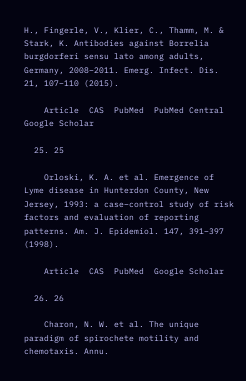H., Fingerle, V., Klier, C., Thamm, M. & Stark, K. Antibodies against Borrelia burgdorferi sensu lato among adults, Germany, 2008–2011. Emerg. Infect. Dis. 21, 107–110 (2015).

    Article  CAS  PubMed  PubMed Central  Google Scholar

  25. 25

    Orloski, K. A. et al. Emergence of Lyme disease in Hunterdon County, New Jersey, 1993: a case–control study of risk factors and evaluation of reporting patterns. Am. J. Epidemiol. 147, 391–397 (1998).

    Article  CAS  PubMed  Google Scholar

  26. 26

    Charon, N. W. et al. The unique paradigm of spirochete motility and chemotaxis. Annu.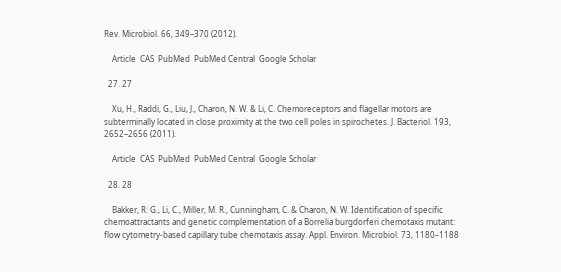Rev. Microbiol. 66, 349–370 (2012).

    Article  CAS  PubMed  PubMed Central  Google Scholar

  27. 27

    Xu, H., Raddi, G., Liu, J., Charon, N. W. & Li, C. Chemoreceptors and flagellar motors are subterminally located in close proximity at the two cell poles in spirochetes. J. Bacteriol. 193, 2652–2656 (2011).

    Article  CAS  PubMed  PubMed Central  Google Scholar

  28. 28

    Bakker, R. G., Li, C., Miller, M. R., Cunningham, C. & Charon, N. W. Identification of specific chemoattractants and genetic complementation of a Borrelia burgdorferi chemotaxis mutant: flow cytometry-based capillary tube chemotaxis assay. Appl. Environ. Microbiol. 73, 1180–1188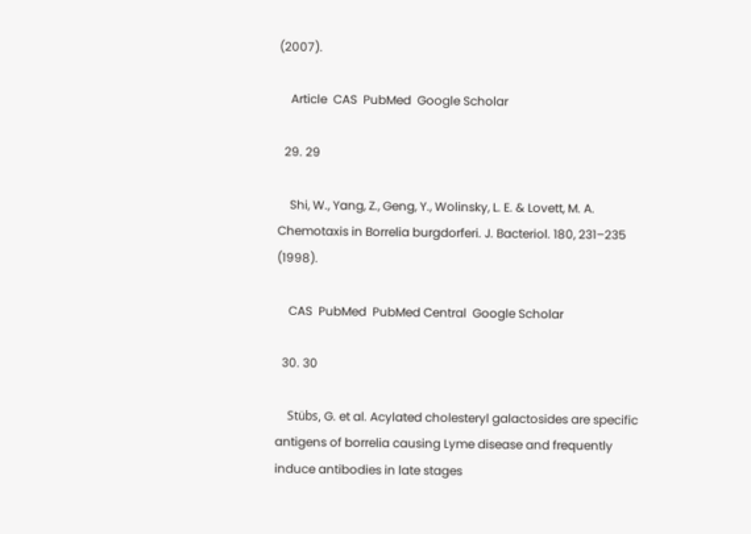(2007).

    Article  CAS  PubMed  Google Scholar

  29. 29

    Shi, W., Yang, Z., Geng, Y., Wolinsky, L. E. & Lovett, M. A. Chemotaxis in Borrelia burgdorferi. J. Bacteriol. 180, 231–235 (1998).

    CAS  PubMed  PubMed Central  Google Scholar

  30. 30

    Stübs, G. et al. Acylated cholesteryl galactosides are specific antigens of borrelia causing Lyme disease and frequently induce antibodies in late stages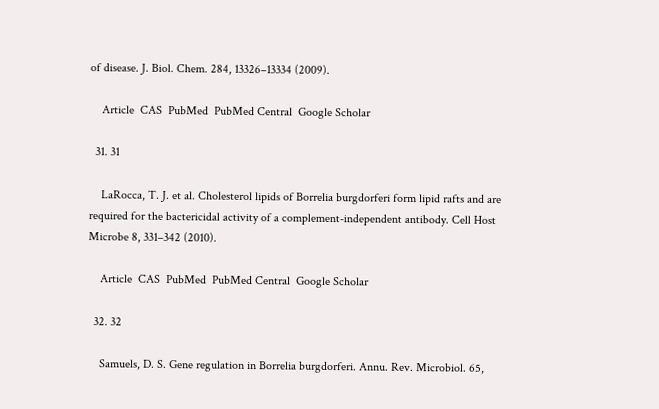of disease. J. Biol. Chem. 284, 13326–13334 (2009).

    Article  CAS  PubMed  PubMed Central  Google Scholar

  31. 31

    LaRocca, T. J. et al. Cholesterol lipids of Borrelia burgdorferi form lipid rafts and are required for the bactericidal activity of a complement-independent antibody. Cell Host Microbe 8, 331–342 (2010).

    Article  CAS  PubMed  PubMed Central  Google Scholar

  32. 32

    Samuels, D. S. Gene regulation in Borrelia burgdorferi. Annu. Rev. Microbiol. 65,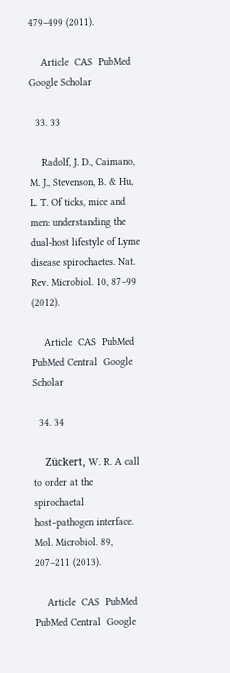479–499 (2011).

    Article  CAS  PubMed  Google Scholar

  33. 33

    Radolf, J. D., Caimano, M. J., Stevenson, B. & Hu, L. T. Of ticks, mice and men: understanding the dual-host lifestyle of Lyme disease spirochaetes. Nat. Rev. Microbiol. 10, 87–99 (2012).

    Article  CAS  PubMed  PubMed Central  Google Scholar

  34. 34

    Zückert, W. R. A call to order at the spirochaetal host–pathogen interface. Mol. Microbiol. 89, 207–211 (2013).

    Article  CAS  PubMed  PubMed Central  Google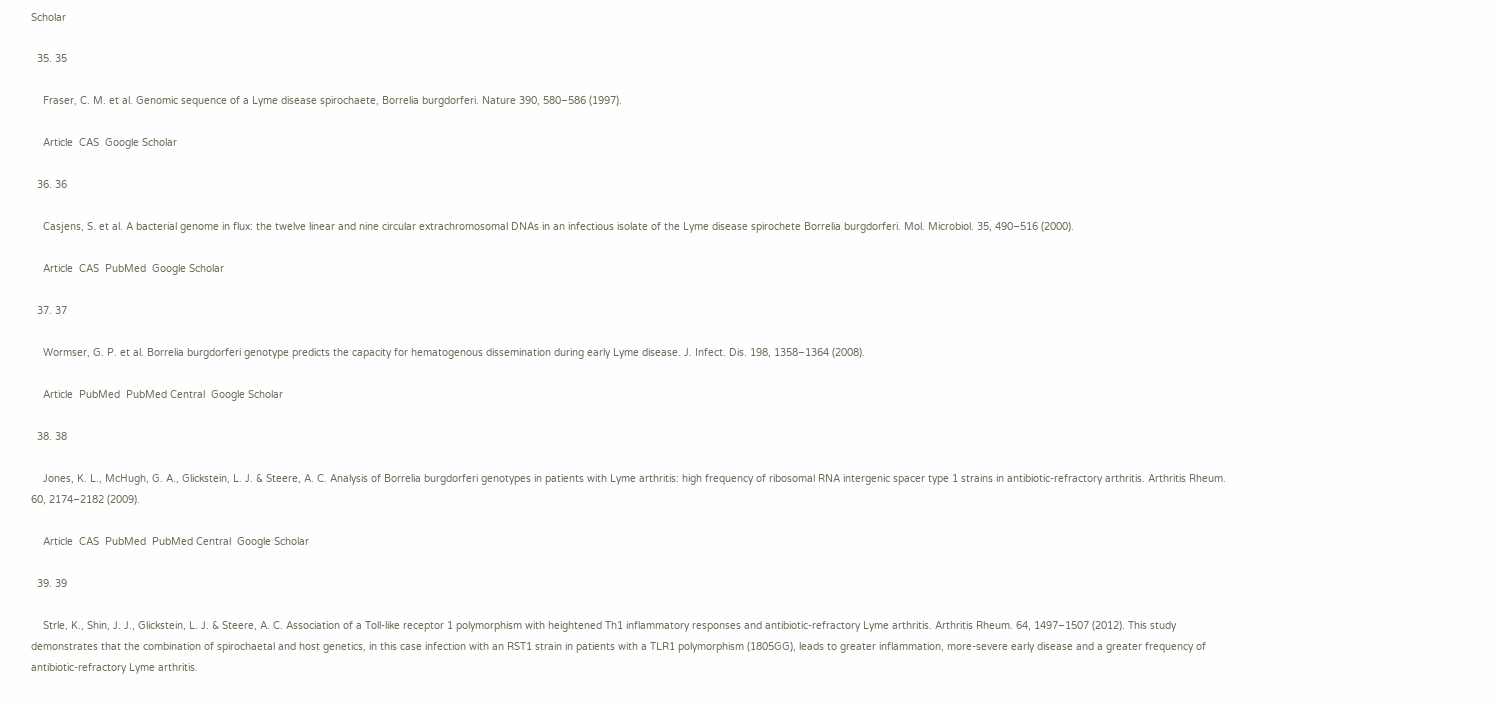Scholar

  35. 35

    Fraser, C. M. et al. Genomic sequence of a Lyme disease spirochaete, Borrelia burgdorferi. Nature 390, 580–586 (1997).

    Article  CAS  Google Scholar

  36. 36

    Casjens, S. et al. A bacterial genome in flux: the twelve linear and nine circular extrachromosomal DNAs in an infectious isolate of the Lyme disease spirochete Borrelia burgdorferi. Mol. Microbiol. 35, 490–516 (2000).

    Article  CAS  PubMed  Google Scholar

  37. 37

    Wormser, G. P. et al. Borrelia burgdorferi genotype predicts the capacity for hematogenous dissemination during early Lyme disease. J. Infect. Dis. 198, 1358–1364 (2008).

    Article  PubMed  PubMed Central  Google Scholar

  38. 38

    Jones, K. L., McHugh, G. A., Glickstein, L. J. & Steere, A. C. Analysis of Borrelia burgdorferi genotypes in patients with Lyme arthritis: high frequency of ribosomal RNA intergenic spacer type 1 strains in antibiotic-refractory arthritis. Arthritis Rheum. 60, 2174–2182 (2009).

    Article  CAS  PubMed  PubMed Central  Google Scholar

  39. 39

    Strle, K., Shin, J. J., Glickstein, L. J. & Steere, A. C. Association of a Toll-like receptor 1 polymorphism with heightened Th1 inflammatory responses and antibiotic-refractory Lyme arthritis. Arthritis Rheum. 64, 1497–1507 (2012). This study demonstrates that the combination of spirochaetal and host genetics, in this case infection with an RST1 strain in patients with a TLR1 polymorphism (1805GG), leads to greater inflammation, more-severe early disease and a greater frequency of antibiotic-refractory Lyme arthritis.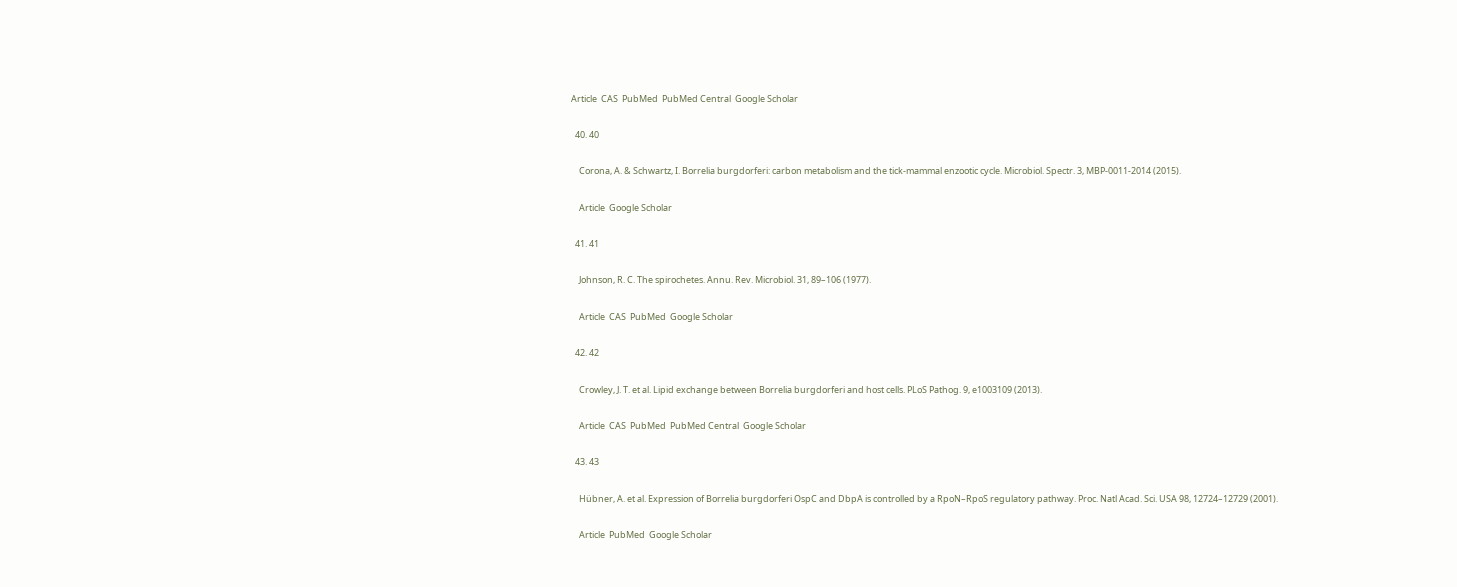Article  CAS  PubMed  PubMed Central  Google Scholar

  40. 40

    Corona, A. & Schwartz, I. Borrelia burgdorferi: carbon metabolism and the tick-mammal enzootic cycle. Microbiol. Spectr. 3, MBP-0011-2014 (2015).

    Article  Google Scholar

  41. 41

    Johnson, R. C. The spirochetes. Annu. Rev. Microbiol. 31, 89–106 (1977).

    Article  CAS  PubMed  Google Scholar

  42. 42

    Crowley, J. T. et al. Lipid exchange between Borrelia burgdorferi and host cells. PLoS Pathog. 9, e1003109 (2013).

    Article  CAS  PubMed  PubMed Central  Google Scholar

  43. 43

    Hübner, A. et al. Expression of Borrelia burgdorferi OspC and DbpA is controlled by a RpoN–RpoS regulatory pathway. Proc. Natl Acad. Sci. USA 98, 12724–12729 (2001).

    Article  PubMed  Google Scholar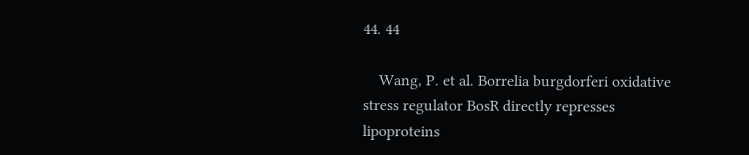44. 44

    Wang, P. et al. Borrelia burgdorferi oxidative stress regulator BosR directly represses lipoproteins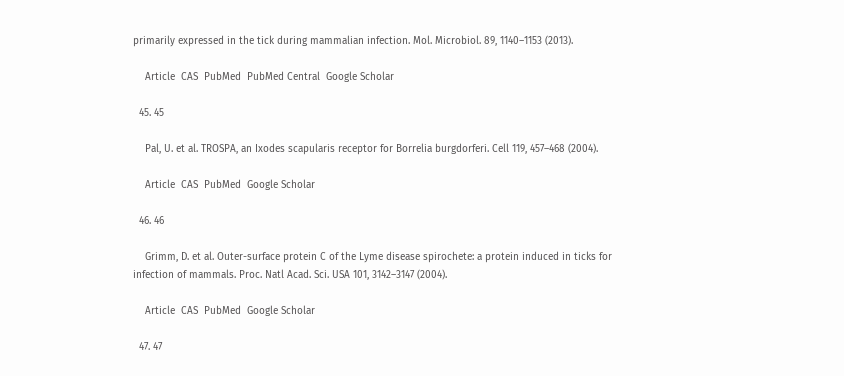primarily expressed in the tick during mammalian infection. Mol. Microbiol. 89, 1140–1153 (2013).

    Article  CAS  PubMed  PubMed Central  Google Scholar

  45. 45

    Pal, U. et al. TROSPA, an Ixodes scapularis receptor for Borrelia burgdorferi. Cell 119, 457–468 (2004).

    Article  CAS  PubMed  Google Scholar

  46. 46

    Grimm, D. et al. Outer-surface protein C of the Lyme disease spirochete: a protein induced in ticks for infection of mammals. Proc. Natl Acad. Sci. USA 101, 3142–3147 (2004).

    Article  CAS  PubMed  Google Scholar

  47. 47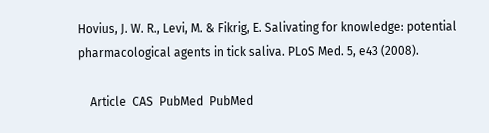Hovius, J. W. R., Levi, M. & Fikrig, E. Salivating for knowledge: potential pharmacological agents in tick saliva. PLoS Med. 5, e43 (2008).

    Article  CAS  PubMed  PubMed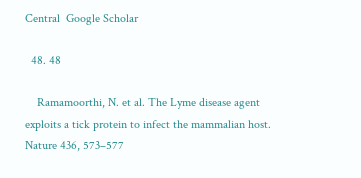Central  Google Scholar

  48. 48

    Ramamoorthi, N. et al. The Lyme disease agent exploits a tick protein to infect the mammalian host. Nature 436, 573–577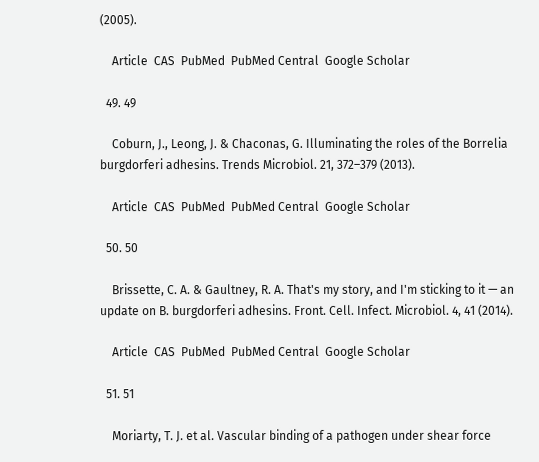(2005).

    Article  CAS  PubMed  PubMed Central  Google Scholar

  49. 49

    Coburn, J., Leong, J. & Chaconas, G. Illuminating the roles of the Borrelia burgdorferi adhesins. Trends Microbiol. 21, 372–379 (2013).

    Article  CAS  PubMed  PubMed Central  Google Scholar

  50. 50

    Brissette, C. A. & Gaultney, R. A. That's my story, and I'm sticking to it — an update on B. burgdorferi adhesins. Front. Cell. Infect. Microbiol. 4, 41 (2014).

    Article  CAS  PubMed  PubMed Central  Google Scholar

  51. 51

    Moriarty, T. J. et al. Vascular binding of a pathogen under shear force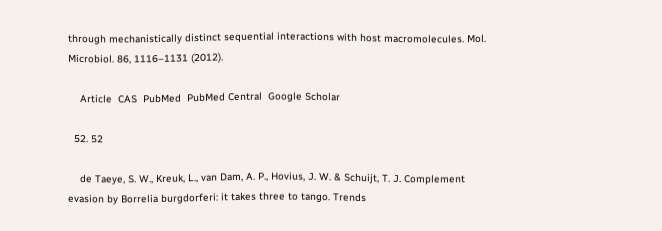through mechanistically distinct sequential interactions with host macromolecules. Mol. Microbiol. 86, 1116–1131 (2012).

    Article  CAS  PubMed  PubMed Central  Google Scholar

  52. 52

    de Taeye, S. W., Kreuk, L., van Dam, A. P., Hovius, J. W. & Schuijt, T. J. Complement evasion by Borrelia burgdorferi: it takes three to tango. Trends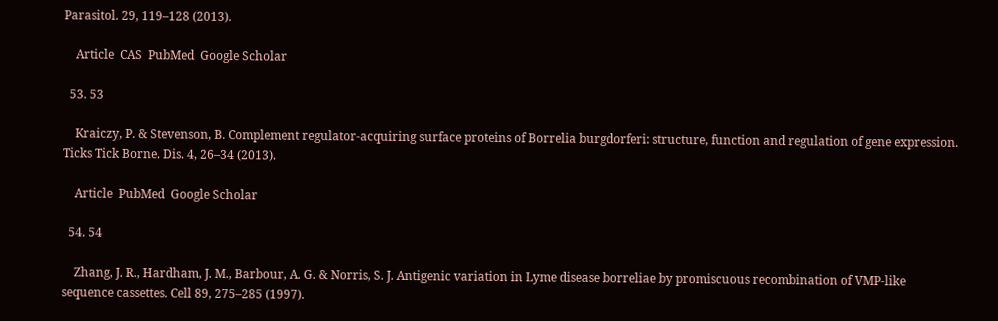Parasitol. 29, 119–128 (2013).

    Article  CAS  PubMed  Google Scholar

  53. 53

    Kraiczy, P. & Stevenson, B. Complement regulator-acquiring surface proteins of Borrelia burgdorferi: structure, function and regulation of gene expression. Ticks Tick Borne. Dis. 4, 26–34 (2013).

    Article  PubMed  Google Scholar

  54. 54

    Zhang, J. R., Hardham, J. M., Barbour, A. G. & Norris, S. J. Antigenic variation in Lyme disease borreliae by promiscuous recombination of VMP-like sequence cassettes. Cell 89, 275–285 (1997).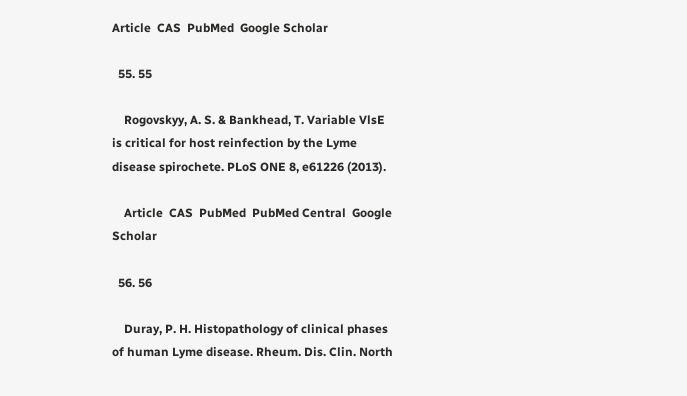Article  CAS  PubMed  Google Scholar

  55. 55

    Rogovskyy, A. S. & Bankhead, T. Variable VlsE is critical for host reinfection by the Lyme disease spirochete. PLoS ONE 8, e61226 (2013).

    Article  CAS  PubMed  PubMed Central  Google Scholar

  56. 56

    Duray, P. H. Histopathology of clinical phases of human Lyme disease. Rheum. Dis. Clin. North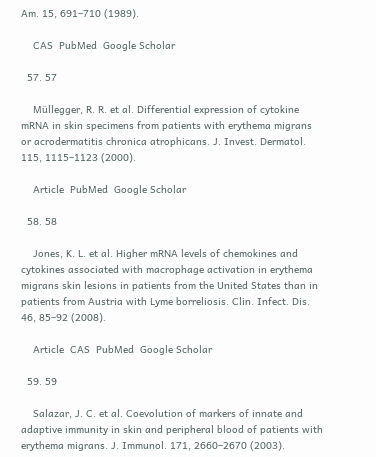Am. 15, 691–710 (1989).

    CAS  PubMed  Google Scholar

  57. 57

    Müllegger, R. R. et al. Differential expression of cytokine mRNA in skin specimens from patients with erythema migrans or acrodermatitis chronica atrophicans. J. Invest. Dermatol. 115, 1115–1123 (2000).

    Article  PubMed  Google Scholar

  58. 58

    Jones, K. L. et al. Higher mRNA levels of chemokines and cytokines associated with macrophage activation in erythema migrans skin lesions in patients from the United States than in patients from Austria with Lyme borreliosis. Clin. Infect. Dis. 46, 85–92 (2008).

    Article  CAS  PubMed  Google Scholar

  59. 59

    Salazar, J. C. et al. Coevolution of markers of innate and adaptive immunity in skin and peripheral blood of patients with erythema migrans. J. Immunol. 171, 2660–2670 (2003).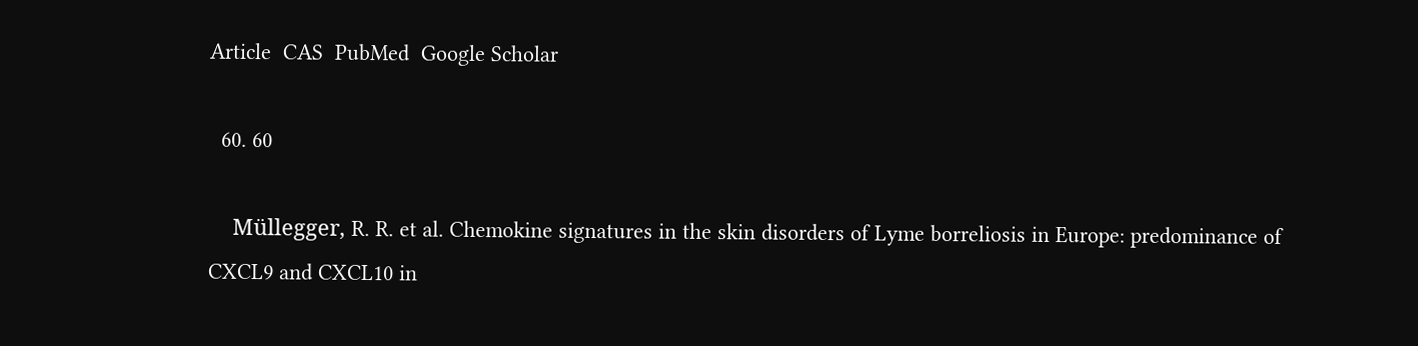Article  CAS  PubMed  Google Scholar

  60. 60

    Müllegger, R. R. et al. Chemokine signatures in the skin disorders of Lyme borreliosis in Europe: predominance of CXCL9 and CXCL10 in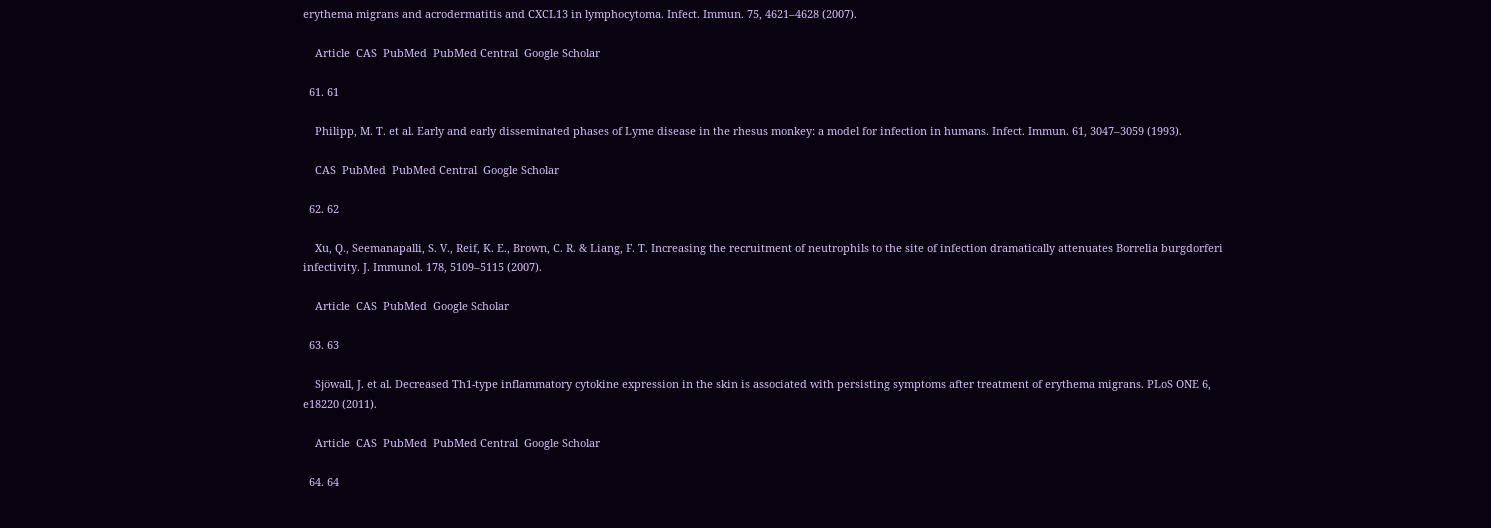erythema migrans and acrodermatitis and CXCL13 in lymphocytoma. Infect. Immun. 75, 4621–4628 (2007).

    Article  CAS  PubMed  PubMed Central  Google Scholar

  61. 61

    Philipp, M. T. et al. Early and early disseminated phases of Lyme disease in the rhesus monkey: a model for infection in humans. Infect. Immun. 61, 3047–3059 (1993).

    CAS  PubMed  PubMed Central  Google Scholar

  62. 62

    Xu, Q., Seemanapalli, S. V., Reif, K. E., Brown, C. R. & Liang, F. T. Increasing the recruitment of neutrophils to the site of infection dramatically attenuates Borrelia burgdorferi infectivity. J. Immunol. 178, 5109–5115 (2007).

    Article  CAS  PubMed  Google Scholar

  63. 63

    Sjöwall, J. et al. Decreased Th1-type inflammatory cytokine expression in the skin is associated with persisting symptoms after treatment of erythema migrans. PLoS ONE 6, e18220 (2011).

    Article  CAS  PubMed  PubMed Central  Google Scholar

  64. 64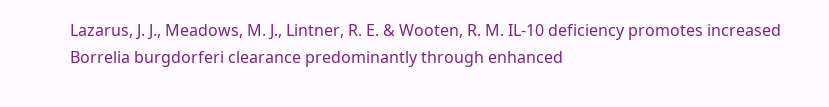Lazarus, J. J., Meadows, M. J., Lintner, R. E. & Wooten, R. M. IL-10 deficiency promotes increased Borrelia burgdorferi clearance predominantly through enhanced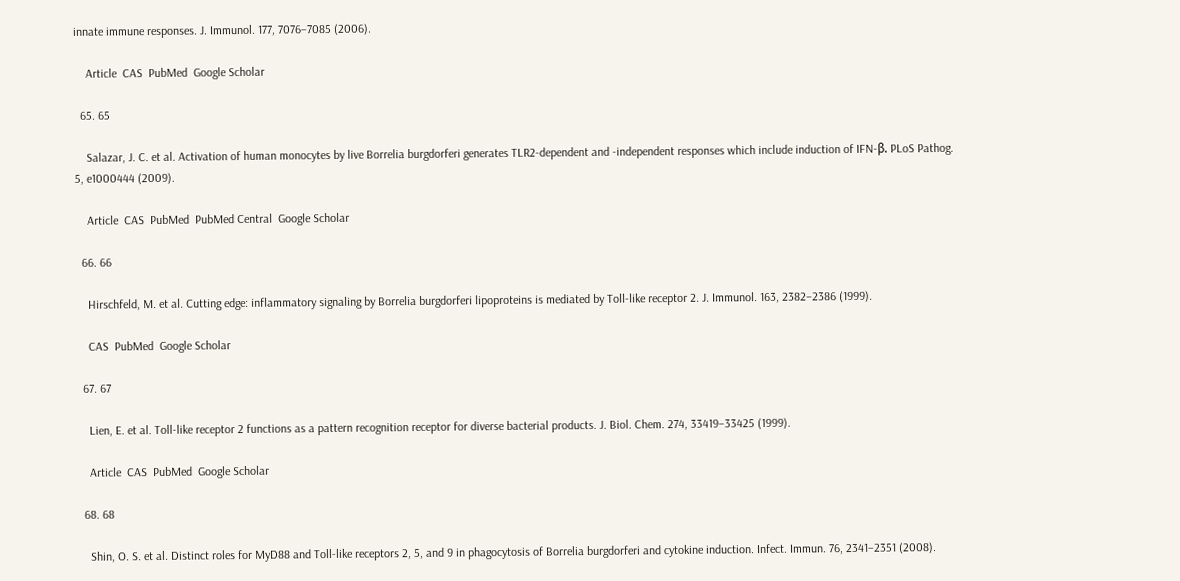innate immune responses. J. Immunol. 177, 7076–7085 (2006).

    Article  CAS  PubMed  Google Scholar

  65. 65

    Salazar, J. C. et al. Activation of human monocytes by live Borrelia burgdorferi generates TLR2-dependent and -independent responses which include induction of IFN-β. PLoS Pathog. 5, e1000444 (2009).

    Article  CAS  PubMed  PubMed Central  Google Scholar

  66. 66

    Hirschfeld, M. et al. Cutting edge: inflammatory signaling by Borrelia burgdorferi lipoproteins is mediated by Toll-like receptor 2. J. Immunol. 163, 2382–2386 (1999).

    CAS  PubMed  Google Scholar

  67. 67

    Lien, E. et al. Toll-like receptor 2 functions as a pattern recognition receptor for diverse bacterial products. J. Biol. Chem. 274, 33419–33425 (1999).

    Article  CAS  PubMed  Google Scholar

  68. 68

    Shin, O. S. et al. Distinct roles for MyD88 and Toll-like receptors 2, 5, and 9 in phagocytosis of Borrelia burgdorferi and cytokine induction. Infect. Immun. 76, 2341–2351 (2008).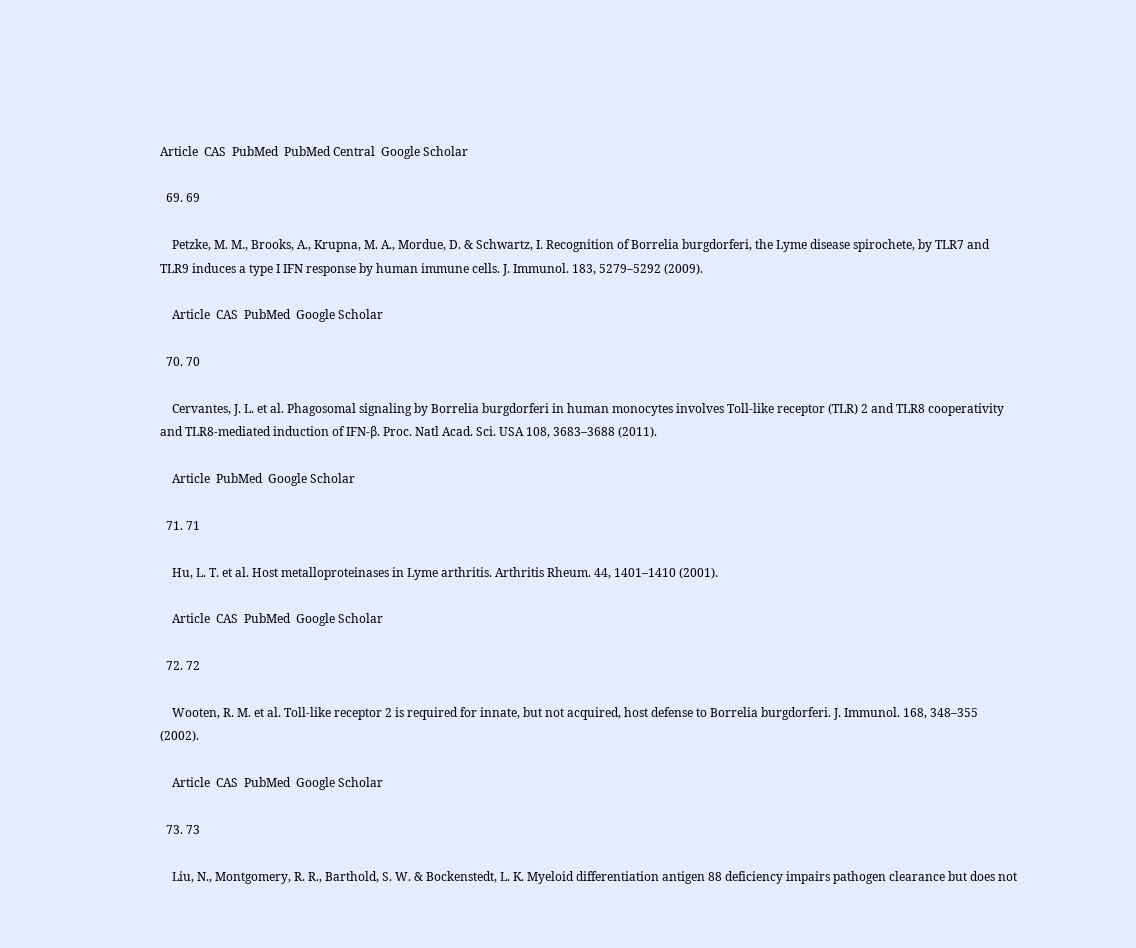Article  CAS  PubMed  PubMed Central  Google Scholar

  69. 69

    Petzke, M. M., Brooks, A., Krupna, M. A., Mordue, D. & Schwartz, I. Recognition of Borrelia burgdorferi, the Lyme disease spirochete, by TLR7 and TLR9 induces a type I IFN response by human immune cells. J. Immunol. 183, 5279–5292 (2009).

    Article  CAS  PubMed  Google Scholar

  70. 70

    Cervantes, J. L. et al. Phagosomal signaling by Borrelia burgdorferi in human monocytes involves Toll-like receptor (TLR) 2 and TLR8 cooperativity and TLR8-mediated induction of IFN-β. Proc. Natl Acad. Sci. USA 108, 3683–3688 (2011).

    Article  PubMed  Google Scholar

  71. 71

    Hu, L. T. et al. Host metalloproteinases in Lyme arthritis. Arthritis Rheum. 44, 1401–1410 (2001).

    Article  CAS  PubMed  Google Scholar

  72. 72

    Wooten, R. M. et al. Toll-like receptor 2 is required for innate, but not acquired, host defense to Borrelia burgdorferi. J. Immunol. 168, 348–355 (2002).

    Article  CAS  PubMed  Google Scholar

  73. 73

    Liu, N., Montgomery, R. R., Barthold, S. W. & Bockenstedt, L. K. Myeloid differentiation antigen 88 deficiency impairs pathogen clearance but does not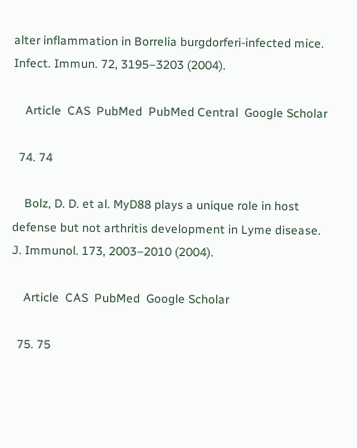alter inflammation in Borrelia burgdorferi-infected mice. Infect. Immun. 72, 3195–3203 (2004).

    Article  CAS  PubMed  PubMed Central  Google Scholar

  74. 74

    Bolz, D. D. et al. MyD88 plays a unique role in host defense but not arthritis development in Lyme disease. J. Immunol. 173, 2003–2010 (2004).

    Article  CAS  PubMed  Google Scholar

  75. 75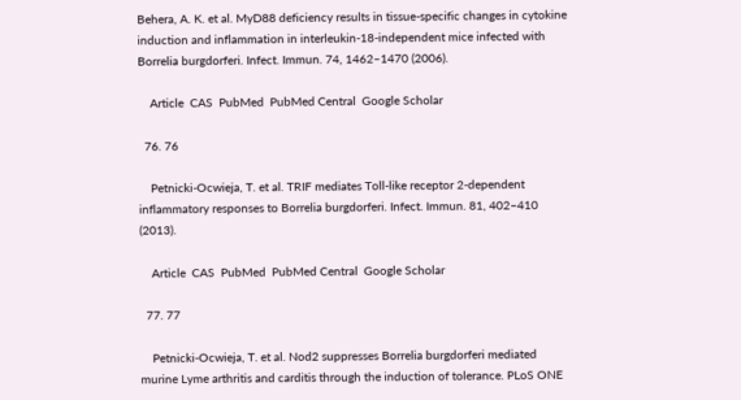Behera, A. K. et al. MyD88 deficiency results in tissue-specific changes in cytokine induction and inflammation in interleukin-18-independent mice infected with Borrelia burgdorferi. Infect. Immun. 74, 1462–1470 (2006).

    Article  CAS  PubMed  PubMed Central  Google Scholar

  76. 76

    Petnicki-Ocwieja, T. et al. TRIF mediates Toll-like receptor 2-dependent inflammatory responses to Borrelia burgdorferi. Infect. Immun. 81, 402–410 (2013).

    Article  CAS  PubMed  PubMed Central  Google Scholar

  77. 77

    Petnicki-Ocwieja, T. et al. Nod2 suppresses Borrelia burgdorferi mediated murine Lyme arthritis and carditis through the induction of tolerance. PLoS ONE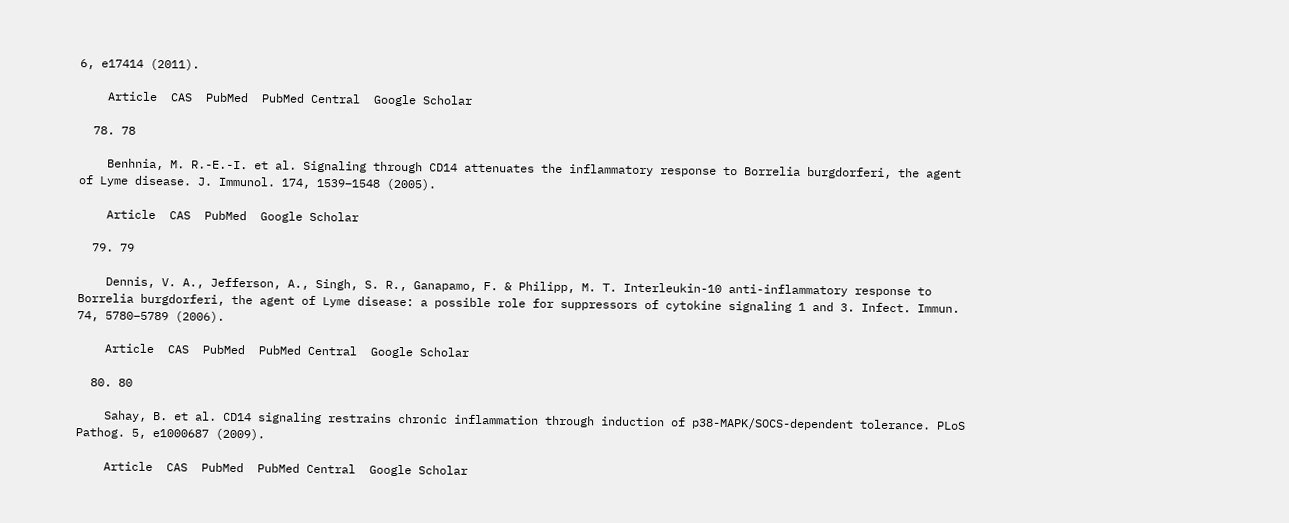6, e17414 (2011).

    Article  CAS  PubMed  PubMed Central  Google Scholar

  78. 78

    Benhnia, M. R.-E.-I. et al. Signaling through CD14 attenuates the inflammatory response to Borrelia burgdorferi, the agent of Lyme disease. J. Immunol. 174, 1539–1548 (2005).

    Article  CAS  PubMed  Google Scholar

  79. 79

    Dennis, V. A., Jefferson, A., Singh, S. R., Ganapamo, F. & Philipp, M. T. Interleukin-10 anti-inflammatory response to Borrelia burgdorferi, the agent of Lyme disease: a possible role for suppressors of cytokine signaling 1 and 3. Infect. Immun. 74, 5780–5789 (2006).

    Article  CAS  PubMed  PubMed Central  Google Scholar

  80. 80

    Sahay, B. et al. CD14 signaling restrains chronic inflammation through induction of p38-MAPK/SOCS-dependent tolerance. PLoS Pathog. 5, e1000687 (2009).

    Article  CAS  PubMed  PubMed Central  Google Scholar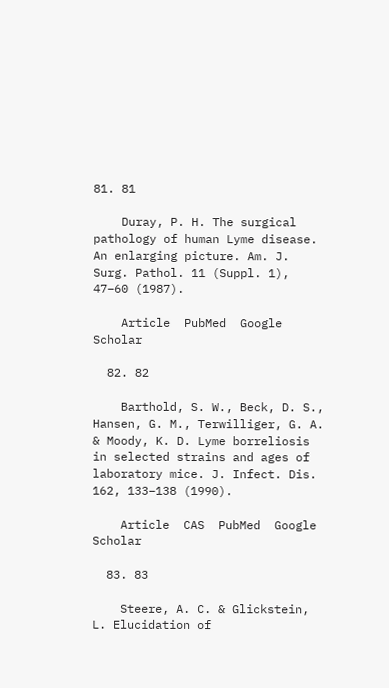81. 81

    Duray, P. H. The surgical pathology of human Lyme disease. An enlarging picture. Am. J. Surg. Pathol. 11 (Suppl. 1), 47–60 (1987).

    Article  PubMed  Google Scholar

  82. 82

    Barthold, S. W., Beck, D. S., Hansen, G. M., Terwilliger, G. A. & Moody, K. D. Lyme borreliosis in selected strains and ages of laboratory mice. J. Infect. Dis. 162, 133–138 (1990).

    Article  CAS  PubMed  Google Scholar

  83. 83

    Steere, A. C. & Glickstein, L. Elucidation of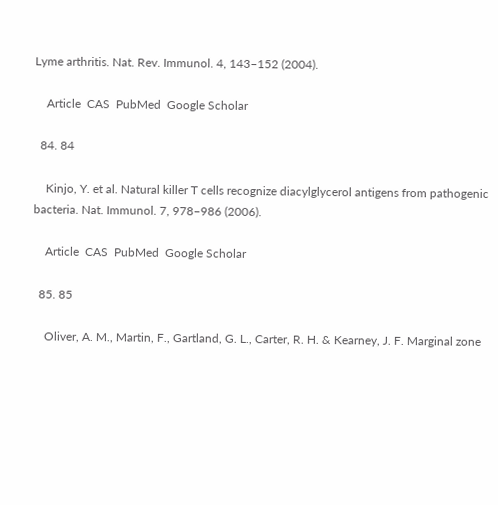Lyme arthritis. Nat. Rev. Immunol. 4, 143–152 (2004).

    Article  CAS  PubMed  Google Scholar

  84. 84

    Kinjo, Y. et al. Natural killer T cells recognize diacylglycerol antigens from pathogenic bacteria. Nat. Immunol. 7, 978–986 (2006).

    Article  CAS  PubMed  Google Scholar

  85. 85

    Oliver, A. M., Martin, F., Gartland, G. L., Carter, R. H. & Kearney, J. F. Marginal zone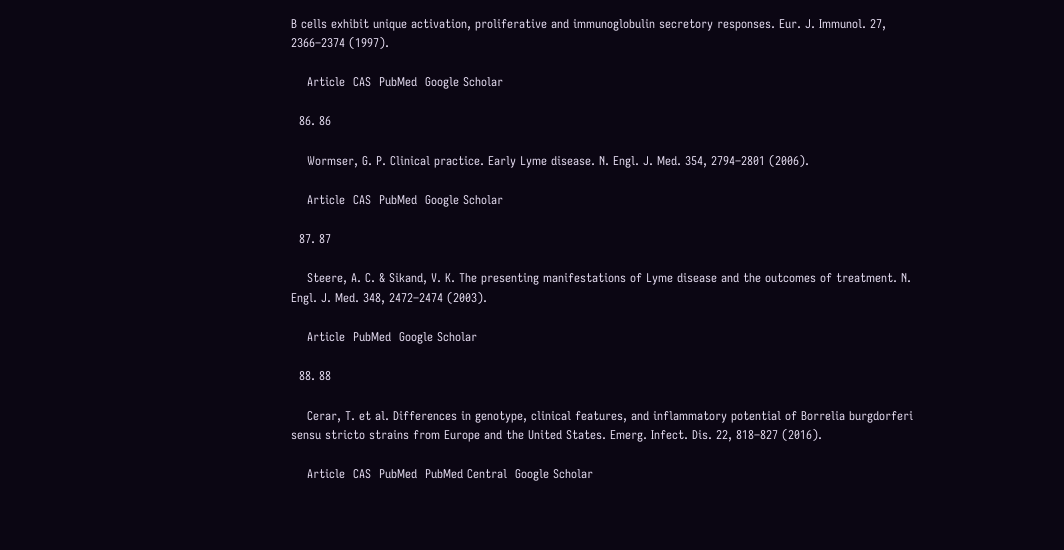B cells exhibit unique activation, proliferative and immunoglobulin secretory responses. Eur. J. Immunol. 27, 2366–2374 (1997).

    Article  CAS  PubMed  Google Scholar

  86. 86

    Wormser, G. P. Clinical practice. Early Lyme disease. N. Engl. J. Med. 354, 2794–2801 (2006).

    Article  CAS  PubMed  Google Scholar

  87. 87

    Steere, A. C. & Sikand, V. K. The presenting manifestations of Lyme disease and the outcomes of treatment. N. Engl. J. Med. 348, 2472–2474 (2003).

    Article  PubMed  Google Scholar

  88. 88

    Cerar, T. et al. Differences in genotype, clinical features, and inflammatory potential of Borrelia burgdorferi sensu stricto strains from Europe and the United States. Emerg. Infect. Dis. 22, 818–827 (2016).

    Article  CAS  PubMed  PubMed Central  Google Scholar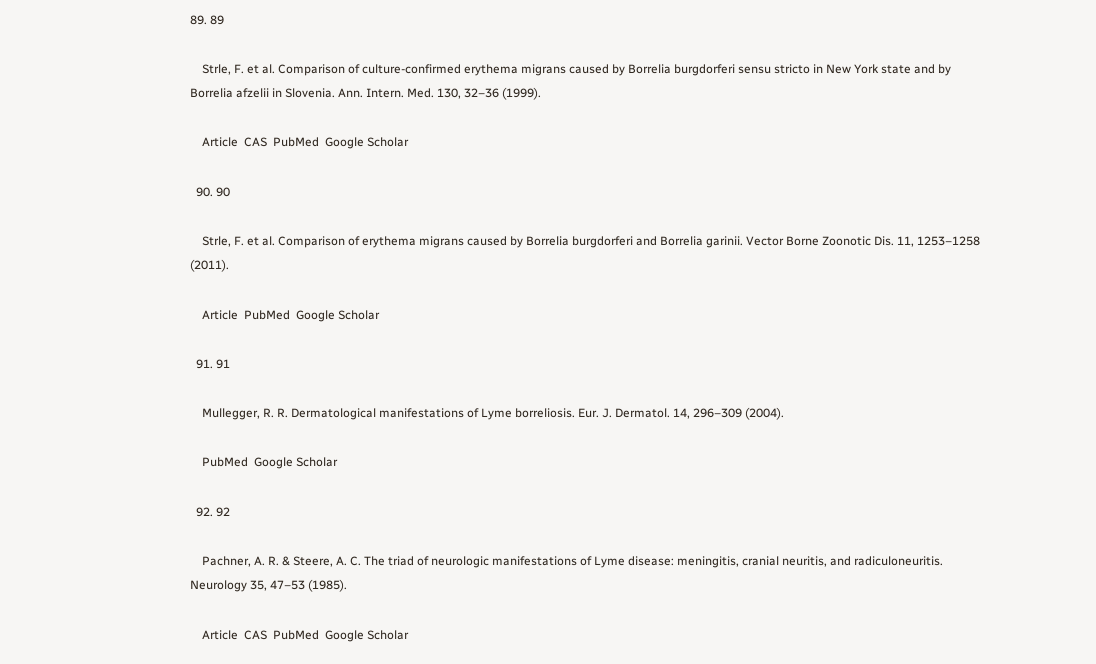89. 89

    Strle, F. et al. Comparison of culture-confirmed erythema migrans caused by Borrelia burgdorferi sensu stricto in New York state and by Borrelia afzelii in Slovenia. Ann. Intern. Med. 130, 32–36 (1999).

    Article  CAS  PubMed  Google Scholar

  90. 90

    Strle, F. et al. Comparison of erythema migrans caused by Borrelia burgdorferi and Borrelia garinii. Vector Borne Zoonotic Dis. 11, 1253–1258 (2011).

    Article  PubMed  Google Scholar

  91. 91

    Mullegger, R. R. Dermatological manifestations of Lyme borreliosis. Eur. J. Dermatol. 14, 296–309 (2004).

    PubMed  Google Scholar

  92. 92

    Pachner, A. R. & Steere, A. C. The triad of neurologic manifestations of Lyme disease: meningitis, cranial neuritis, and radiculoneuritis. Neurology 35, 47–53 (1985).

    Article  CAS  PubMed  Google Scholar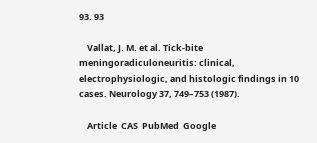93. 93

    Vallat, J. M. et al. Tick-bite meningoradiculoneuritis: clinical, electrophysiologic, and histologic findings in 10 cases. Neurology 37, 749–753 (1987).

    Article  CAS  PubMed  Google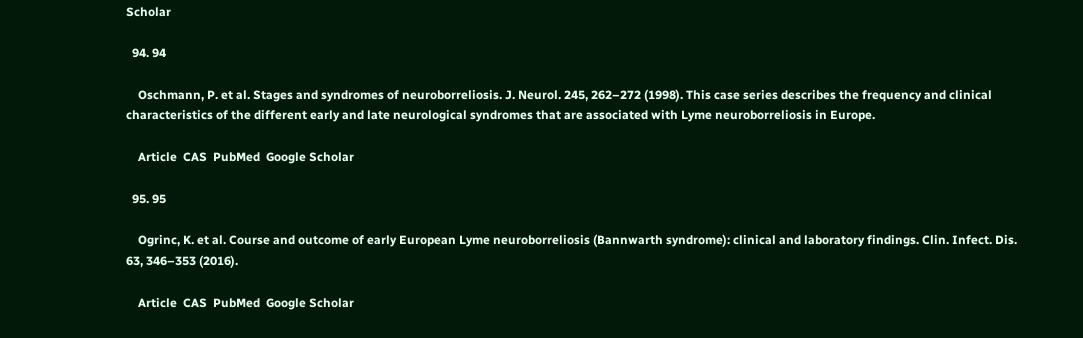Scholar

  94. 94

    Oschmann, P. et al. Stages and syndromes of neuroborreliosis. J. Neurol. 245, 262–272 (1998). This case series describes the frequency and clinical characteristics of the different early and late neurological syndromes that are associated with Lyme neuroborreliosis in Europe.

    Article  CAS  PubMed  Google Scholar

  95. 95

    Ogrinc, K. et al. Course and outcome of early European Lyme neuroborreliosis (Bannwarth syndrome): clinical and laboratory findings. Clin. Infect. Dis. 63, 346–353 (2016).

    Article  CAS  PubMed  Google Scholar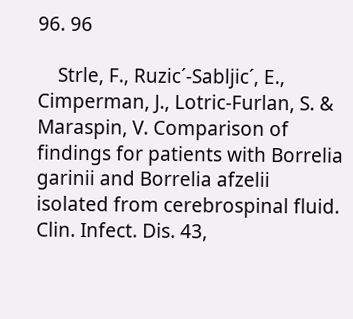96. 96

    Strle, F., Ruzic´-Sabljic´, E., Cimperman, J., Lotric-Furlan, S. & Maraspin, V. Comparison of findings for patients with Borrelia garinii and Borrelia afzelii isolated from cerebrospinal fluid. Clin. Infect. Dis. 43,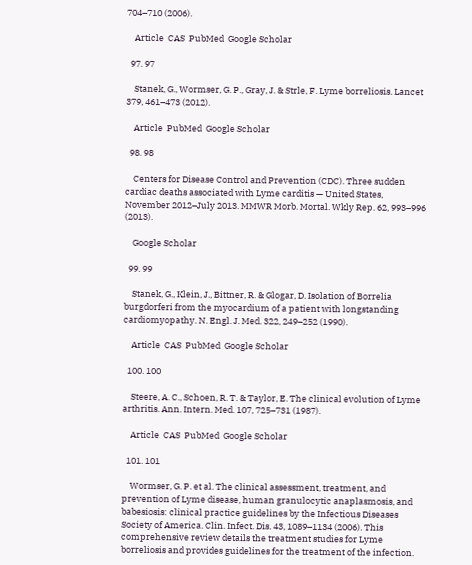704–710 (2006).

    Article  CAS  PubMed  Google Scholar

  97. 97

    Stanek, G., Wormser, G. P., Gray, J. & Strle, F. Lyme borreliosis. Lancet 379, 461–473 (2012).

    Article  PubMed  Google Scholar

  98. 98

    Centers for Disease Control and Prevention (CDC). Three sudden cardiac deaths associated with Lyme carditis — United States, November 2012–July 2013. MMWR Morb. Mortal. Wkly Rep. 62, 993–996 (2013).

    Google Scholar

  99. 99

    Stanek, G., Klein, J., Bittner, R. & Glogar, D. Isolation of Borrelia burgdorferi from the myocardium of a patient with longstanding cardiomyopathy. N. Engl. J. Med. 322, 249–252 (1990).

    Article  CAS  PubMed  Google Scholar

  100. 100

    Steere, A. C., Schoen, R. T. & Taylor, E. The clinical evolution of Lyme arthritis. Ann. Intern. Med. 107, 725–731 (1987).

    Article  CAS  PubMed  Google Scholar

  101. 101

    Wormser, G. P. et al. The clinical assessment, treatment, and prevention of Lyme disease, human granulocytic anaplasmosis, and babesiosis: clinical practice guidelines by the Infectious Diseases Society of America. Clin. Infect. Dis. 43, 1089–1134 (2006). This comprehensive review details the treatment studies for Lyme borreliosis and provides guidelines for the treatment of the infection.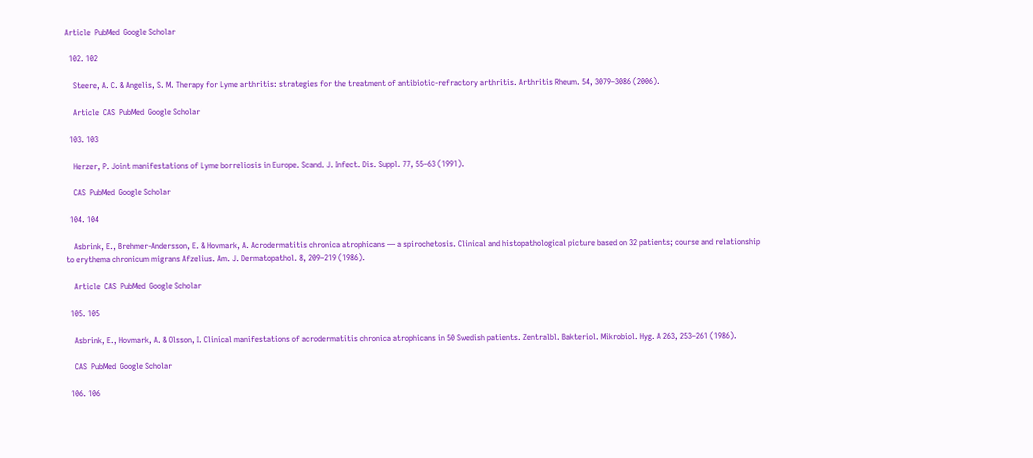Article  PubMed  Google Scholar

  102. 102

    Steere, A. C. & Angelis, S. M. Therapy for Lyme arthritis: strategies for the treatment of antibiotic-refractory arthritis. Arthritis Rheum. 54, 3079–3086 (2006).

    Article  CAS  PubMed  Google Scholar

  103. 103

    Herzer, P. Joint manifestations of Lyme borreliosis in Europe. Scand. J. Infect. Dis. Suppl. 77, 55–63 (1991).

    CAS  PubMed  Google Scholar

  104. 104

    Asbrink, E., Brehmer-Andersson, E. & Hovmark, A. Acrodermatitis chronica atrophicans — a spirochetosis. Clinical and histopathological picture based on 32 patients; course and relationship to erythema chronicum migrans Afzelius. Am. J. Dermatopathol. 8, 209–219 (1986).

    Article  CAS  PubMed  Google Scholar

  105. 105

    Asbrink, E., Hovmark, A. & Olsson, I. Clinical manifestations of acrodermatitis chronica atrophicans in 50 Swedish patients. Zentralbl. Bakteriol. Mikrobiol. Hyg. A 263, 253–261 (1986).

    CAS  PubMed  Google Scholar

  106. 106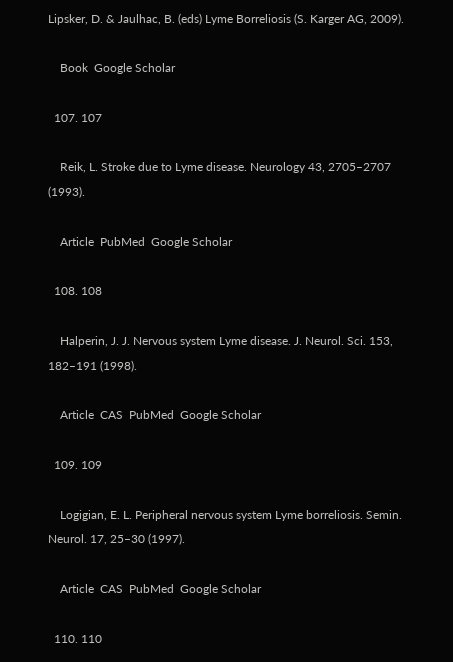Lipsker, D. & Jaulhac, B. (eds) Lyme Borreliosis (S. Karger AG, 2009).

    Book  Google Scholar

  107. 107

    Reik, L. Stroke due to Lyme disease. Neurology 43, 2705–2707 (1993).

    Article  PubMed  Google Scholar

  108. 108

    Halperin, J. J. Nervous system Lyme disease. J. Neurol. Sci. 153, 182–191 (1998).

    Article  CAS  PubMed  Google Scholar

  109. 109

    Logigian, E. L. Peripheral nervous system Lyme borreliosis. Semin. Neurol. 17, 25–30 (1997).

    Article  CAS  PubMed  Google Scholar

  110. 110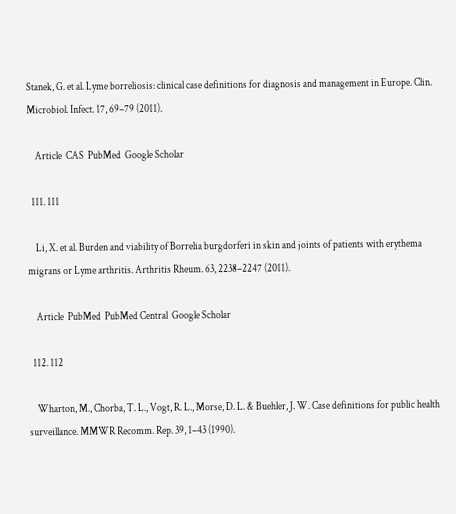Stanek, G. et al. Lyme borreliosis: clinical case definitions for diagnosis and management in Europe. Clin. Microbiol. Infect. 17, 69–79 (2011).

    Article  CAS  PubMed  Google Scholar

  111. 111

    Li, X. et al. Burden and viability of Borrelia burgdorferi in skin and joints of patients with erythema migrans or Lyme arthritis. Arthritis Rheum. 63, 2238–2247 (2011).

    Article  PubMed  PubMed Central  Google Scholar

  112. 112

    Wharton, M., Chorba, T. L., Vogt, R. L., Morse, D. L. & Buehler, J. W. Case definitions for public health surveillance. MMWR Recomm. Rep. 39, 1–43 (1990).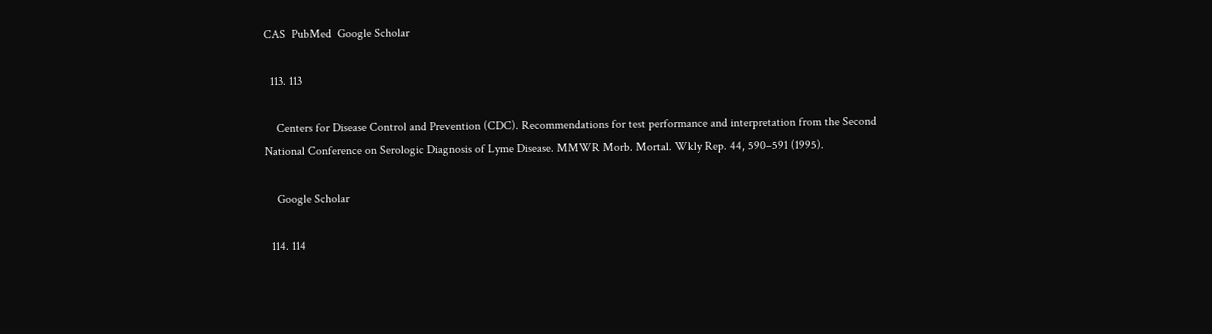CAS  PubMed  Google Scholar

  113. 113

    Centers for Disease Control and Prevention (CDC). Recommendations for test performance and interpretation from the Second National Conference on Serologic Diagnosis of Lyme Disease. MMWR Morb. Mortal. Wkly Rep. 44, 590–591 (1995).

    Google Scholar

  114. 114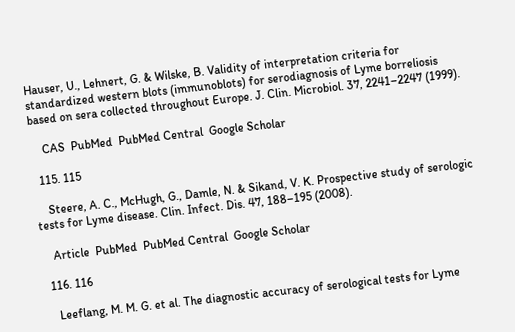Hauser, U., Lehnert, G. & Wilske, B. Validity of interpretation criteria for standardized western blots (immunoblots) for serodiagnosis of Lyme borreliosis based on sera collected throughout Europe. J. Clin. Microbiol. 37, 2241–2247 (1999).

    CAS  PubMed  PubMed Central  Google Scholar

  115. 115

    Steere, A. C., McHugh, G., Damle, N. & Sikand, V. K. Prospective study of serologic tests for Lyme disease. Clin. Infect. Dis. 47, 188–195 (2008).

    Article  PubMed  PubMed Central  Google Scholar

  116. 116

    Leeflang, M. M. G. et al. The diagnostic accuracy of serological tests for Lyme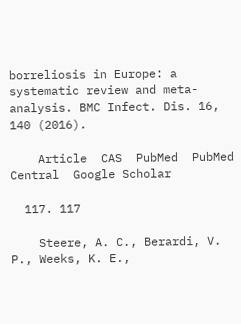borreliosis in Europe: a systematic review and meta-analysis. BMC Infect. Dis. 16, 140 (2016).

    Article  CAS  PubMed  PubMed Central  Google Scholar

  117. 117

    Steere, A. C., Berardi, V. P., Weeks, K. E.,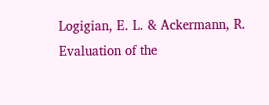Logigian, E. L. & Ackermann, R. Evaluation of the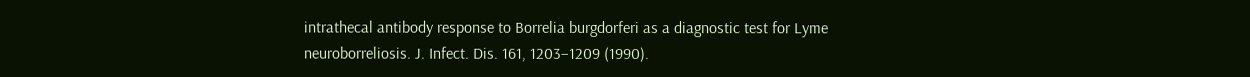intrathecal antibody response to Borrelia burgdorferi as a diagnostic test for Lyme neuroborreliosis. J. Infect. Dis. 161, 1203–1209 (1990).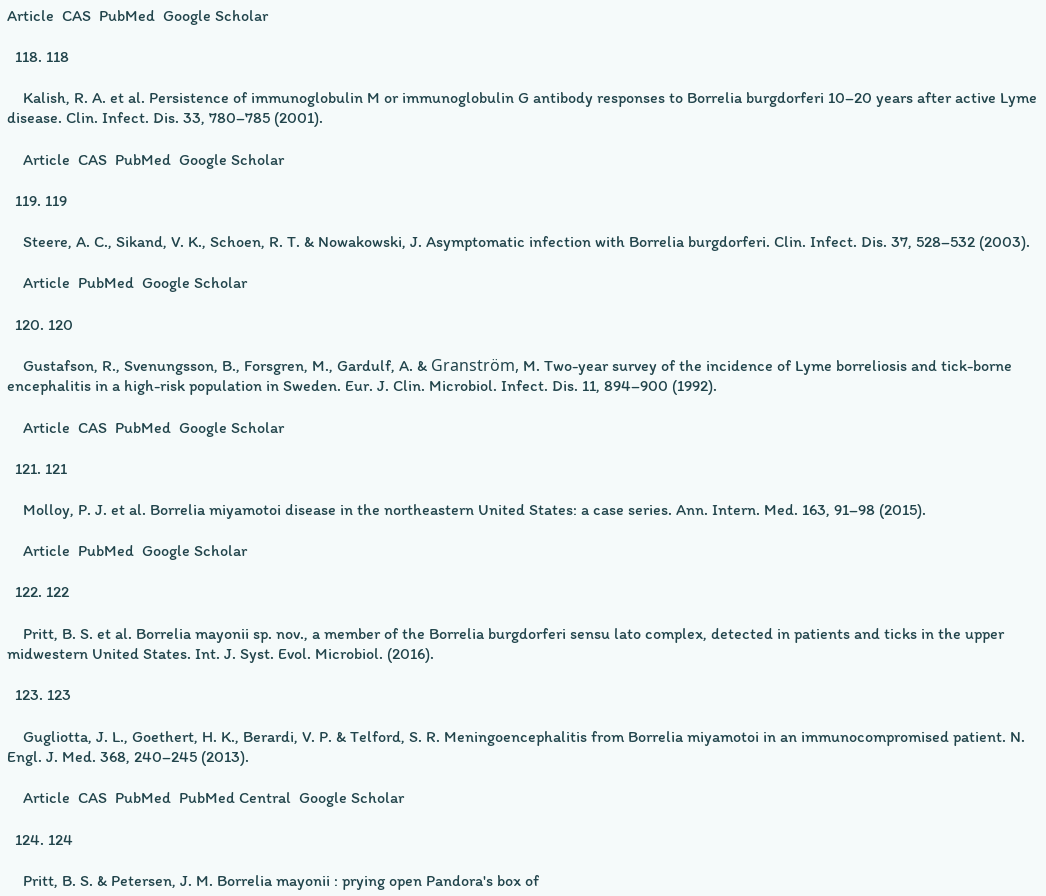Article  CAS  PubMed  Google Scholar

  118. 118

    Kalish, R. A. et al. Persistence of immunoglobulin M or immunoglobulin G antibody responses to Borrelia burgdorferi 10–20 years after active Lyme disease. Clin. Infect. Dis. 33, 780–785 (2001).

    Article  CAS  PubMed  Google Scholar

  119. 119

    Steere, A. C., Sikand, V. K., Schoen, R. T. & Nowakowski, J. Asymptomatic infection with Borrelia burgdorferi. Clin. Infect. Dis. 37, 528–532 (2003).

    Article  PubMed  Google Scholar

  120. 120

    Gustafson, R., Svenungsson, B., Forsgren, M., Gardulf, A. & Granström, M. Two-year survey of the incidence of Lyme borreliosis and tick-borne encephalitis in a high-risk population in Sweden. Eur. J. Clin. Microbiol. Infect. Dis. 11, 894–900 (1992).

    Article  CAS  PubMed  Google Scholar

  121. 121

    Molloy, P. J. et al. Borrelia miyamotoi disease in the northeastern United States: a case series. Ann. Intern. Med. 163, 91–98 (2015).

    Article  PubMed  Google Scholar

  122. 122

    Pritt, B. S. et al. Borrelia mayonii sp. nov., a member of the Borrelia burgdorferi sensu lato complex, detected in patients and ticks in the upper midwestern United States. Int. J. Syst. Evol. Microbiol. (2016).

  123. 123

    Gugliotta, J. L., Goethert, H. K., Berardi, V. P. & Telford, S. R. Meningoencephalitis from Borrelia miyamotoi in an immunocompromised patient. N. Engl. J. Med. 368, 240–245 (2013).

    Article  CAS  PubMed  PubMed Central  Google Scholar

  124. 124

    Pritt, B. S. & Petersen, J. M. Borrelia mayonii : prying open Pandora's box of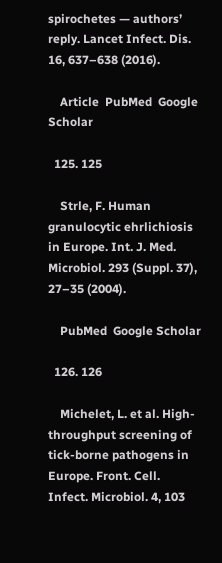spirochetes — authors’ reply. Lancet Infect. Dis. 16, 637–638 (2016).

    Article  PubMed  Google Scholar

  125. 125

    Strle, F. Human granulocytic ehrlichiosis in Europe. Int. J. Med. Microbiol. 293 (Suppl. 37), 27–35 (2004).

    PubMed  Google Scholar

  126. 126

    Michelet, L. et al. High-throughput screening of tick-borne pathogens in Europe. Front. Cell. Infect. Microbiol. 4, 103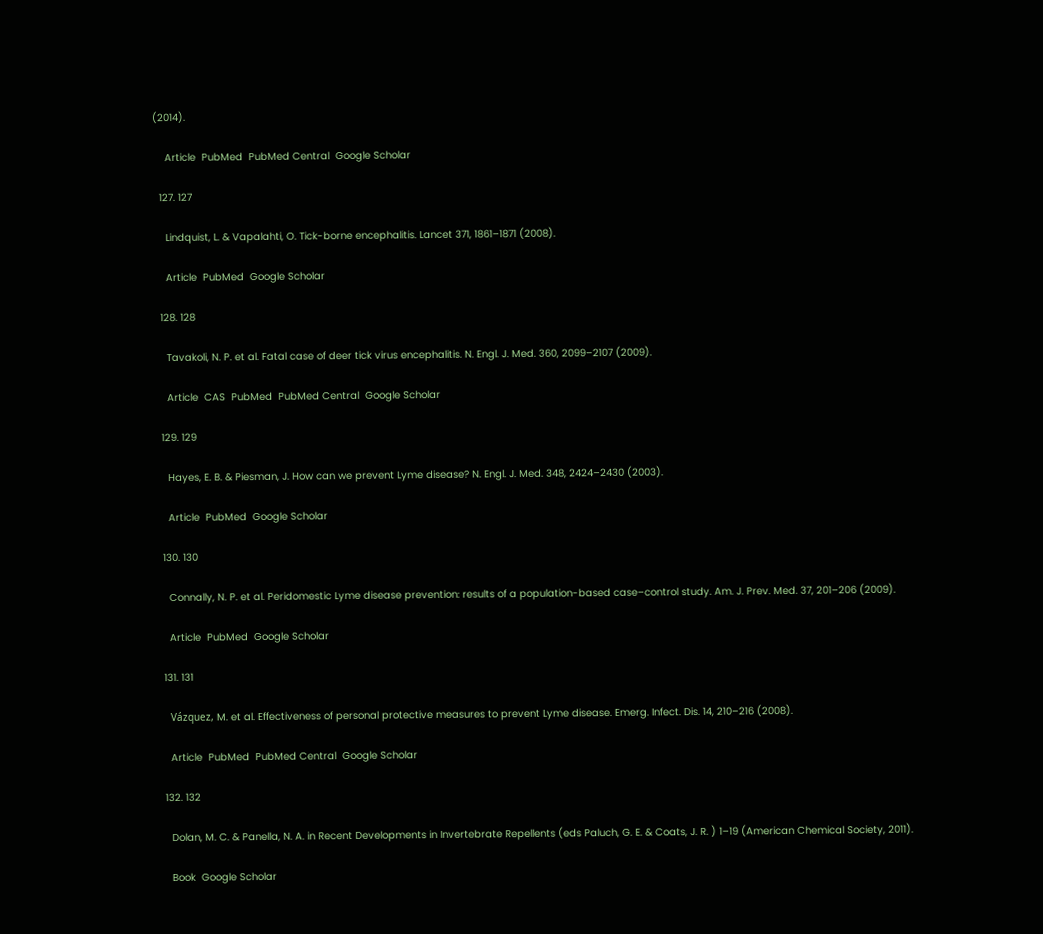(2014).

    Article  PubMed  PubMed Central  Google Scholar

  127. 127

    Lindquist, L. & Vapalahti, O. Tick-borne encephalitis. Lancet 371, 1861–1871 (2008).

    Article  PubMed  Google Scholar

  128. 128

    Tavakoli, N. P. et al. Fatal case of deer tick virus encephalitis. N. Engl. J. Med. 360, 2099–2107 (2009).

    Article  CAS  PubMed  PubMed Central  Google Scholar

  129. 129

    Hayes, E. B. & Piesman, J. How can we prevent Lyme disease? N. Engl. J. Med. 348, 2424–2430 (2003).

    Article  PubMed  Google Scholar

  130. 130

    Connally, N. P. et al. Peridomestic Lyme disease prevention: results of a population-based case–control study. Am. J. Prev. Med. 37, 201–206 (2009).

    Article  PubMed  Google Scholar

  131. 131

    Vázquez, M. et al. Effectiveness of personal protective measures to prevent Lyme disease. Emerg. Infect. Dis. 14, 210–216 (2008).

    Article  PubMed  PubMed Central  Google Scholar

  132. 132

    Dolan, M. C. & Panella, N. A. in Recent Developments in Invertebrate Repellents (eds Paluch, G. E. & Coats, J. R. ) 1–19 (American Chemical Society, 2011).

    Book  Google Scholar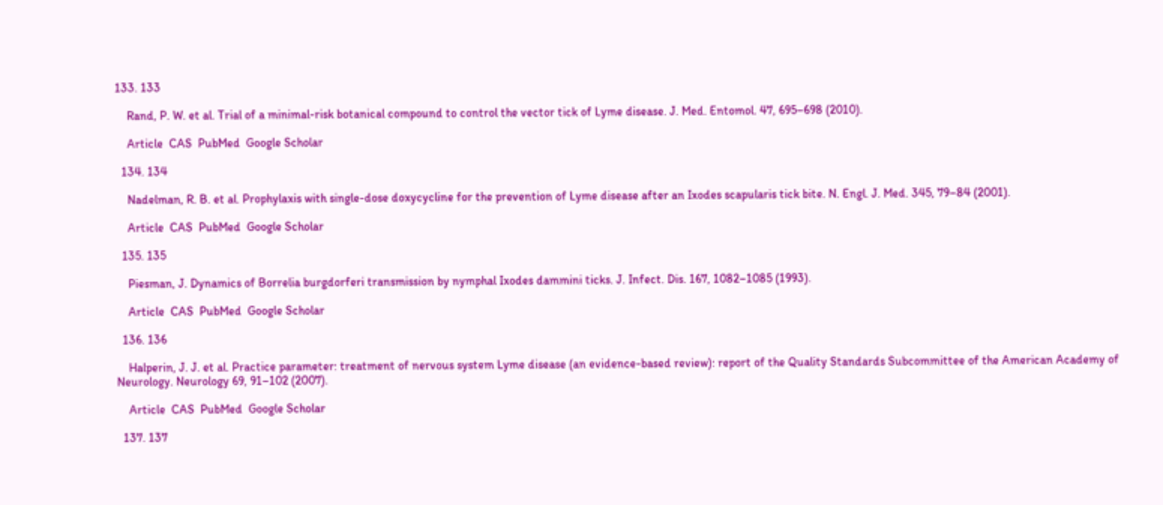133. 133

    Rand, P. W. et al. Trial of a minimal-risk botanical compound to control the vector tick of Lyme disease. J. Med. Entomol. 47, 695–698 (2010).

    Article  CAS  PubMed  Google Scholar

  134. 134

    Nadelman, R. B. et al. Prophylaxis with single-dose doxycycline for the prevention of Lyme disease after an Ixodes scapularis tick bite. N. Engl. J. Med. 345, 79–84 (2001).

    Article  CAS  PubMed  Google Scholar

  135. 135

    Piesman, J. Dynamics of Borrelia burgdorferi transmission by nymphal Ixodes dammini ticks. J. Infect. Dis. 167, 1082–1085 (1993).

    Article  CAS  PubMed  Google Scholar

  136. 136

    Halperin, J. J. et al. Practice parameter: treatment of nervous system Lyme disease (an evidence-based review): report of the Quality Standards Subcommittee of the American Academy of Neurology. Neurology 69, 91–102 (2007).

    Article  CAS  PubMed  Google Scholar

  137. 137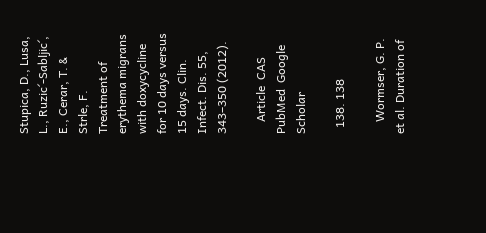Stupica, D., Lusa, L., Ruzic´-Sabljic´, E., Cerar, T. & Strle, F. Treatment of erythema migrans with doxycycline for 10 days versus 15 days. Clin. Infect. Dis. 55, 343–350 (2012).

    Article  CAS  PubMed  Google Scholar

  138. 138

    Wormser, G. P. et al. Duration of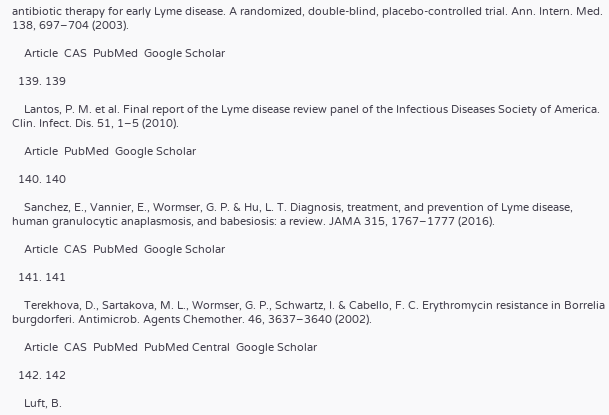antibiotic therapy for early Lyme disease. A randomized, double-blind, placebo-controlled trial. Ann. Intern. Med. 138, 697–704 (2003).

    Article  CAS  PubMed  Google Scholar

  139. 139

    Lantos, P. M. et al. Final report of the Lyme disease review panel of the Infectious Diseases Society of America. Clin. Infect. Dis. 51, 1–5 (2010).

    Article  PubMed  Google Scholar

  140. 140

    Sanchez, E., Vannier, E., Wormser, G. P. & Hu, L. T. Diagnosis, treatment, and prevention of Lyme disease, human granulocytic anaplasmosis, and babesiosis: a review. JAMA 315, 1767–1777 (2016).

    Article  CAS  PubMed  Google Scholar

  141. 141

    Terekhova, D., Sartakova, M. L., Wormser, G. P., Schwartz, I. & Cabello, F. C. Erythromycin resistance in Borrelia burgdorferi. Antimicrob. Agents Chemother. 46, 3637–3640 (2002).

    Article  CAS  PubMed  PubMed Central  Google Scholar

  142. 142

    Luft, B.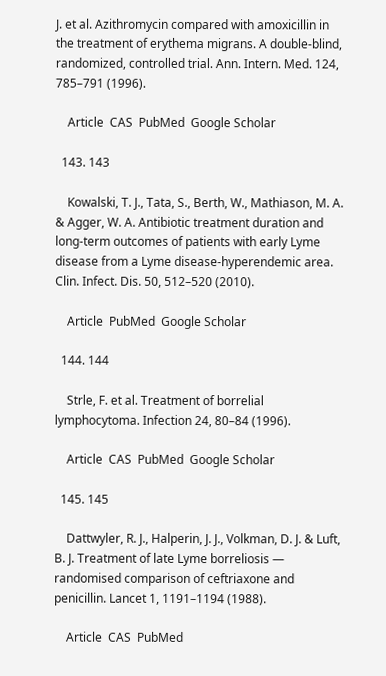J. et al. Azithromycin compared with amoxicillin in the treatment of erythema migrans. A double-blind, randomized, controlled trial. Ann. Intern. Med. 124, 785–791 (1996).

    Article  CAS  PubMed  Google Scholar

  143. 143

    Kowalski, T. J., Tata, S., Berth, W., Mathiason, M. A. & Agger, W. A. Antibiotic treatment duration and long-term outcomes of patients with early Lyme disease from a Lyme disease-hyperendemic area. Clin. Infect. Dis. 50, 512–520 (2010).

    Article  PubMed  Google Scholar

  144. 144

    Strle, F. et al. Treatment of borrelial lymphocytoma. Infection 24, 80–84 (1996).

    Article  CAS  PubMed  Google Scholar

  145. 145

    Dattwyler, R. J., Halperin, J. J., Volkman, D. J. & Luft, B. J. Treatment of late Lyme borreliosis — randomised comparison of ceftriaxone and penicillin. Lancet 1, 1191–1194 (1988).

    Article  CAS  PubMed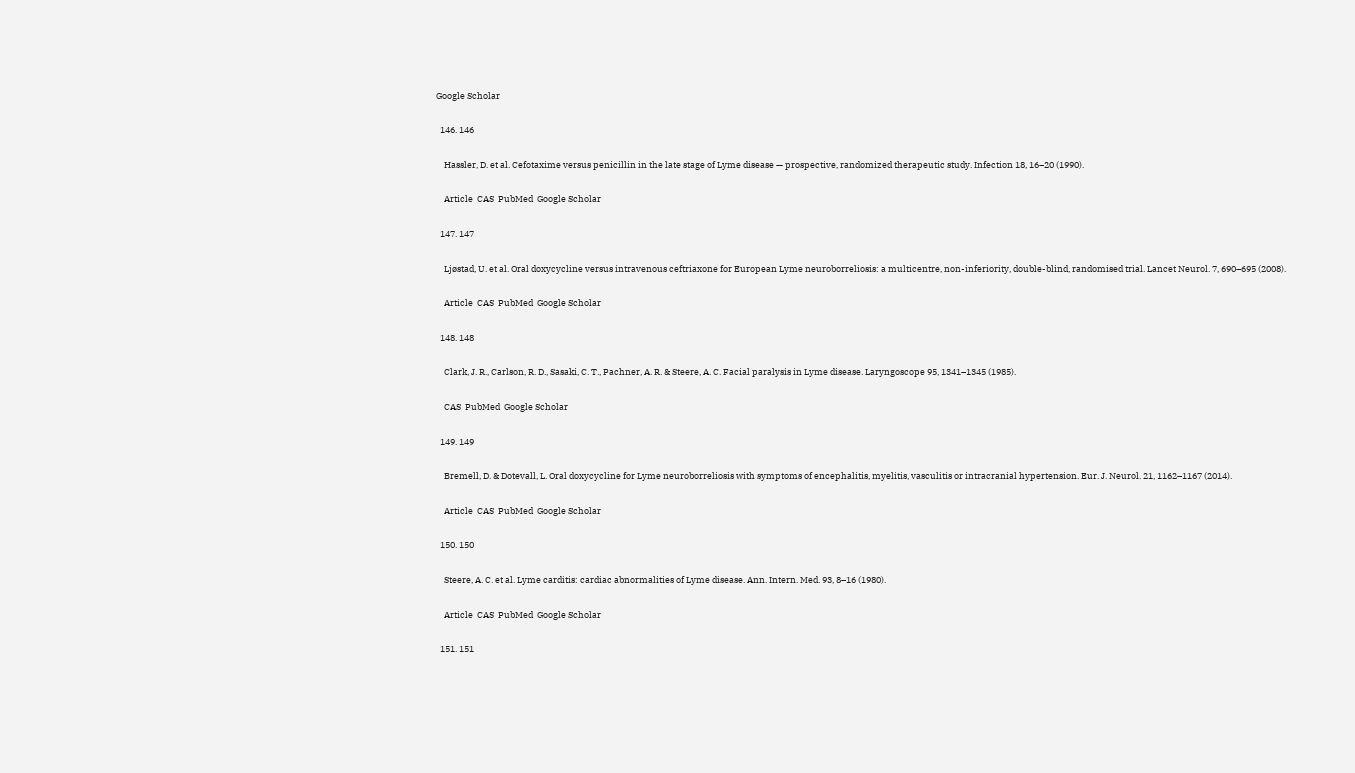Google Scholar

  146. 146

    Hassler, D. et al. Cefotaxime versus penicillin in the late stage of Lyme disease — prospective, randomized therapeutic study. Infection 18, 16–20 (1990).

    Article  CAS  PubMed  Google Scholar

  147. 147

    Ljøstad, U. et al. Oral doxycycline versus intravenous ceftriaxone for European Lyme neuroborreliosis: a multicentre, non-inferiority, double-blind, randomised trial. Lancet Neurol. 7, 690–695 (2008).

    Article  CAS  PubMed  Google Scholar

  148. 148

    Clark, J. R., Carlson, R. D., Sasaki, C. T., Pachner, A. R. & Steere, A. C. Facial paralysis in Lyme disease. Laryngoscope 95, 1341–1345 (1985).

    CAS  PubMed  Google Scholar

  149. 149

    Bremell, D. & Dotevall, L. Oral doxycycline for Lyme neuroborreliosis with symptoms of encephalitis, myelitis, vasculitis or intracranial hypertension. Eur. J. Neurol. 21, 1162–1167 (2014).

    Article  CAS  PubMed  Google Scholar

  150. 150

    Steere, A. C. et al. Lyme carditis: cardiac abnormalities of Lyme disease. Ann. Intern. Med. 93, 8–16 (1980).

    Article  CAS  PubMed  Google Scholar

  151. 151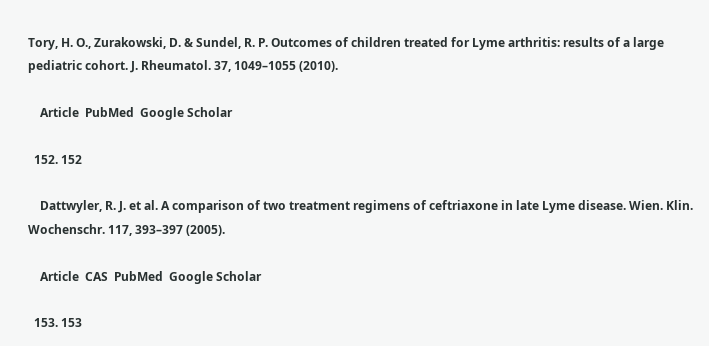Tory, H. O., Zurakowski, D. & Sundel, R. P. Outcomes of children treated for Lyme arthritis: results of a large pediatric cohort. J. Rheumatol. 37, 1049–1055 (2010).

    Article  PubMed  Google Scholar

  152. 152

    Dattwyler, R. J. et al. A comparison of two treatment regimens of ceftriaxone in late Lyme disease. Wien. Klin. Wochenschr. 117, 393–397 (2005).

    Article  CAS  PubMed  Google Scholar

  153. 153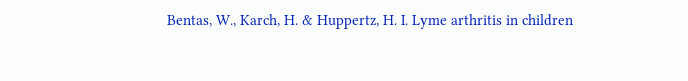Bentas, W., Karch, H. & Huppertz, H. I. Lyme arthritis in children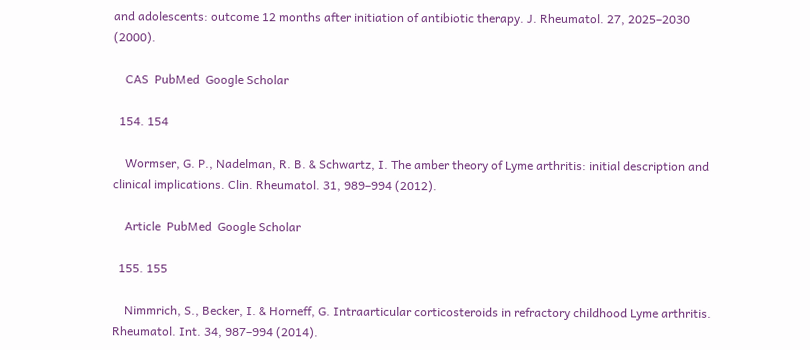and adolescents: outcome 12 months after initiation of antibiotic therapy. J. Rheumatol. 27, 2025–2030 (2000).

    CAS  PubMed  Google Scholar

  154. 154

    Wormser, G. P., Nadelman, R. B. & Schwartz, I. The amber theory of Lyme arthritis: initial description and clinical implications. Clin. Rheumatol. 31, 989–994 (2012).

    Article  PubMed  Google Scholar

  155. 155

    Nimmrich, S., Becker, I. & Horneff, G. Intraarticular corticosteroids in refractory childhood Lyme arthritis. Rheumatol. Int. 34, 987–994 (2014).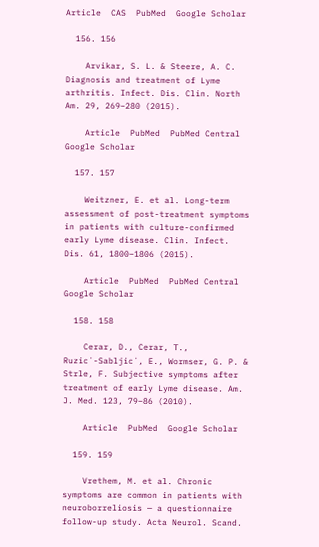Article  CAS  PubMed  Google Scholar

  156. 156

    Arvikar, S. L. & Steere, A. C. Diagnosis and treatment of Lyme arthritis. Infect. Dis. Clin. North Am. 29, 269–280 (2015).

    Article  PubMed  PubMed Central  Google Scholar

  157. 157

    Weitzner, E. et al. Long-term assessment of post-treatment symptoms in patients with culture-confirmed early Lyme disease. Clin. Infect. Dis. 61, 1800–1806 (2015).

    Article  PubMed  PubMed Central  Google Scholar

  158. 158

    Cerar, D., Cerar, T., Ruzic´-Sabljic´, E., Wormser, G. P. & Strle, F. Subjective symptoms after treatment of early Lyme disease. Am. J. Med. 123, 79–86 (2010).

    Article  PubMed  Google Scholar

  159. 159

    Vrethem, M. et al. Chronic symptoms are common in patients with neuroborreliosis — a questionnaire follow-up study. Acta Neurol. Scand.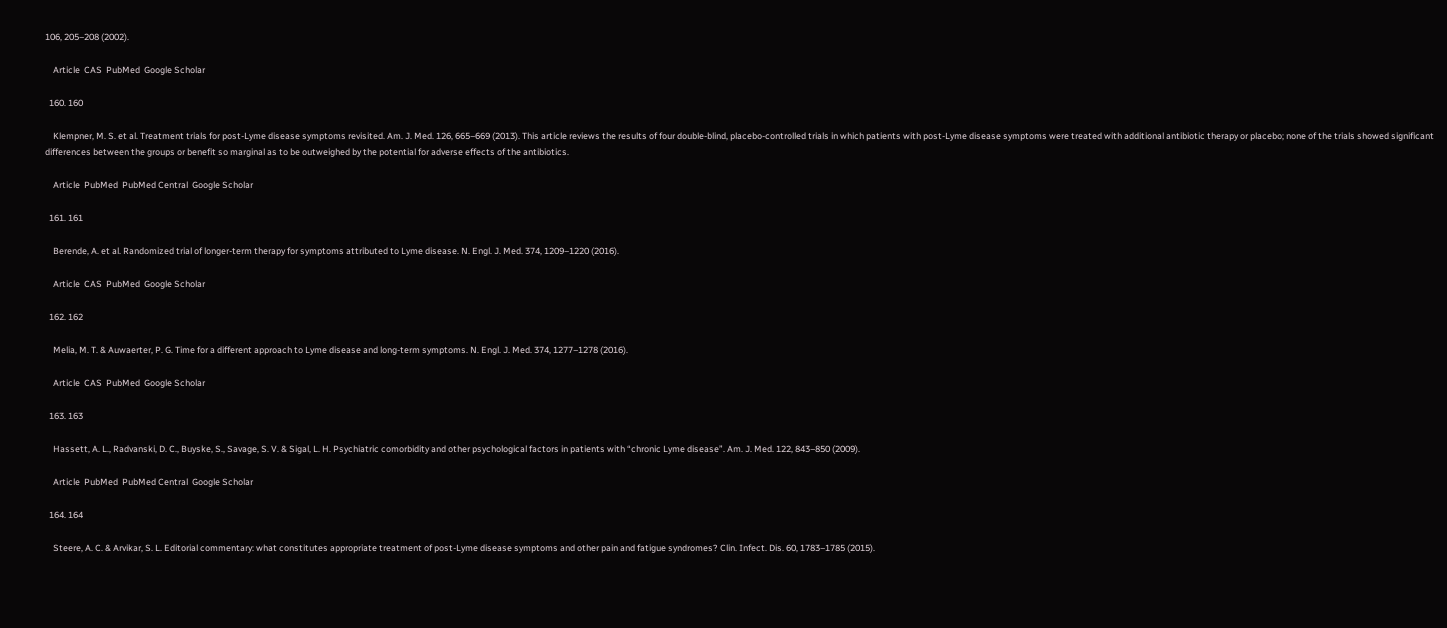106, 205–208 (2002).

    Article  CAS  PubMed  Google Scholar

  160. 160

    Klempner, M. S. et al. Treatment trials for post-Lyme disease symptoms revisited. Am. J. Med. 126, 665–669 (2013). This article reviews the results of four double-blind, placebo-controlled trials in which patients with post-Lyme disease symptoms were treated with additional antibiotic therapy or placebo; none of the trials showed significant differences between the groups or benefit so marginal as to be outweighed by the potential for adverse effects of the antibiotics.

    Article  PubMed  PubMed Central  Google Scholar

  161. 161

    Berende, A. et al. Randomized trial of longer-term therapy for symptoms attributed to Lyme disease. N. Engl. J. Med. 374, 1209–1220 (2016).

    Article  CAS  PubMed  Google Scholar

  162. 162

    Melia, M. T. & Auwaerter, P. G. Time for a different approach to Lyme disease and long-term symptoms. N. Engl. J. Med. 374, 1277–1278 (2016).

    Article  CAS  PubMed  Google Scholar

  163. 163

    Hassett, A. L., Radvanski, D. C., Buyske, S., Savage, S. V. & Sigal, L. H. Psychiatric comorbidity and other psychological factors in patients with “chronic Lyme disease”. Am. J. Med. 122, 843–850 (2009).

    Article  PubMed  PubMed Central  Google Scholar

  164. 164

    Steere, A. C. & Arvikar, S. L. Editorial commentary: what constitutes appropriate treatment of post-Lyme disease symptoms and other pain and fatigue syndromes? Clin. Infect. Dis. 60, 1783–1785 (2015).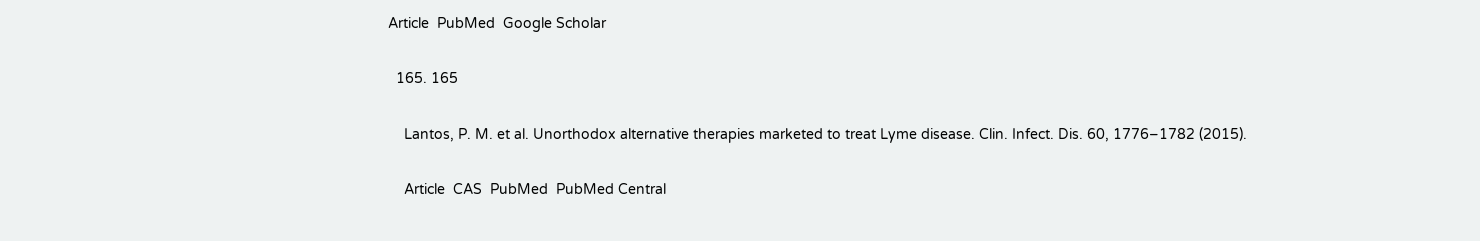Article  PubMed  Google Scholar

  165. 165

    Lantos, P. M. et al. Unorthodox alternative therapies marketed to treat Lyme disease. Clin. Infect. Dis. 60, 1776–1782 (2015).

    Article  CAS  PubMed  PubMed Central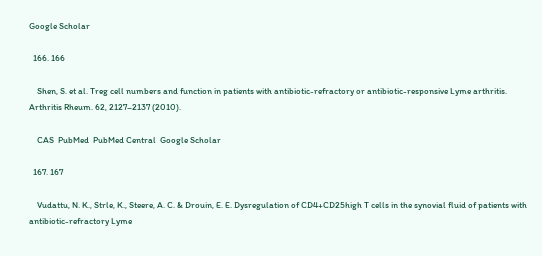Google Scholar

  166. 166

    Shen, S. et al. Treg cell numbers and function in patients with antibiotic-refractory or antibiotic-responsive Lyme arthritis. Arthritis Rheum. 62, 2127–2137 (2010).

    CAS  PubMed  PubMed Central  Google Scholar

  167. 167

    Vudattu, N. K., Strle, K., Steere, A. C. & Drouin, E. E. Dysregulation of CD4+CD25high T cells in the synovial fluid of patients with antibiotic-refractory Lyme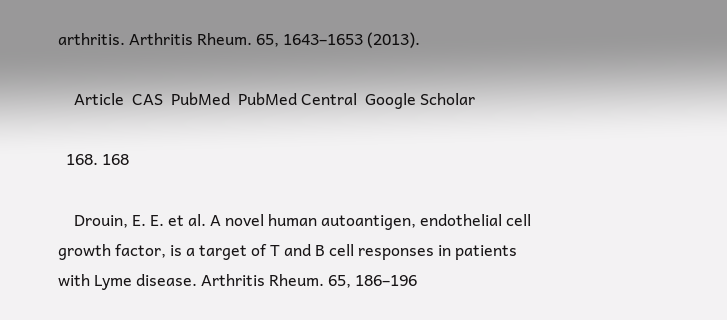arthritis. Arthritis Rheum. 65, 1643–1653 (2013).

    Article  CAS  PubMed  PubMed Central  Google Scholar

  168. 168

    Drouin, E. E. et al. A novel human autoantigen, endothelial cell growth factor, is a target of T and B cell responses in patients with Lyme disease. Arthritis Rheum. 65, 186–196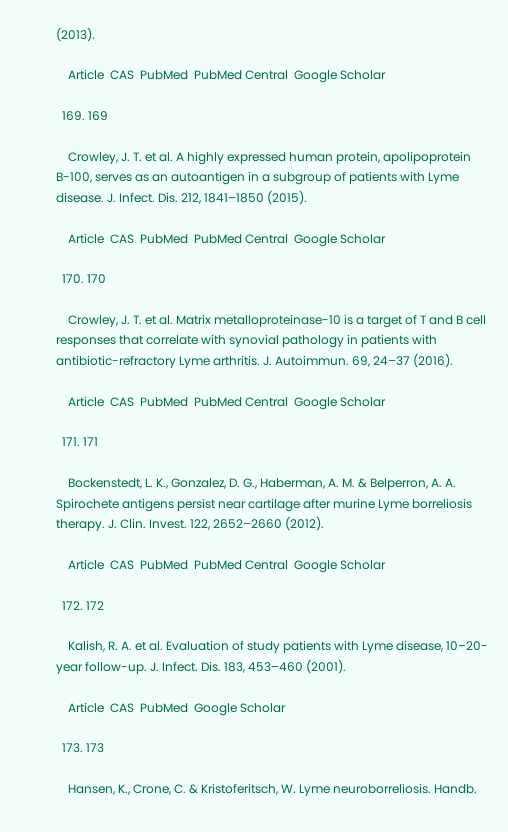(2013).

    Article  CAS  PubMed  PubMed Central  Google Scholar

  169. 169

    Crowley, J. T. et al. A highly expressed human protein, apolipoprotein B-100, serves as an autoantigen in a subgroup of patients with Lyme disease. J. Infect. Dis. 212, 1841–1850 (2015).

    Article  CAS  PubMed  PubMed Central  Google Scholar

  170. 170

    Crowley, J. T. et al. Matrix metalloproteinase-10 is a target of T and B cell responses that correlate with synovial pathology in patients with antibiotic-refractory Lyme arthritis. J. Autoimmun. 69, 24–37 (2016).

    Article  CAS  PubMed  PubMed Central  Google Scholar

  171. 171

    Bockenstedt, L. K., Gonzalez, D. G., Haberman, A. M. & Belperron, A. A. Spirochete antigens persist near cartilage after murine Lyme borreliosis therapy. J. Clin. Invest. 122, 2652–2660 (2012).

    Article  CAS  PubMed  PubMed Central  Google Scholar

  172. 172

    Kalish, R. A. et al. Evaluation of study patients with Lyme disease, 10–20-year follow-up. J. Infect. Dis. 183, 453–460 (2001).

    Article  CAS  PubMed  Google Scholar

  173. 173

    Hansen, K., Crone, C. & Kristoferitsch, W. Lyme neuroborreliosis. Handb.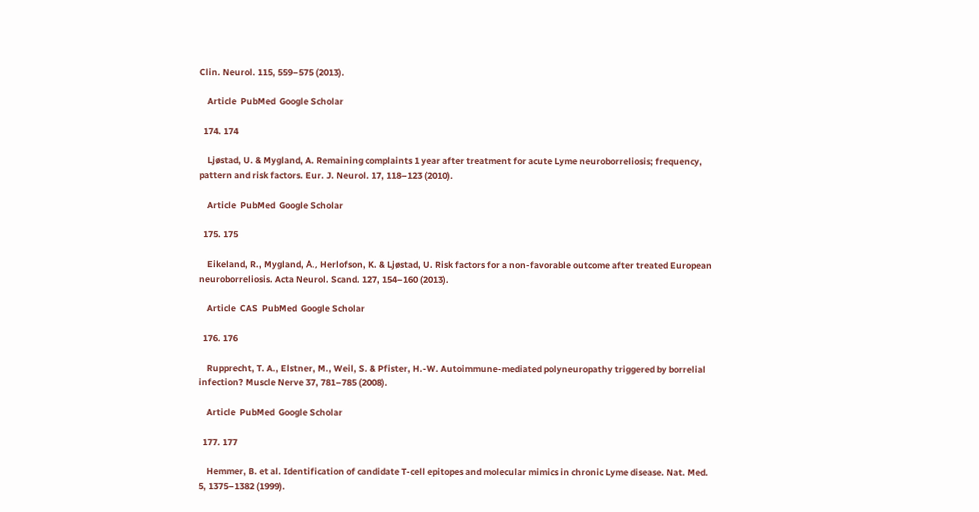Clin. Neurol. 115, 559–575 (2013).

    Article  PubMed  Google Scholar

  174. 174

    Ljøstad, U. & Mygland, A. Remaining complaints 1 year after treatment for acute Lyme neuroborreliosis; frequency, pattern and risk factors. Eur. J. Neurol. 17, 118–123 (2010).

    Article  PubMed  Google Scholar

  175. 175

    Eikeland, R., Mygland, Å., Herlofson, K. & Ljøstad, U. Risk factors for a non-favorable outcome after treated European neuroborreliosis. Acta Neurol. Scand. 127, 154–160 (2013).

    Article  CAS  PubMed  Google Scholar

  176. 176

    Rupprecht, T. A., Elstner, M., Weil, S. & Pfister, H.-W. Autoimmune-mediated polyneuropathy triggered by borrelial infection? Muscle Nerve 37, 781–785 (2008).

    Article  PubMed  Google Scholar

  177. 177

    Hemmer, B. et al. Identification of candidate T-cell epitopes and molecular mimics in chronic Lyme disease. Nat. Med. 5, 1375–1382 (1999).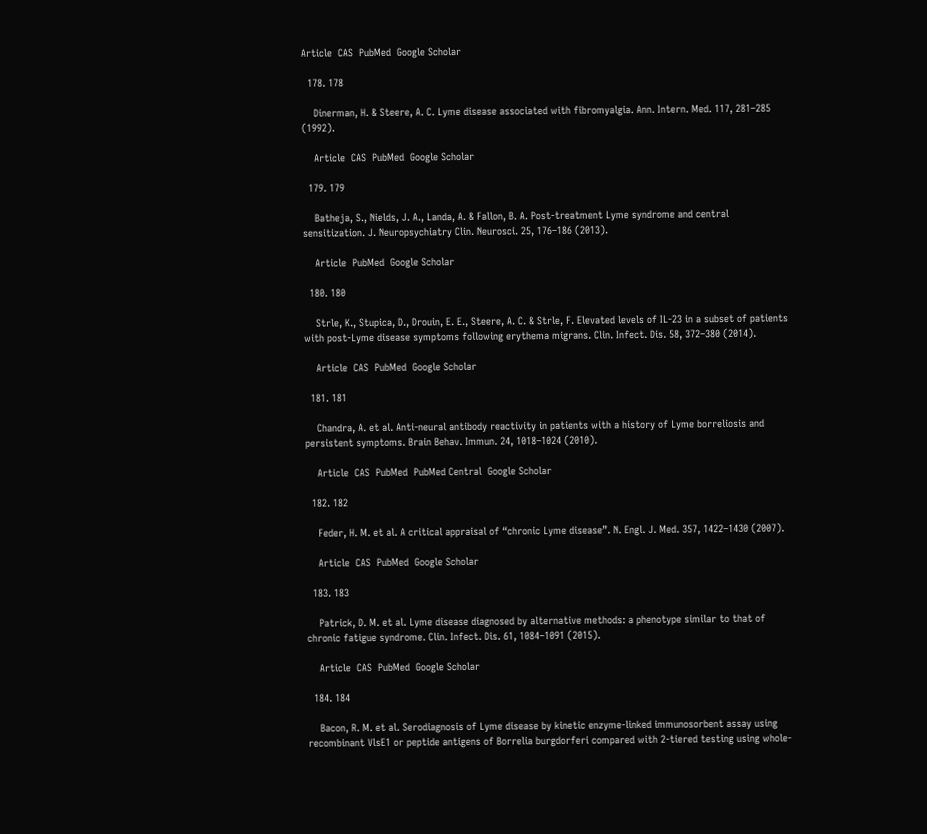Article  CAS  PubMed  Google Scholar

  178. 178

    Dinerman, H. & Steere, A. C. Lyme disease associated with fibromyalgia. Ann. Intern. Med. 117, 281–285 (1992).

    Article  CAS  PubMed  Google Scholar

  179. 179

    Batheja, S., Nields, J. A., Landa, A. & Fallon, B. A. Post-treatment Lyme syndrome and central sensitization. J. Neuropsychiatry Clin. Neurosci. 25, 176–186 (2013).

    Article  PubMed  Google Scholar

  180. 180

    Strle, K., Stupica, D., Drouin, E. E., Steere, A. C. & Strle, F. Elevated levels of IL-23 in a subset of patients with post-Lyme disease symptoms following erythema migrans. Clin. Infect. Dis. 58, 372–380 (2014).

    Article  CAS  PubMed  Google Scholar

  181. 181

    Chandra, A. et al. Anti-neural antibody reactivity in patients with a history of Lyme borreliosis and persistent symptoms. Brain Behav. Immun. 24, 1018–1024 (2010).

    Article  CAS  PubMed  PubMed Central  Google Scholar

  182. 182

    Feder, H. M. et al. A critical appraisal of “chronic Lyme disease”. N. Engl. J. Med. 357, 1422–1430 (2007).

    Article  CAS  PubMed  Google Scholar

  183. 183

    Patrick, D. M. et al. Lyme disease diagnosed by alternative methods: a phenotype similar to that of chronic fatigue syndrome. Clin. Infect. Dis. 61, 1084–1091 (2015).

    Article  CAS  PubMed  Google Scholar

  184. 184

    Bacon, R. M. et al. Serodiagnosis of Lyme disease by kinetic enzyme-linked immunosorbent assay using recombinant VlsE1 or peptide antigens of Borrelia burgdorferi compared with 2-tiered testing using whole-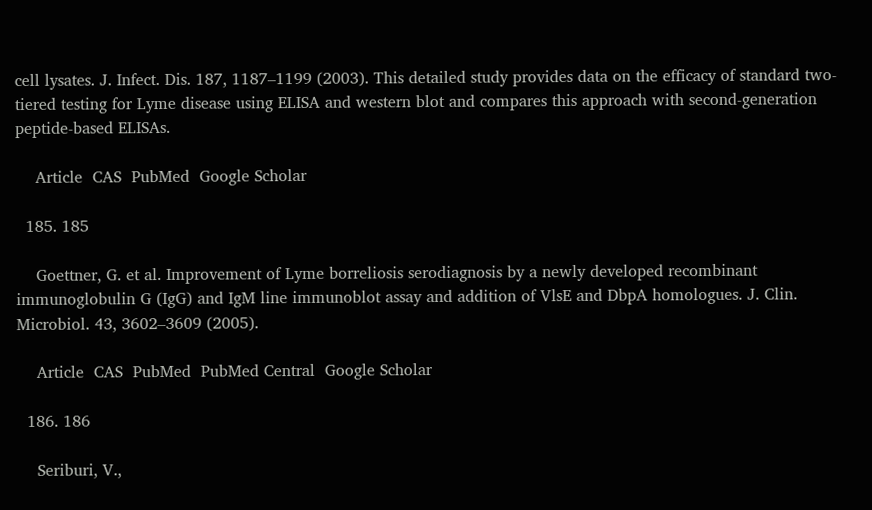cell lysates. J. Infect. Dis. 187, 1187–1199 (2003). This detailed study provides data on the efficacy of standard two-tiered testing for Lyme disease using ELISA and western blot and compares this approach with second-generation peptide-based ELISAs.

    Article  CAS  PubMed  Google Scholar

  185. 185

    Goettner, G. et al. Improvement of Lyme borreliosis serodiagnosis by a newly developed recombinant immunoglobulin G (IgG) and IgM line immunoblot assay and addition of VlsE and DbpA homologues. J. Clin. Microbiol. 43, 3602–3609 (2005).

    Article  CAS  PubMed  PubMed Central  Google Scholar

  186. 186

    Seriburi, V.,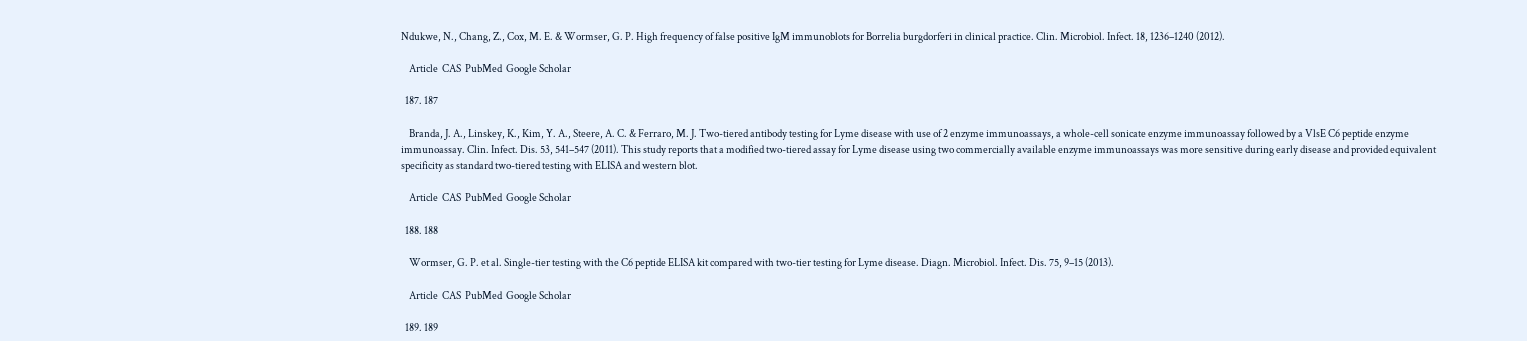Ndukwe, N., Chang, Z., Cox, M. E. & Wormser, G. P. High frequency of false positive IgM immunoblots for Borrelia burgdorferi in clinical practice. Clin. Microbiol. Infect. 18, 1236–1240 (2012).

    Article  CAS  PubMed  Google Scholar

  187. 187

    Branda, J. A., Linskey, K., Kim, Y. A., Steere, A. C. & Ferraro, M. J. Two-tiered antibody testing for Lyme disease with use of 2 enzyme immunoassays, a whole-cell sonicate enzyme immunoassay followed by a VlsE C6 peptide enzyme immunoassay. Clin. Infect. Dis. 53, 541–547 (2011). This study reports that a modified two-tiered assay for Lyme disease using two commercially available enzyme immunoassays was more sensitive during early disease and provided equivalent specificity as standard two-tiered testing with ELISA and western blot.

    Article  CAS  PubMed  Google Scholar

  188. 188

    Wormser, G. P. et al. Single-tier testing with the C6 peptide ELISA kit compared with two-tier testing for Lyme disease. Diagn. Microbiol. Infect. Dis. 75, 9–15 (2013).

    Article  CAS  PubMed  Google Scholar

  189. 189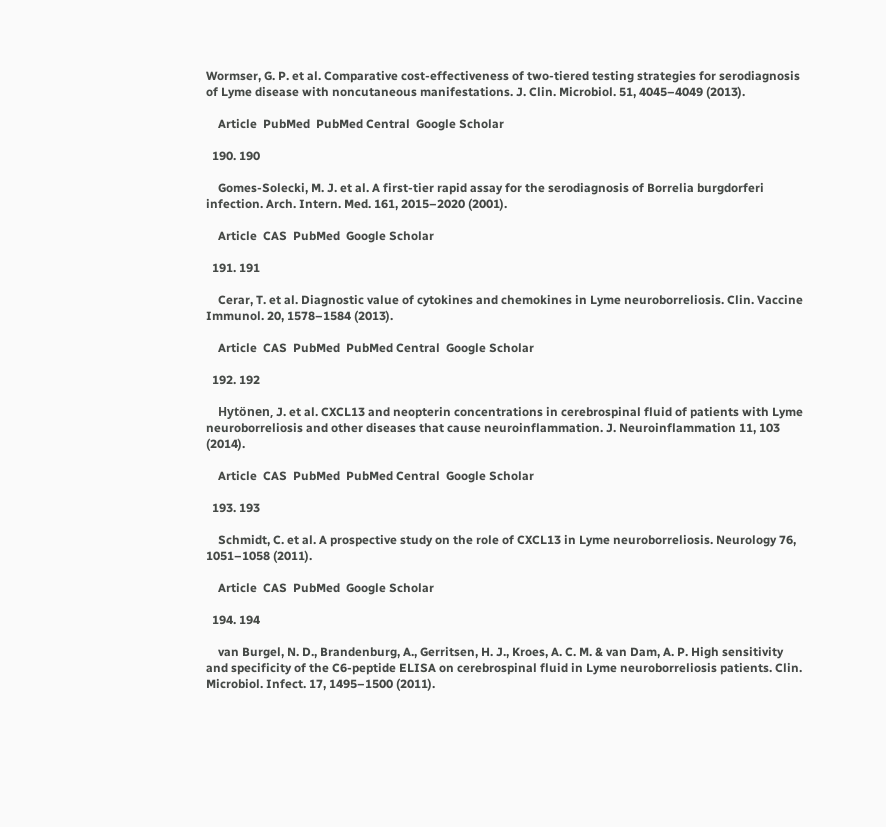Wormser, G. P. et al. Comparative cost-effectiveness of two-tiered testing strategies for serodiagnosis of Lyme disease with noncutaneous manifestations. J. Clin. Microbiol. 51, 4045–4049 (2013).

    Article  PubMed  PubMed Central  Google Scholar

  190. 190

    Gomes-Solecki, M. J. et al. A first-tier rapid assay for the serodiagnosis of Borrelia burgdorferi infection. Arch. Intern. Med. 161, 2015–2020 (2001).

    Article  CAS  PubMed  Google Scholar

  191. 191

    Cerar, T. et al. Diagnostic value of cytokines and chemokines in Lyme neuroborreliosis. Clin. Vaccine Immunol. 20, 1578–1584 (2013).

    Article  CAS  PubMed  PubMed Central  Google Scholar

  192. 192

    Hytönen, J. et al. CXCL13 and neopterin concentrations in cerebrospinal fluid of patients with Lyme neuroborreliosis and other diseases that cause neuroinflammation. J. Neuroinflammation 11, 103 (2014).

    Article  CAS  PubMed  PubMed Central  Google Scholar

  193. 193

    Schmidt, C. et al. A prospective study on the role of CXCL13 in Lyme neuroborreliosis. Neurology 76, 1051–1058 (2011).

    Article  CAS  PubMed  Google Scholar

  194. 194

    van Burgel, N. D., Brandenburg, A., Gerritsen, H. J., Kroes, A. C. M. & van Dam, A. P. High sensitivity and specificity of the C6-peptide ELISA on cerebrospinal fluid in Lyme neuroborreliosis patients. Clin. Microbiol. Infect. 17, 1495–1500 (2011).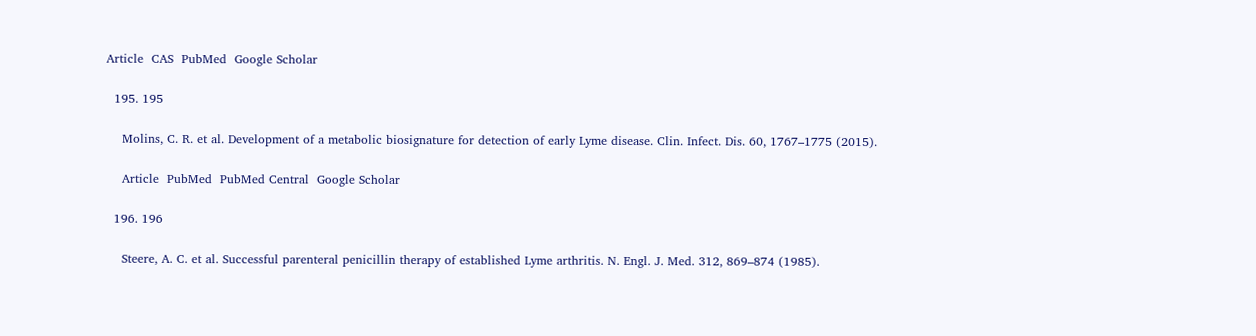Article  CAS  PubMed  Google Scholar

  195. 195

    Molins, C. R. et al. Development of a metabolic biosignature for detection of early Lyme disease. Clin. Infect. Dis. 60, 1767–1775 (2015).

    Article  PubMed  PubMed Central  Google Scholar

  196. 196

    Steere, A. C. et al. Successful parenteral penicillin therapy of established Lyme arthritis. N. Engl. J. Med. 312, 869–874 (1985).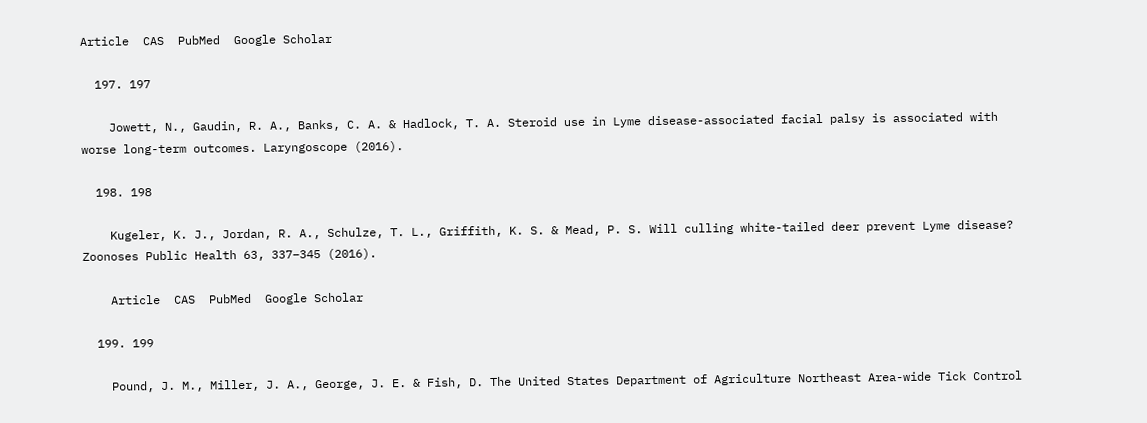Article  CAS  PubMed  Google Scholar

  197. 197

    Jowett, N., Gaudin, R. A., Banks, C. A. & Hadlock, T. A. Steroid use in Lyme disease-associated facial palsy is associated with worse long-term outcomes. Laryngoscope (2016).

  198. 198

    Kugeler, K. J., Jordan, R. A., Schulze, T. L., Griffith, K. S. & Mead, P. S. Will culling white-tailed deer prevent Lyme disease? Zoonoses Public Health 63, 337–345 (2016).

    Article  CAS  PubMed  Google Scholar

  199. 199

    Pound, J. M., Miller, J. A., George, J. E. & Fish, D. The United States Department of Agriculture Northeast Area-wide Tick Control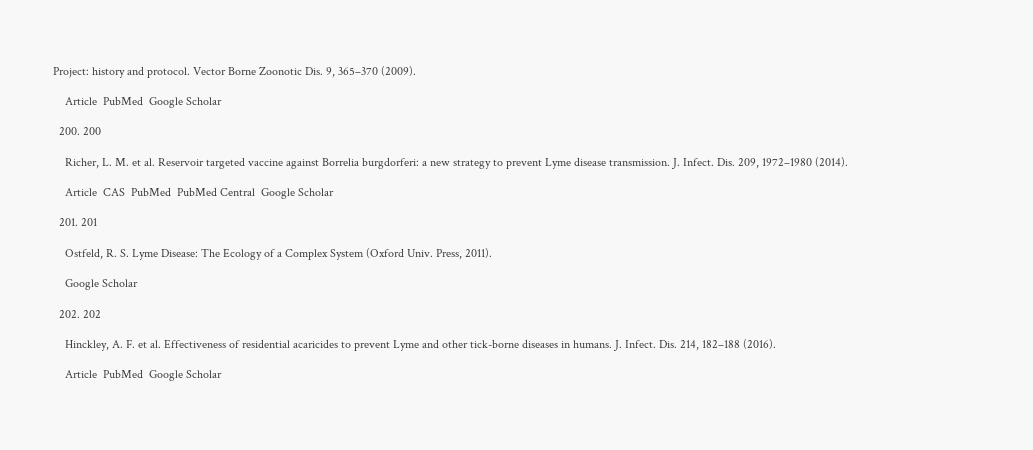Project: history and protocol. Vector Borne Zoonotic Dis. 9, 365–370 (2009).

    Article  PubMed  Google Scholar

  200. 200

    Richer, L. M. et al. Reservoir targeted vaccine against Borrelia burgdorferi: a new strategy to prevent Lyme disease transmission. J. Infect. Dis. 209, 1972–1980 (2014).

    Article  CAS  PubMed  PubMed Central  Google Scholar

  201. 201

    Ostfeld, R. S. Lyme Disease: The Ecology of a Complex System (Oxford Univ. Press, 2011).

    Google Scholar

  202. 202

    Hinckley, A. F. et al. Effectiveness of residential acaricides to prevent Lyme and other tick-borne diseases in humans. J. Infect. Dis. 214, 182–188 (2016).

    Article  PubMed  Google Scholar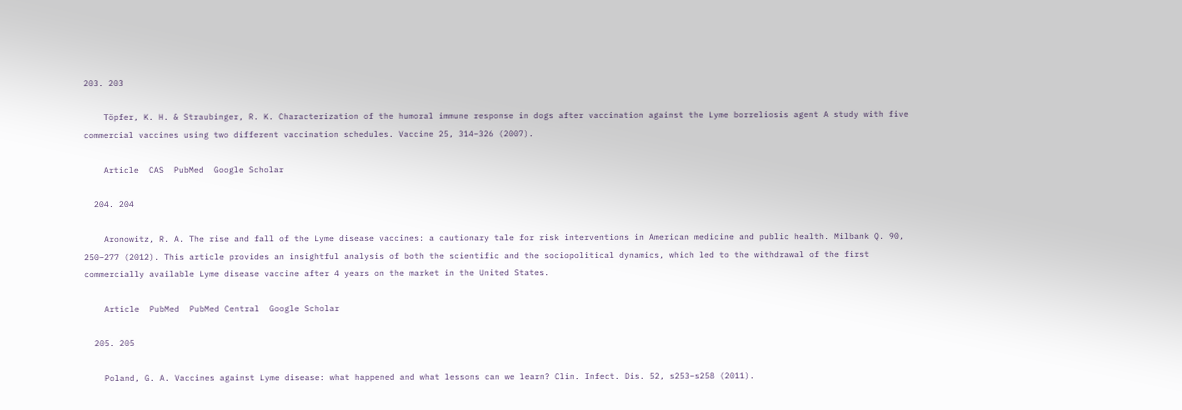203. 203

    Töpfer, K. H. & Straubinger, R. K. Characterization of the humoral immune response in dogs after vaccination against the Lyme borreliosis agent A study with five commercial vaccines using two different vaccination schedules. Vaccine 25, 314–326 (2007).

    Article  CAS  PubMed  Google Scholar

  204. 204

    Aronowitz, R. A. The rise and fall of the Lyme disease vaccines: a cautionary tale for risk interventions in American medicine and public health. Milbank Q. 90, 250–277 (2012). This article provides an insightful analysis of both the scientific and the sociopolitical dynamics, which led to the withdrawal of the first commercially available Lyme disease vaccine after 4 years on the market in the United States.

    Article  PubMed  PubMed Central  Google Scholar

  205. 205

    Poland, G. A. Vaccines against Lyme disease: what happened and what lessons can we learn? Clin. Infect. Dis. 52, s253–s258 (2011).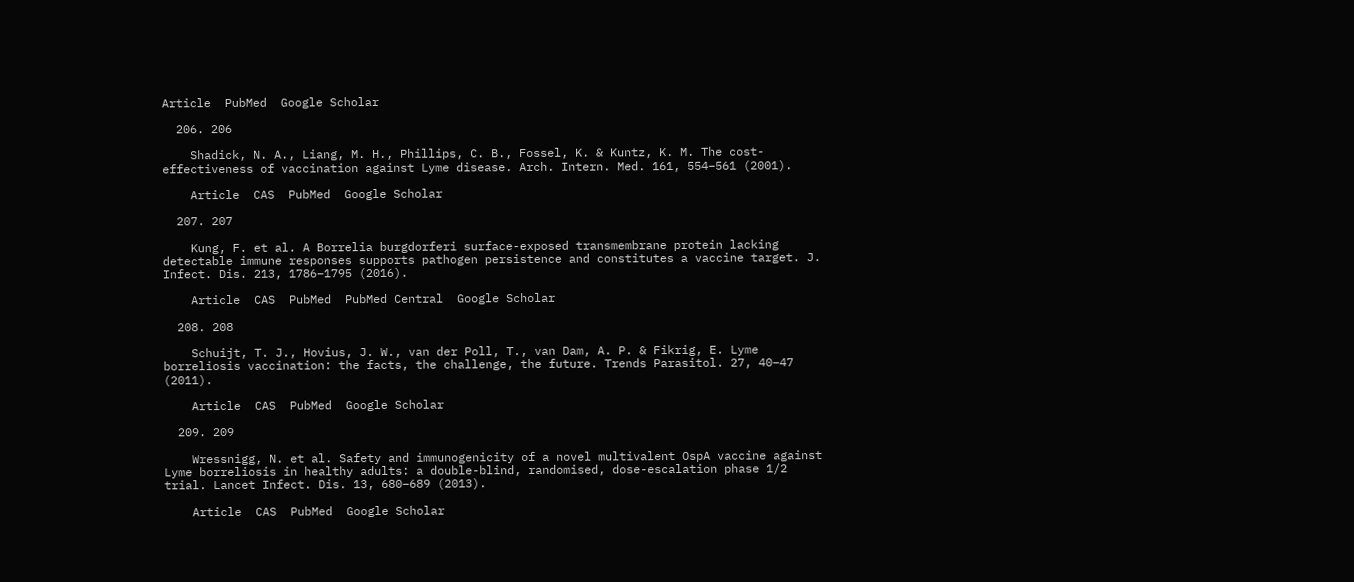Article  PubMed  Google Scholar

  206. 206

    Shadick, N. A., Liang, M. H., Phillips, C. B., Fossel, K. & Kuntz, K. M. The cost-effectiveness of vaccination against Lyme disease. Arch. Intern. Med. 161, 554–561 (2001).

    Article  CAS  PubMed  Google Scholar

  207. 207

    Kung, F. et al. A Borrelia burgdorferi surface-exposed transmembrane protein lacking detectable immune responses supports pathogen persistence and constitutes a vaccine target. J. Infect. Dis. 213, 1786–1795 (2016).

    Article  CAS  PubMed  PubMed Central  Google Scholar

  208. 208

    Schuijt, T. J., Hovius, J. W., van der Poll, T., van Dam, A. P. & Fikrig, E. Lyme borreliosis vaccination: the facts, the challenge, the future. Trends Parasitol. 27, 40–47 (2011).

    Article  CAS  PubMed  Google Scholar

  209. 209

    Wressnigg, N. et al. Safety and immunogenicity of a novel multivalent OspA vaccine against Lyme borreliosis in healthy adults: a double-blind, randomised, dose-escalation phase 1/2 trial. Lancet Infect. Dis. 13, 680–689 (2013).

    Article  CAS  PubMed  Google Scholar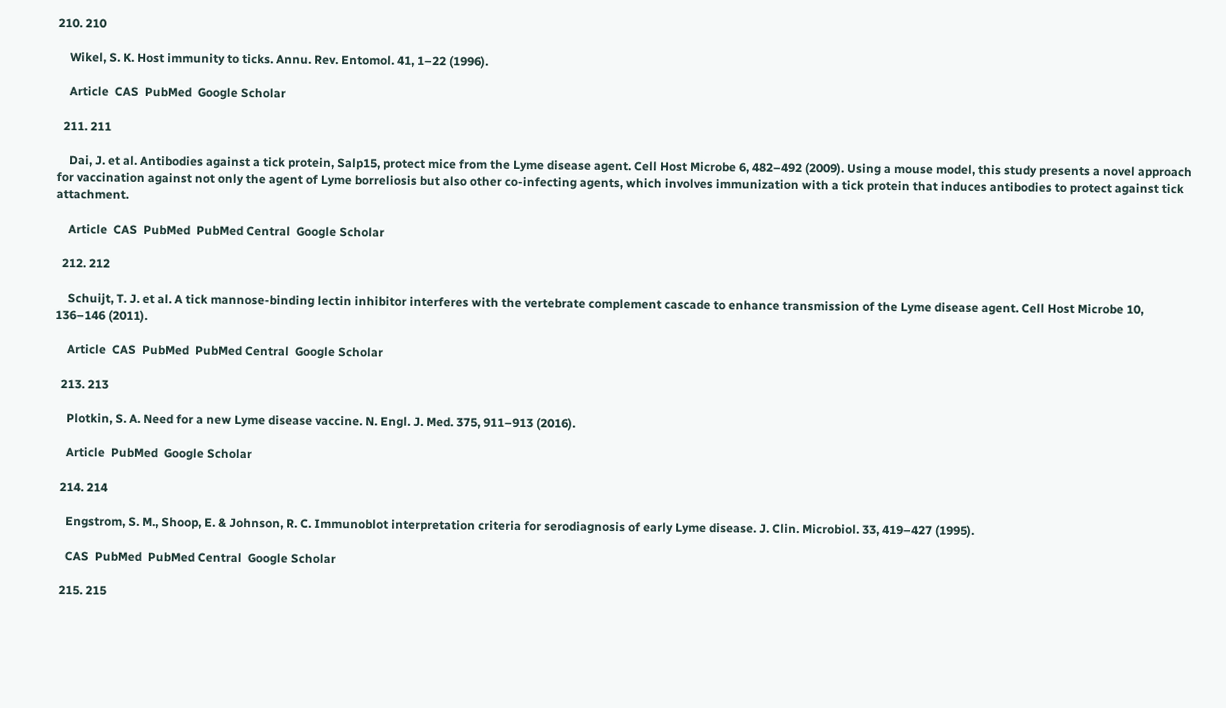210. 210

    Wikel, S. K. Host immunity to ticks. Annu. Rev. Entomol. 41, 1–22 (1996).

    Article  CAS  PubMed  Google Scholar

  211. 211

    Dai, J. et al. Antibodies against a tick protein, Salp15, protect mice from the Lyme disease agent. Cell Host Microbe 6, 482–492 (2009). Using a mouse model, this study presents a novel approach for vaccination against not only the agent of Lyme borreliosis but also other co-infecting agents, which involves immunization with a tick protein that induces antibodies to protect against tick attachment.

    Article  CAS  PubMed  PubMed Central  Google Scholar

  212. 212

    Schuijt, T. J. et al. A tick mannose-binding lectin inhibitor interferes with the vertebrate complement cascade to enhance transmission of the Lyme disease agent. Cell Host Microbe 10, 136–146 (2011).

    Article  CAS  PubMed  PubMed Central  Google Scholar

  213. 213

    Plotkin, S. A. Need for a new Lyme disease vaccine. N. Engl. J. Med. 375, 911–913 (2016).

    Article  PubMed  Google Scholar

  214. 214

    Engstrom, S. M., Shoop, E. & Johnson, R. C. Immunoblot interpretation criteria for serodiagnosis of early Lyme disease. J. Clin. Microbiol. 33, 419–427 (1995).

    CAS  PubMed  PubMed Central  Google Scholar

  215. 215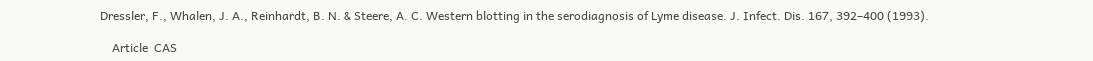Dressler, F., Whalen, J. A., Reinhardt, B. N. & Steere, A. C. Western blotting in the serodiagnosis of Lyme disease. J. Infect. Dis. 167, 392–400 (1993).

    Article  CAS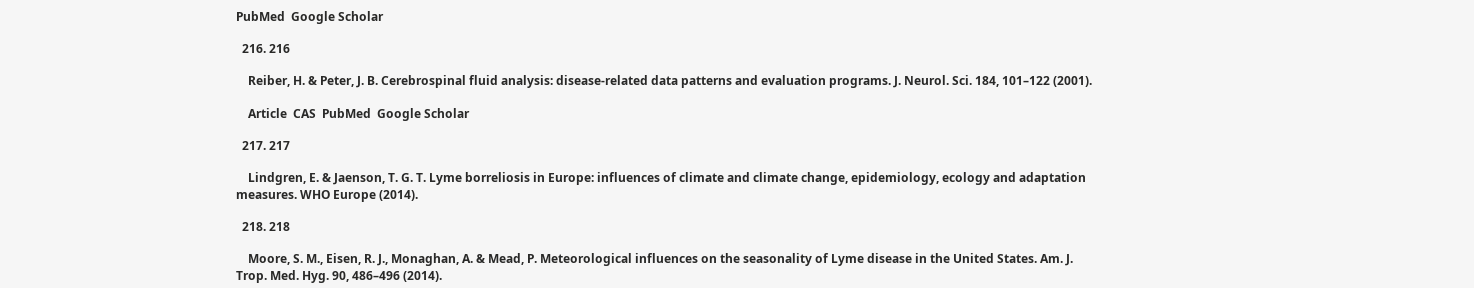PubMed  Google Scholar

  216. 216

    Reiber, H. & Peter, J. B. Cerebrospinal fluid analysis: disease-related data patterns and evaluation programs. J. Neurol. Sci. 184, 101–122 (2001).

    Article  CAS  PubMed  Google Scholar

  217. 217

    Lindgren, E. & Jaenson, T. G. T. Lyme borreliosis in Europe: influences of climate and climate change, epidemiology, ecology and adaptation measures. WHO Europe (2014).

  218. 218

    Moore, S. M., Eisen, R. J., Monaghan, A. & Mead, P. Meteorological influences on the seasonality of Lyme disease in the United States. Am. J. Trop. Med. Hyg. 90, 486–496 (2014).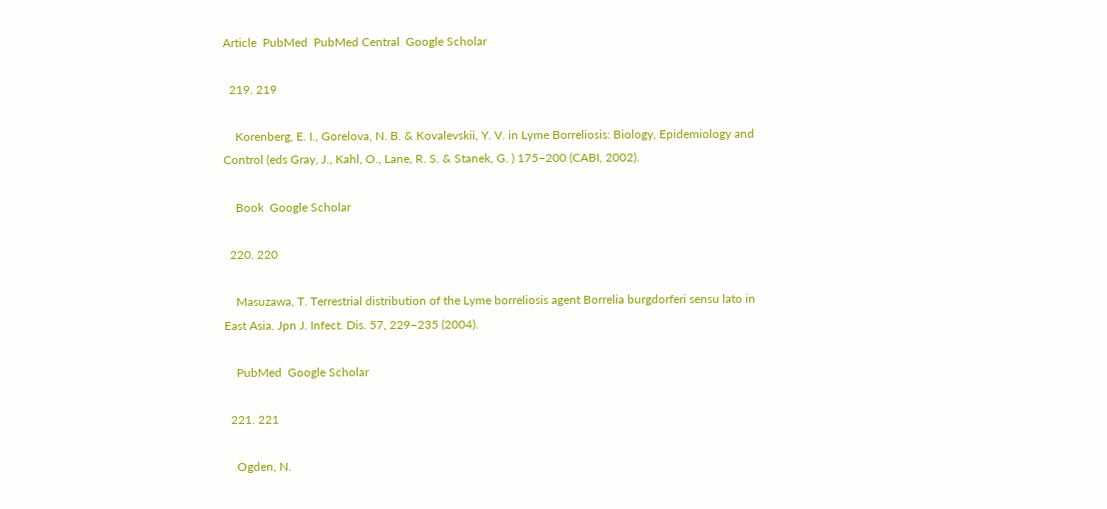Article  PubMed  PubMed Central  Google Scholar

  219. 219

    Korenberg, E. I., Gorelova, N. B. & Kovalevskii, Y. V. in Lyme Borreliosis: Biology, Epidemiology and Control (eds Gray, J., Kahl, O., Lane, R. S. & Stanek, G. ) 175–200 (CABI, 2002).

    Book  Google Scholar

  220. 220

    Masuzawa, T. Terrestrial distribution of the Lyme borreliosis agent Borrelia burgdorferi sensu lato in East Asia. Jpn J. Infect. Dis. 57, 229–235 (2004).

    PubMed  Google Scholar

  221. 221

    Ogden, N.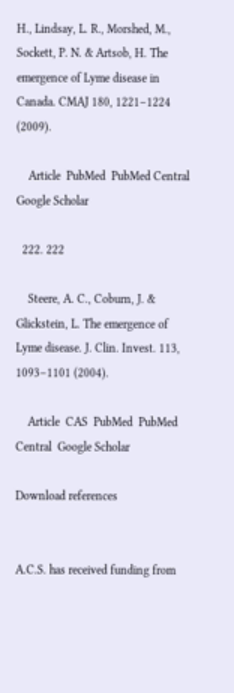H., Lindsay, L. R., Morshed, M., Sockett, P. N. & Artsob, H. The emergence of Lyme disease in Canada. CMAJ 180, 1221–1224 (2009).

    Article  PubMed  PubMed Central  Google Scholar

  222. 222

    Steere, A. C., Coburn, J. & Glickstein, L. The emergence of Lyme disease. J. Clin. Invest. 113, 1093–1101 (2004).

    Article  CAS  PubMed  PubMed Central  Google Scholar

Download references


A.C.S. has received funding from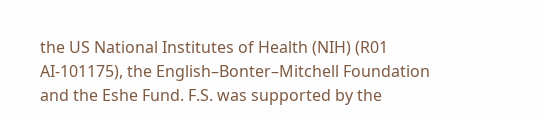the US National Institutes of Health (NIH) (R01 AI-101175), the English–Bonter–Mitchell Foundation and the Eshe Fund. F.S. was supported by the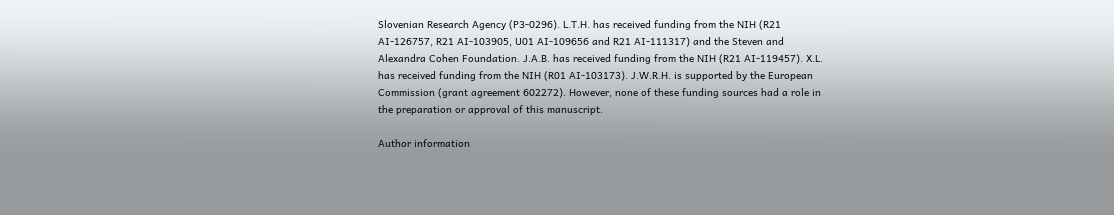Slovenian Research Agency (P3-0296). L.T.H. has received funding from the NIH (R21 AI-126757, R21 AI-103905, U01 AI-109656 and R21 AI-111317) and the Steven and Alexandra Cohen Foundation. J.A.B. has received funding from the NIH (R21 AI-119457). X.L. has received funding from the NIH (R01 AI-103173). J.W.R.H. is supported by the European Commission (grant agreement 602272). However, none of these funding sources had a role in the preparation or approval of this manuscript.

Author information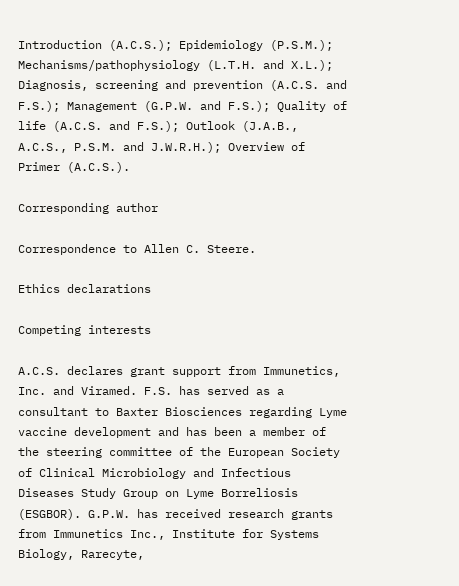Introduction (A.C.S.); Epidemiology (P.S.M.); Mechanisms/pathophysiology (L.T.H. and X.L.); Diagnosis, screening and prevention (A.C.S. and F.S.); Management (G.P.W. and F.S.); Quality of life (A.C.S. and F.S.); Outlook (J.A.B., A.C.S., P.S.M. and J.W.R.H.); Overview of Primer (A.C.S.).

Corresponding author

Correspondence to Allen C. Steere.

Ethics declarations

Competing interests

A.C.S. declares grant support from Immunetics, Inc. and Viramed. F.S. has served as a consultant to Baxter Biosciences regarding Lyme vaccine development and has been a member of the steering committee of the European Society of Clinical Microbiology and Infectious Diseases Study Group on Lyme Borreliosis (ESGBOR). G.P.W. has received research grants from Immunetics Inc., Institute for Systems Biology, Rarecyte,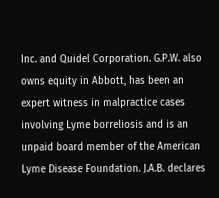Inc. and Quidel Corporation. G.P.W. also owns equity in Abbott, has been an expert witness in malpractice cases involving Lyme borreliosis and is an unpaid board member of the American Lyme Disease Foundation. J.A.B. declares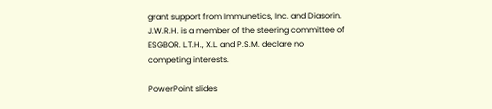grant support from Immunetics, Inc. and Diasorin. J.W.R.H. is a member of the steering committee of ESGBOR. L.T.H., X.L. and P.S.M. declare no competing interests.

PowerPoint slides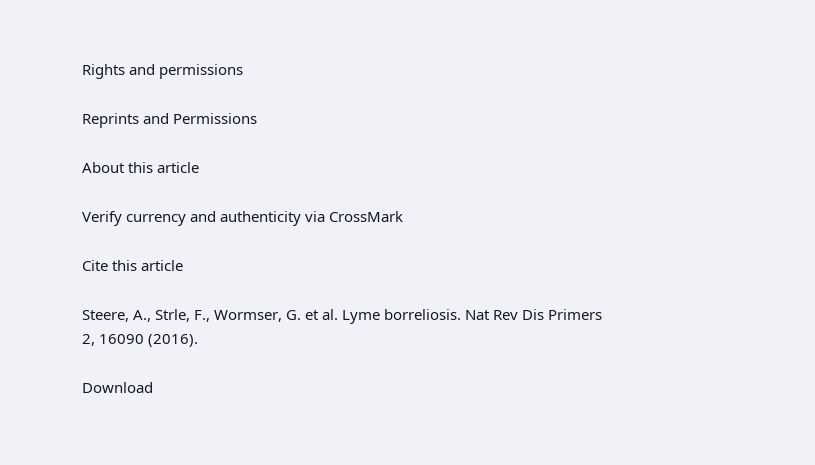Rights and permissions

Reprints and Permissions

About this article

Verify currency and authenticity via CrossMark

Cite this article

Steere, A., Strle, F., Wormser, G. et al. Lyme borreliosis. Nat Rev Dis Primers 2, 16090 (2016).

Download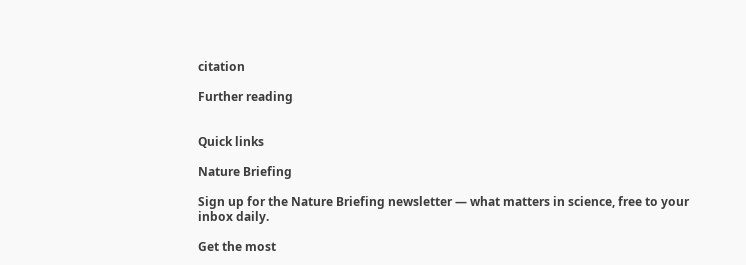citation

Further reading


Quick links

Nature Briefing

Sign up for the Nature Briefing newsletter — what matters in science, free to your inbox daily.

Get the most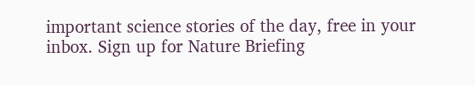important science stories of the day, free in your inbox. Sign up for Nature Briefing